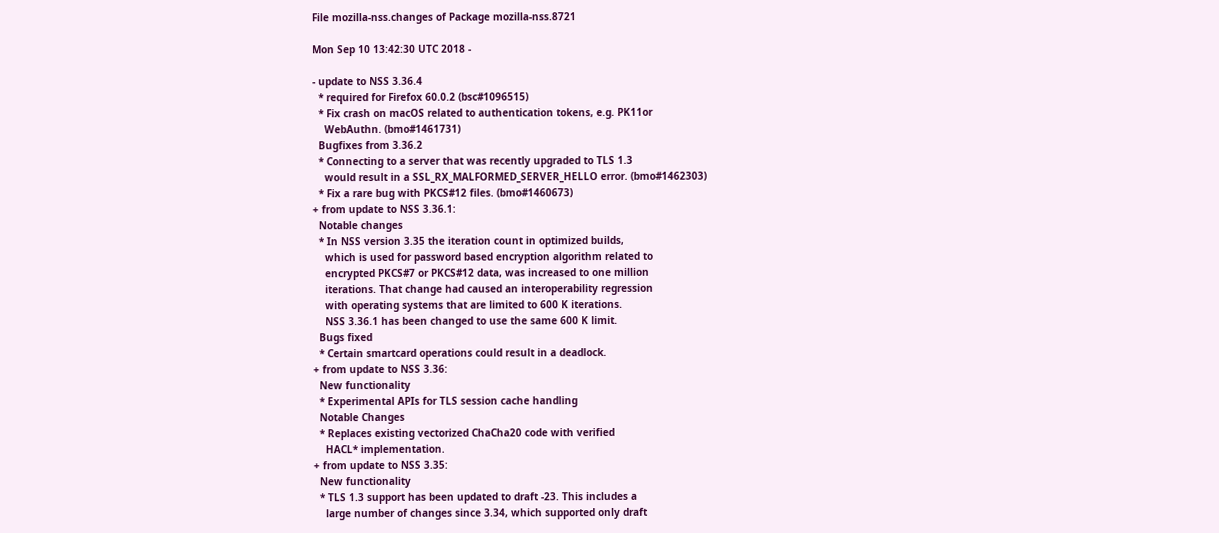File mozilla-nss.changes of Package mozilla-nss.8721

Mon Sep 10 13:42:30 UTC 2018 -

- update to NSS 3.36.4
  * required for Firefox 60.0.2 (bsc#1096515)
  * Fix crash on macOS related to authentication tokens, e.g. PK11or
    WebAuthn. (bmo#1461731)
  Bugfixes from 3.36.2
  * Connecting to a server that was recently upgraded to TLS 1.3
    would result in a SSL_RX_MALFORMED_SERVER_HELLO error. (bmo#1462303)
  * Fix a rare bug with PKCS#12 files. (bmo#1460673)
+ from update to NSS 3.36.1:
  Notable changes
  * In NSS version 3.35 the iteration count in optimized builds,
    which is used for password based encryption algorithm related to
    encrypted PKCS#7 or PKCS#12 data, was increased to one million
    iterations. That change had caused an interoperability regression
    with operating systems that are limited to 600 K iterations.
    NSS 3.36.1 has been changed to use the same 600 K limit.
  Bugs fixed
  * Certain smartcard operations could result in a deadlock.
+ from update to NSS 3.36:
  New functionality
  * Experimental APIs for TLS session cache handling
  Notable Changes
  * Replaces existing vectorized ChaCha20 code with verified
    HACL* implementation.
+ from update to NSS 3.35:
  New functionality
  * TLS 1.3 support has been updated to draft -23. This includes a
    large number of changes since 3.34, which supported only draft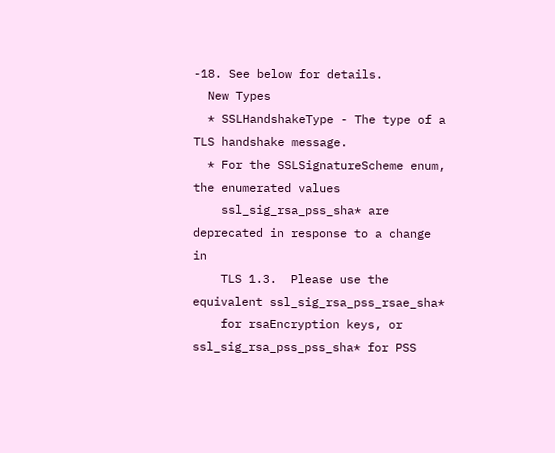-18. See below for details.
  New Types
  * SSLHandshakeType - The type of a TLS handshake message.
  * For the SSLSignatureScheme enum, the enumerated values
    ssl_sig_rsa_pss_sha* are deprecated in response to a change in
    TLS 1.3.  Please use the equivalent ssl_sig_rsa_pss_rsae_sha*
    for rsaEncryption keys, or ssl_sig_rsa_pss_pss_sha* for PSS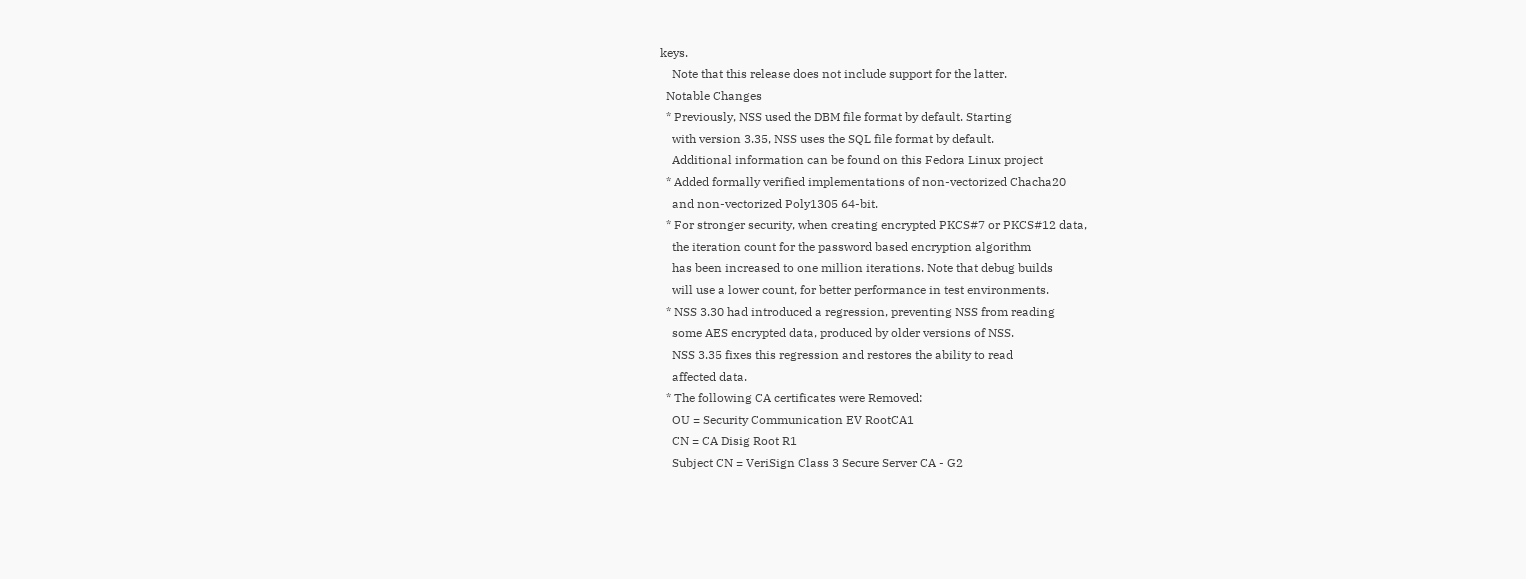keys.
    Note that this release does not include support for the latter.
  Notable Changes
  * Previously, NSS used the DBM file format by default. Starting
    with version 3.35, NSS uses the SQL file format by default.
    Additional information can be found on this Fedora Linux project
  * Added formally verified implementations of non-vectorized Chacha20
    and non-vectorized Poly1305 64-bit.
  * For stronger security, when creating encrypted PKCS#7 or PKCS#12 data,
    the iteration count for the password based encryption algorithm
    has been increased to one million iterations. Note that debug builds
    will use a lower count, for better performance in test environments.
  * NSS 3.30 had introduced a regression, preventing NSS from reading
    some AES encrypted data, produced by older versions of NSS.
    NSS 3.35 fixes this regression and restores the ability to read
    affected data.
  * The following CA certificates were Removed:
    OU = Security Communication EV RootCA1
    CN = CA Disig Root R1
    Subject CN = VeriSign Class 3 Secure Server CA - G2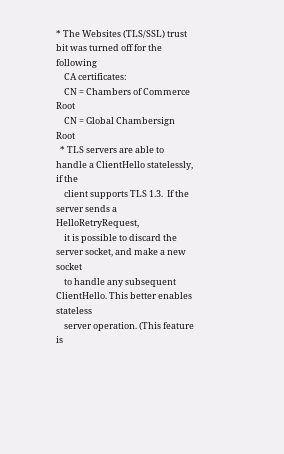* The Websites (TLS/SSL) trust bit was turned off for the following
    CA certificates:
    CN = Chambers of Commerce Root
    CN = Global Chambersign Root
  * TLS servers are able to handle a ClientHello statelessly, if the
    client supports TLS 1.3.  If the server sends a HelloRetryRequest,
    it is possible to discard the server socket, and make a new socket
    to handle any subsequent ClientHello. This better enables stateless
    server operation. (This feature is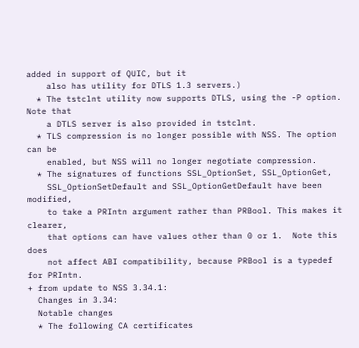added in support of QUIC, but it
    also has utility for DTLS 1.3 servers.)
  * The tstclnt utility now supports DTLS, using the -P option.  Note that
    a DTLS server is also provided in tstclnt.
  * TLS compression is no longer possible with NSS. The option can be
    enabled, but NSS will no longer negotiate compression.
  * The signatures of functions SSL_OptionSet, SSL_OptionGet,
    SSL_OptionSetDefault and SSL_OptionGetDefault have been modified,
    to take a PRIntn argument rather than PRBool. This makes it clearer,
    that options can have values other than 0 or 1.  Note this does
    not affect ABI compatibility, because PRBool is a typedef for PRIntn.
+ from update to NSS 3.34.1:
  Changes in 3.34:
  Notable changes
  * The following CA certificates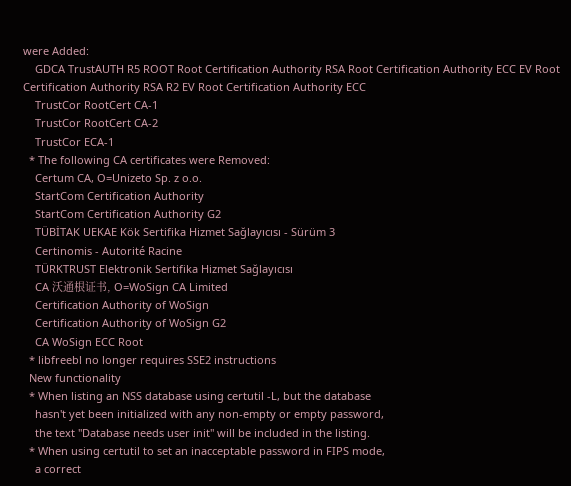were Added:
    GDCA TrustAUTH R5 ROOT Root Certification Authority RSA Root Certification Authority ECC EV Root Certification Authority RSA R2 EV Root Certification Authority ECC
    TrustCor RootCert CA-1
    TrustCor RootCert CA-2
    TrustCor ECA-1
  * The following CA certificates were Removed:
    Certum CA, O=Unizeto Sp. z o.o.
    StartCom Certification Authority
    StartCom Certification Authority G2
    TÜBİTAK UEKAE Kök Sertifika Hizmet Sağlayıcısı - Sürüm 3
    Certinomis - Autorité Racine
    TÜRKTRUST Elektronik Sertifika Hizmet Sağlayıcısı
    CA 沃通根证书, O=WoSign CA Limited
    Certification Authority of WoSign
    Certification Authority of WoSign G2
    CA WoSign ECC Root
  * libfreebl no longer requires SSE2 instructions
  New functionality
  * When listing an NSS database using certutil -L, but the database
    hasn't yet been initialized with any non-empty or empty password,
    the text "Database needs user init" will be included in the listing.
  * When using certutil to set an inacceptable password in FIPS mode,
    a correct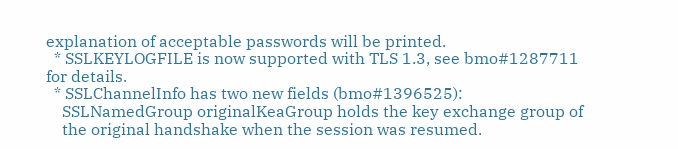explanation of acceptable passwords will be printed.
  * SSLKEYLOGFILE is now supported with TLS 1.3, see bmo#1287711 for details.
  * SSLChannelInfo has two new fields (bmo#1396525):
    SSLNamedGroup originalKeaGroup holds the key exchange group of
    the original handshake when the session was resumed.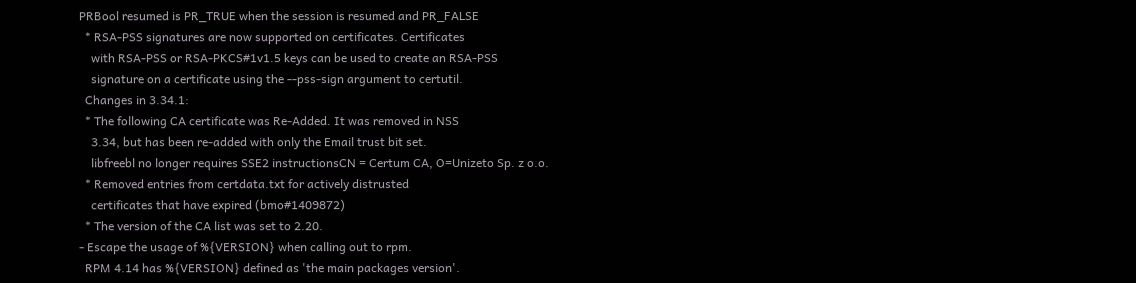PRBool resumed is PR_TRUE when the session is resumed and PR_FALSE
  * RSA-PSS signatures are now supported on certificates. Certificates
    with RSA-PSS or RSA-PKCS#1v1.5 keys can be used to create an RSA-PSS
    signature on a certificate using the --pss-sign argument to certutil.
  Changes in 3.34.1:
  * The following CA certificate was Re-Added. It was removed in NSS
    3.34, but has been re-added with only the Email trust bit set.
    libfreebl no longer requires SSE2 instructionsCN = Certum CA, O=Unizeto Sp. z o.o.
  * Removed entries from certdata.txt for actively distrusted
    certificates that have expired (bmo#1409872)
  * The version of the CA list was set to 2.20.
- Escape the usage of %{VERSION} when calling out to rpm.
  RPM 4.14 has %{VERSION} defined as 'the main packages version'.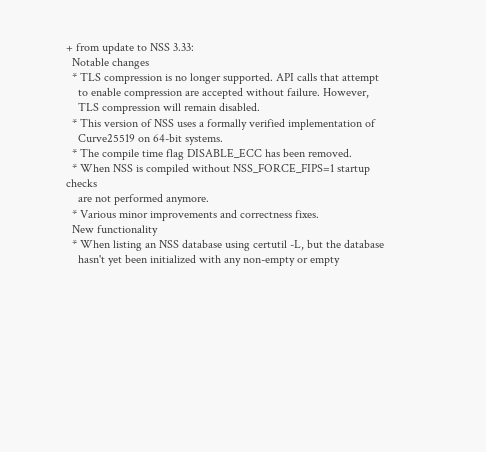+ from update to NSS 3.33:
  Notable changes
  * TLS compression is no longer supported. API calls that attempt
    to enable compression are accepted without failure. However,
    TLS compression will remain disabled.
  * This version of NSS uses a formally verified implementation of
    Curve25519 on 64-bit systems.
  * The compile time flag DISABLE_ECC has been removed.
  * When NSS is compiled without NSS_FORCE_FIPS=1 startup checks
    are not performed anymore.
  * Various minor improvements and correctness fixes.
  New functionality
  * When listing an NSS database using certutil -L, but the database
    hasn't yet been initialized with any non-empty or empty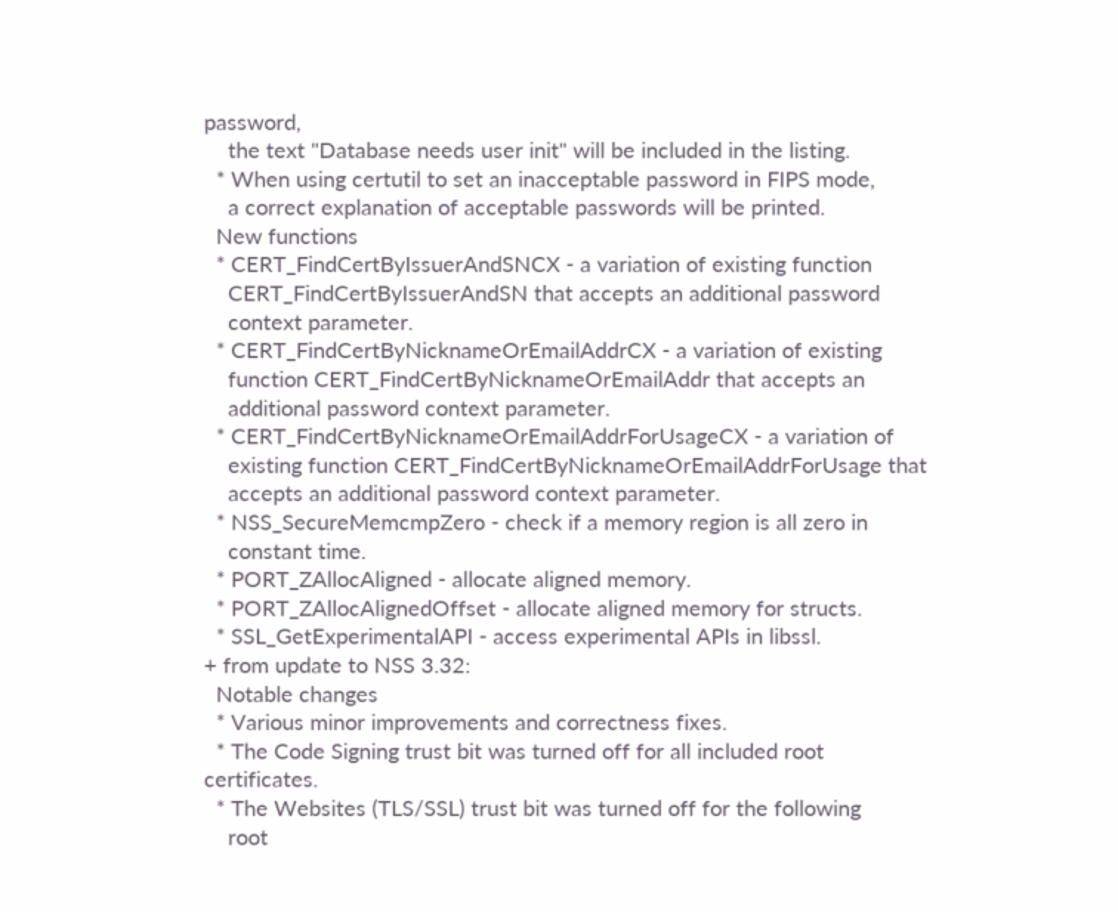password,
    the text "Database needs user init" will be included in the listing.
  * When using certutil to set an inacceptable password in FIPS mode,
    a correct explanation of acceptable passwords will be printed.
  New functions
  * CERT_FindCertByIssuerAndSNCX - a variation of existing function
    CERT_FindCertByIssuerAndSN that accepts an additional password
    context parameter.
  * CERT_FindCertByNicknameOrEmailAddrCX - a variation of existing
    function CERT_FindCertByNicknameOrEmailAddr that accepts an
    additional password context parameter.
  * CERT_FindCertByNicknameOrEmailAddrForUsageCX - a variation of
    existing function CERT_FindCertByNicknameOrEmailAddrForUsage that
    accepts an additional password context parameter.
  * NSS_SecureMemcmpZero - check if a memory region is all zero in
    constant time.
  * PORT_ZAllocAligned - allocate aligned memory.
  * PORT_ZAllocAlignedOffset - allocate aligned memory for structs.
  * SSL_GetExperimentalAPI - access experimental APIs in libssl.
+ from update to NSS 3.32:
  Notable changes
  * Various minor improvements and correctness fixes.
  * The Code Signing trust bit was turned off for all included root certificates.
  * The Websites (TLS/SSL) trust bit was turned off for the following
    root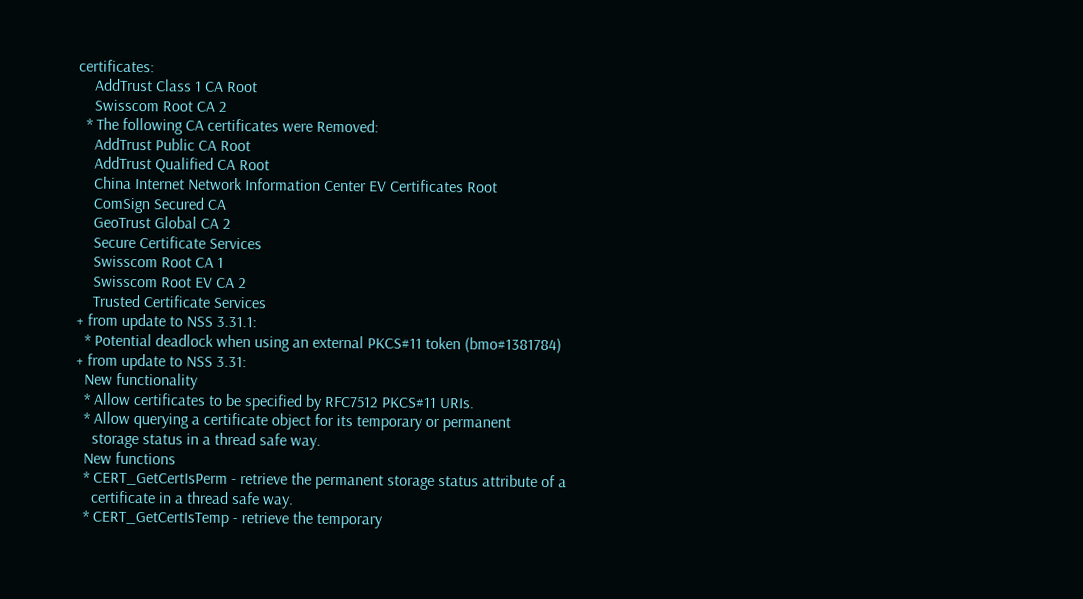certificates:
    AddTrust Class 1 CA Root
    Swisscom Root CA 2
  * The following CA certificates were Removed:
    AddTrust Public CA Root
    AddTrust Qualified CA Root
    China Internet Network Information Center EV Certificates Root
    ComSign Secured CA
    GeoTrust Global CA 2
    Secure Certificate Services
    Swisscom Root CA 1
    Swisscom Root EV CA 2
    Trusted Certificate Services
+ from update to NSS 3.31.1:
  * Potential deadlock when using an external PKCS#11 token (bmo#1381784)
+ from update to NSS 3.31:
  New functionality
  * Allow certificates to be specified by RFC7512 PKCS#11 URIs.
  * Allow querying a certificate object for its temporary or permanent
    storage status in a thread safe way.
  New functions
  * CERT_GetCertIsPerm - retrieve the permanent storage status attribute of a
    certificate in a thread safe way.
  * CERT_GetCertIsTemp - retrieve the temporary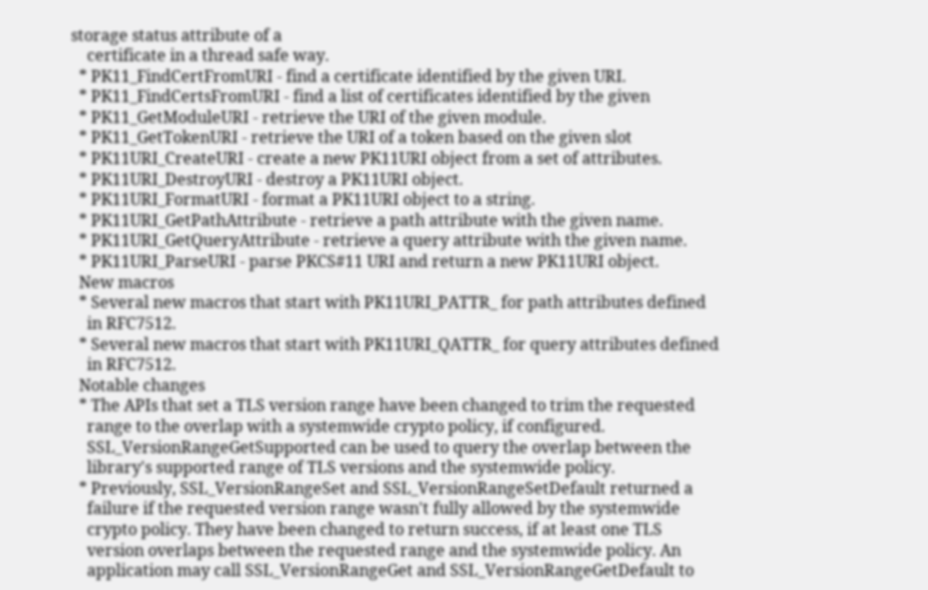storage status attribute of a
    certificate in a thread safe way.
  * PK11_FindCertFromURI - find a certificate identified by the given URI.
  * PK11_FindCertsFromURI - find a list of certificates identified by the given
  * PK11_GetModuleURI - retrieve the URI of the given module.
  * PK11_GetTokenURI - retrieve the URI of a token based on the given slot
  * PK11URI_CreateURI - create a new PK11URI object from a set of attributes.
  * PK11URI_DestroyURI - destroy a PK11URI object.
  * PK11URI_FormatURI - format a PK11URI object to a string.
  * PK11URI_GetPathAttribute - retrieve a path attribute with the given name.
  * PK11URI_GetQueryAttribute - retrieve a query attribute with the given name.
  * PK11URI_ParseURI - parse PKCS#11 URI and return a new PK11URI object.
  New macros
  * Several new macros that start with PK11URI_PATTR_ for path attributes defined
    in RFC7512.
  * Several new macros that start with PK11URI_QATTR_ for query attributes defined
    in RFC7512.
  Notable changes
  * The APIs that set a TLS version range have been changed to trim the requested
    range to the overlap with a systemwide crypto policy, if configured.
    SSL_VersionRangeGetSupported can be used to query the overlap between the
    library's supported range of TLS versions and the systemwide policy.
  * Previously, SSL_VersionRangeSet and SSL_VersionRangeSetDefault returned a
    failure if the requested version range wasn't fully allowed by the systemwide
    crypto policy. They have been changed to return success, if at least one TLS
    version overlaps between the requested range and the systemwide policy. An
    application may call SSL_VersionRangeGet and SSL_VersionRangeGetDefault to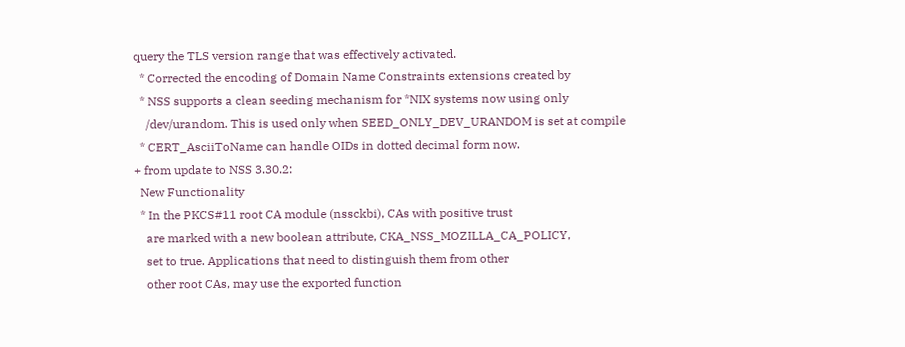query the TLS version range that was effectively activated.
  * Corrected the encoding of Domain Name Constraints extensions created by
  * NSS supports a clean seeding mechanism for *NIX systems now using only
    /dev/urandom. This is used only when SEED_ONLY_DEV_URANDOM is set at compile
  * CERT_AsciiToName can handle OIDs in dotted decimal form now.
+ from update to NSS 3.30.2:
  New Functionality
  * In the PKCS#11 root CA module (nssckbi), CAs with positive trust
    are marked with a new boolean attribute, CKA_NSS_MOZILLA_CA_POLICY,
    set to true. Applications that need to distinguish them from other
    other root CAs, may use the exported function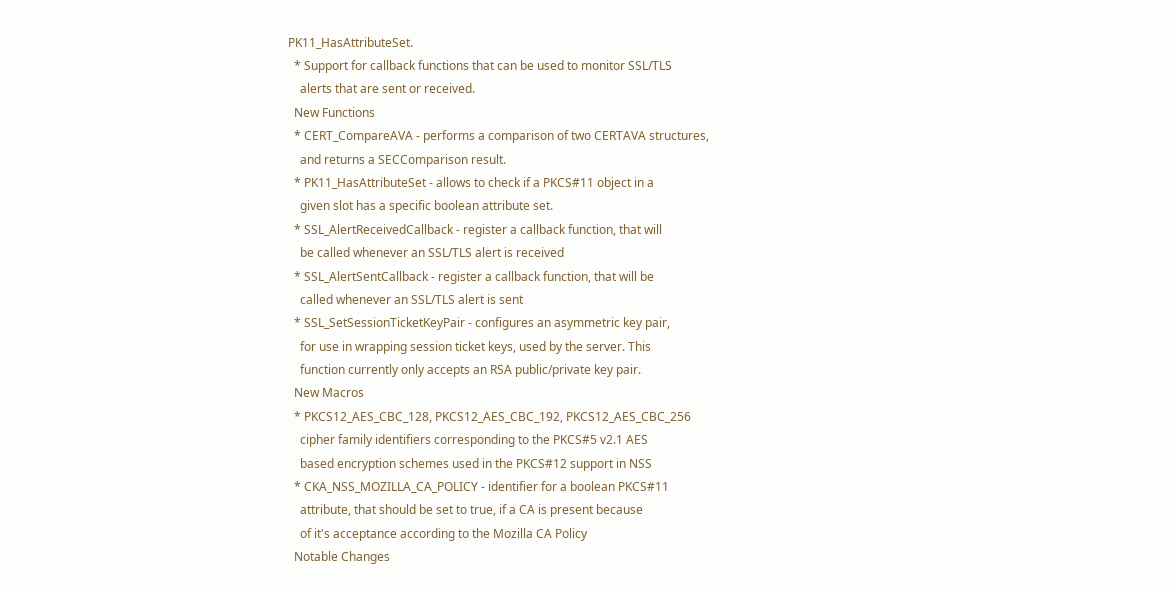PK11_HasAttributeSet.
  * Support for callback functions that can be used to monitor SSL/TLS
    alerts that are sent or received.
  New Functions
  * CERT_CompareAVA - performs a comparison of two CERTAVA structures,
    and returns a SECComparison result.
  * PK11_HasAttributeSet - allows to check if a PKCS#11 object in a
    given slot has a specific boolean attribute set.
  * SSL_AlertReceivedCallback - register a callback function, that will
    be called whenever an SSL/TLS alert is received
  * SSL_AlertSentCallback - register a callback function, that will be
    called whenever an SSL/TLS alert is sent
  * SSL_SetSessionTicketKeyPair - configures an asymmetric key pair,
    for use in wrapping session ticket keys, used by the server. This
    function currently only accepts an RSA public/private key pair.
  New Macros
  * PKCS12_AES_CBC_128, PKCS12_AES_CBC_192, PKCS12_AES_CBC_256
    cipher family identifiers corresponding to the PKCS#5 v2.1 AES
    based encryption schemes used in the PKCS#12 support in NSS
  * CKA_NSS_MOZILLA_CA_POLICY - identifier for a boolean PKCS#11
    attribute, that should be set to true, if a CA is present because
    of it's acceptance according to the Mozilla CA Policy
  Notable Changes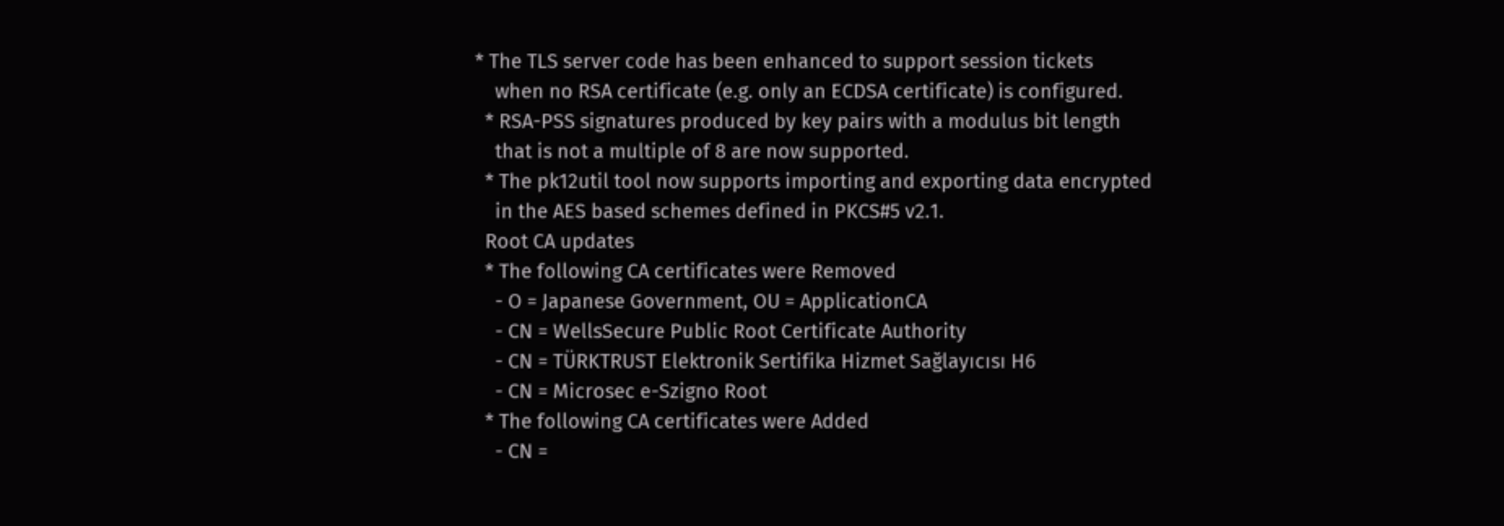* The TLS server code has been enhanced to support session tickets
    when no RSA certificate (e.g. only an ECDSA certificate) is configured.
  * RSA-PSS signatures produced by key pairs with a modulus bit length
    that is not a multiple of 8 are now supported.
  * The pk12util tool now supports importing and exporting data encrypted
    in the AES based schemes defined in PKCS#5 v2.1.
  Root CA updates
  * The following CA certificates were Removed
    - O = Japanese Government, OU = ApplicationCA
    - CN = WellsSecure Public Root Certificate Authority
    - CN = TÜRKTRUST Elektronik Sertifika Hizmet Sağlayıcısı H6
    - CN = Microsec e-Szigno Root
  * The following CA certificates were Added
    - CN =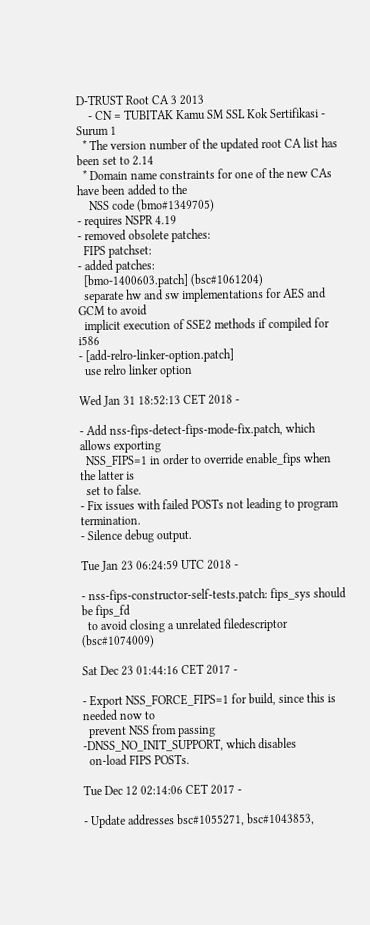D-TRUST Root CA 3 2013
    - CN = TUBITAK Kamu SM SSL Kok Sertifikasi - Surum 1
  * The version number of the updated root CA list has been set to 2.14
  * Domain name constraints for one of the new CAs have been added to the
    NSS code (bmo#1349705)
- requires NSPR 4.19
- removed obsolete patches:
  FIPS patchset:
- added patches:
  [bmo-1400603.patch] (bsc#1061204)
  separate hw and sw implementations for AES and GCM to avoid
  implicit execution of SSE2 methods if compiled for i586
- [add-relro-linker-option.patch]
  use relro linker option

Wed Jan 31 18:52:13 CET 2018 -

- Add nss-fips-detect-fips-mode-fix.patch, which allows exporting
  NSS_FIPS=1 in order to override enable_fips when the latter is
  set to false.
- Fix issues with failed POSTs not leading to program termination.
- Silence debug output.

Tue Jan 23 06:24:59 UTC 2018 -

- nss-fips-constructor-self-tests.patch: fips_sys should be fips_fd
  to avoid closing a unrelated filedescriptor (bsc#1074009)

Sat Dec 23 01:44:16 CET 2017 -

- Export NSS_FORCE_FIPS=1 for build, since this is needed now to
  prevent NSS from passing -DNSS_NO_INIT_SUPPORT, which disables
  on-load FIPS POSTs.

Tue Dec 12 02:14:06 CET 2017 -

- Update addresses bsc#1055271, bsc#1043853,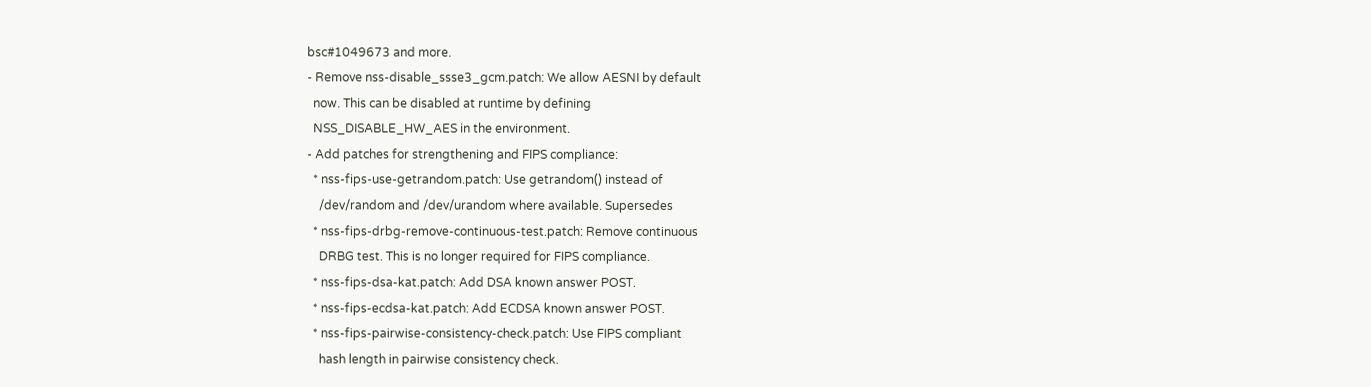bsc#1049673 and more.
- Remove nss-disable_ssse3_gcm.patch: We allow AESNI by default
  now. This can be disabled at runtime by defining
  NSS_DISABLE_HW_AES in the environment.
- Add patches for strengthening and FIPS compliance:
  * nss-fips-use-getrandom.patch: Use getrandom() instead of
    /dev/random and /dev/urandom where available. Supersedes
  * nss-fips-drbg-remove-continuous-test.patch: Remove continuous
    DRBG test. This is no longer required for FIPS compliance.
  * nss-fips-dsa-kat.patch: Add DSA known answer POST.
  * nss-fips-ecdsa-kat.patch: Add ECDSA known answer POST.
  * nss-fips-pairwise-consistency-check.patch: Use FIPS compliant
    hash length in pairwise consistency check.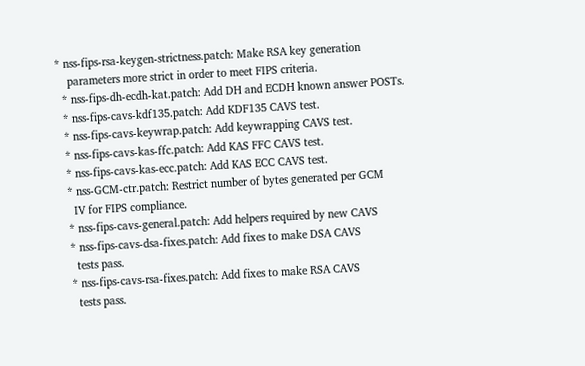* nss-fips-rsa-keygen-strictness.patch: Make RSA key generation
    parameters more strict in order to meet FIPS criteria.
  * nss-fips-dh-ecdh-kat.patch: Add DH and ECDH known answer POSTs.
  * nss-fips-cavs-kdf135.patch: Add KDF135 CAVS test.
  * nss-fips-cavs-keywrap.patch: Add keywrapping CAVS test.
  * nss-fips-cavs-kas-ffc.patch: Add KAS FFC CAVS test.
  * nss-fips-cavs-kas-ecc.patch: Add KAS ECC CAVS test.
  * nss-GCM-ctr.patch: Restrict number of bytes generated per GCM
    IV for FIPS compliance.
  * nss-fips-cavs-general.patch: Add helpers required by new CAVS
  * nss-fips-cavs-dsa-fixes.patch: Add fixes to make DSA CAVS
    tests pass.
  * nss-fips-cavs-rsa-fixes.patch: Add fixes to make RSA CAVS
    tests pass.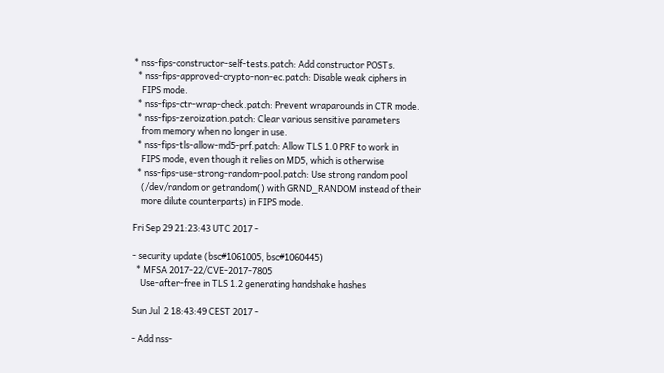* nss-fips-constructor-self-tests.patch: Add constructor POSTs.
  * nss-fips-approved-crypto-non-ec.patch: Disable weak ciphers in
    FIPS mode.
  * nss-fips-ctr-wrap-check.patch: Prevent wraparounds in CTR mode.
  * nss-fips-zeroization.patch: Clear various sensitive parameters
    from memory when no longer in use.
  * nss-fips-tls-allow-md5-prf.patch: Allow TLS 1.0 PRF to work in
    FIPS mode, even though it relies on MD5, which is otherwise
  * nss-fips-use-strong-random-pool.patch: Use strong random pool
    (/dev/random or getrandom() with GRND_RANDOM instead of their
    more dilute counterparts) in FIPS mode.

Fri Sep 29 21:23:43 UTC 2017 -

- security update (bsc#1061005, bsc#1060445)
  * MFSA 2017-22/CVE-2017-7805
    Use-after-free in TLS 1.2 generating handshake hashes

Sun Jul  2 18:43:49 CEST 2017 -

- Add nss-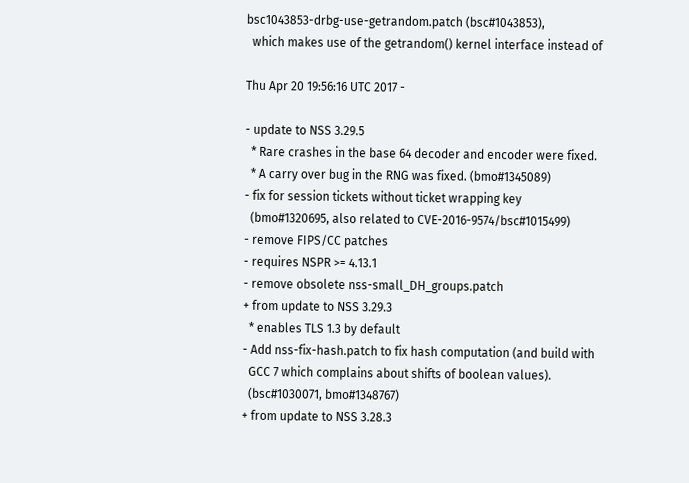bsc1043853-drbg-use-getrandom.patch (bsc#1043853),
  which makes use of the getrandom() kernel interface instead of

Thu Apr 20 19:56:16 UTC 2017 -

- update to NSS 3.29.5
  * Rare crashes in the base 64 decoder and encoder were fixed.
  * A carry over bug in the RNG was fixed. (bmo#1345089)
- fix for session tickets without ticket wrapping key
  (bmo#1320695, also related to CVE-2016-9574/bsc#1015499)
- remove FIPS/CC patches
- requires NSPR >= 4.13.1
- remove obsolete nss-small_DH_groups.patch
+ from update to NSS 3.29.3
  * enables TLS 1.3 by default
- Add nss-fix-hash.patch to fix hash computation (and build with
  GCC 7 which complains about shifts of boolean values).
  (bsc#1030071, bmo#1348767)
+ from update to NSS 3.28.3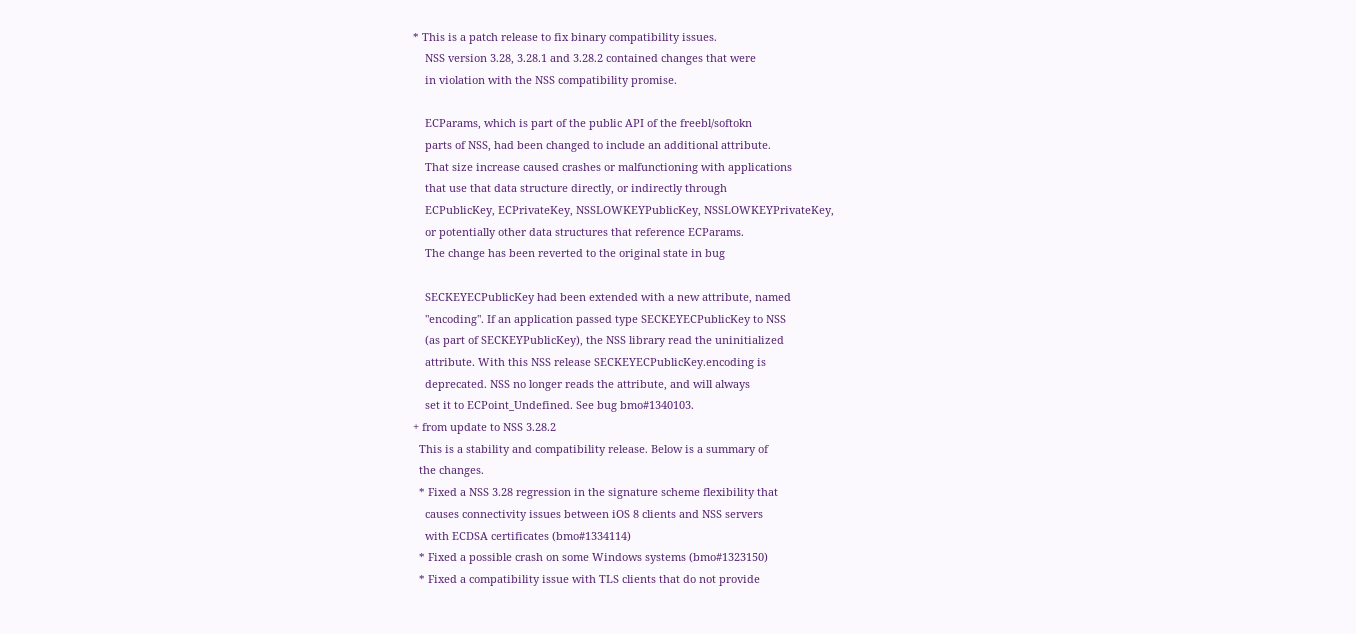* This is a patch release to fix binary compatibility issues.
    NSS version 3.28, 3.28.1 and 3.28.2 contained changes that were
    in violation with the NSS compatibility promise.

    ECParams, which is part of the public API of the freebl/softokn
    parts of NSS, had been changed to include an additional attribute.
    That size increase caused crashes or malfunctioning with applications
    that use that data structure directly, or indirectly through
    ECPublicKey, ECPrivateKey, NSSLOWKEYPublicKey, NSSLOWKEYPrivateKey,
    or potentially other data structures that reference ECParams.
    The change has been reverted to the original state in bug

    SECKEYECPublicKey had been extended with a new attribute, named
    "encoding". If an application passed type SECKEYECPublicKey to NSS
    (as part of SECKEYPublicKey), the NSS library read the uninitialized
    attribute. With this NSS release SECKEYECPublicKey.encoding is
    deprecated. NSS no longer reads the attribute, and will always
    set it to ECPoint_Undefined. See bug bmo#1340103.
+ from update to NSS 3.28.2
  This is a stability and compatibility release. Below is a summary of
  the changes.
  * Fixed a NSS 3.28 regression in the signature scheme flexibility that
    causes connectivity issues between iOS 8 clients and NSS servers
    with ECDSA certificates (bmo#1334114)
  * Fixed a possible crash on some Windows systems (bmo#1323150)
  * Fixed a compatibility issue with TLS clients that do not provide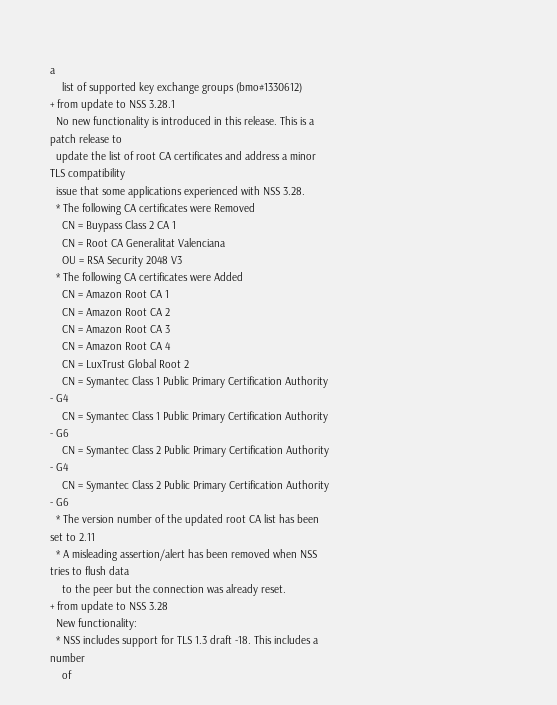a
    list of supported key exchange groups (bmo#1330612)
+ from update to NSS 3.28.1
  No new functionality is introduced in this release. This is a patch release to
  update the list of root CA certificates and address a minor TLS compatibility
  issue that some applications experienced with NSS 3.28.
  * The following CA certificates were Removed
    CN = Buypass Class 2 CA 1
    CN = Root CA Generalitat Valenciana
    OU = RSA Security 2048 V3
  * The following CA certificates were Added
    CN = Amazon Root CA 1
    CN = Amazon Root CA 2
    CN = Amazon Root CA 3
    CN = Amazon Root CA 4
    CN = LuxTrust Global Root 2
    CN = Symantec Class 1 Public Primary Certification Authority - G4
    CN = Symantec Class 1 Public Primary Certification Authority - G6
    CN = Symantec Class 2 Public Primary Certification Authority - G4
    CN = Symantec Class 2 Public Primary Certification Authority - G6
  * The version number of the updated root CA list has been set to 2.11
  * A misleading assertion/alert has been removed when NSS tries to flush data
    to the peer but the connection was already reset.
+ from update to NSS 3.28
  New functionality:
  * NSS includes support for TLS 1.3 draft -18. This includes a number
    of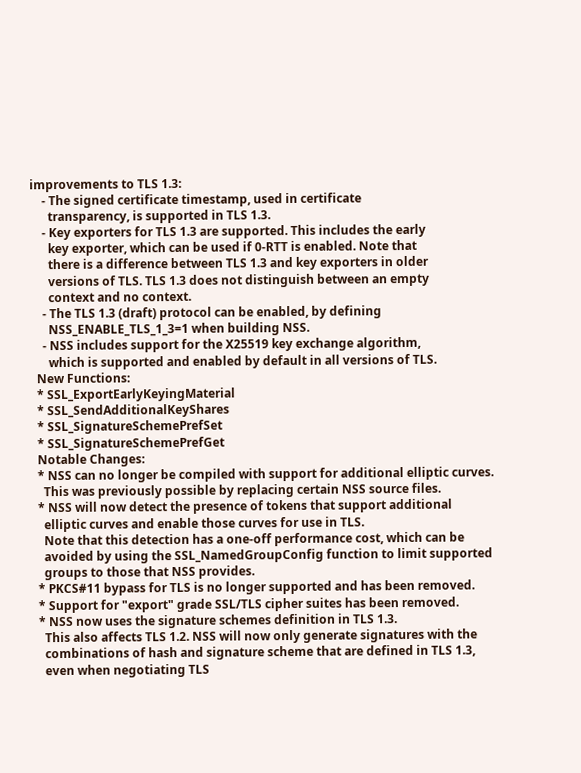improvements to TLS 1.3:
    - The signed certificate timestamp, used in certificate
      transparency, is supported in TLS 1.3.
    - Key exporters for TLS 1.3 are supported. This includes the early
      key exporter, which can be used if 0-RTT is enabled. Note that
      there is a difference between TLS 1.3 and key exporters in older
      versions of TLS. TLS 1.3 does not distinguish between an empty
      context and no context.
    - The TLS 1.3 (draft) protocol can be enabled, by defining
      NSS_ENABLE_TLS_1_3=1 when building NSS.
    - NSS includes support for the X25519 key exchange algorithm,
      which is supported and enabled by default in all versions of TLS.
  New Functions:
  * SSL_ExportEarlyKeyingMaterial
  * SSL_SendAdditionalKeyShares
  * SSL_SignatureSchemePrefSet
  * SSL_SignatureSchemePrefGet
  Notable Changes:
  * NSS can no longer be compiled with support for additional elliptic curves.
    This was previously possible by replacing certain NSS source files.
  * NSS will now detect the presence of tokens that support additional
    elliptic curves and enable those curves for use in TLS.
    Note that this detection has a one-off performance cost, which can be
    avoided by using the SSL_NamedGroupConfig function to limit supported
    groups to those that NSS provides.
  * PKCS#11 bypass for TLS is no longer supported and has been removed.
  * Support for "export" grade SSL/TLS cipher suites has been removed.
  * NSS now uses the signature schemes definition in TLS 1.3.
    This also affects TLS 1.2. NSS will now only generate signatures with the
    combinations of hash and signature scheme that are defined in TLS 1.3,
    even when negotiating TLS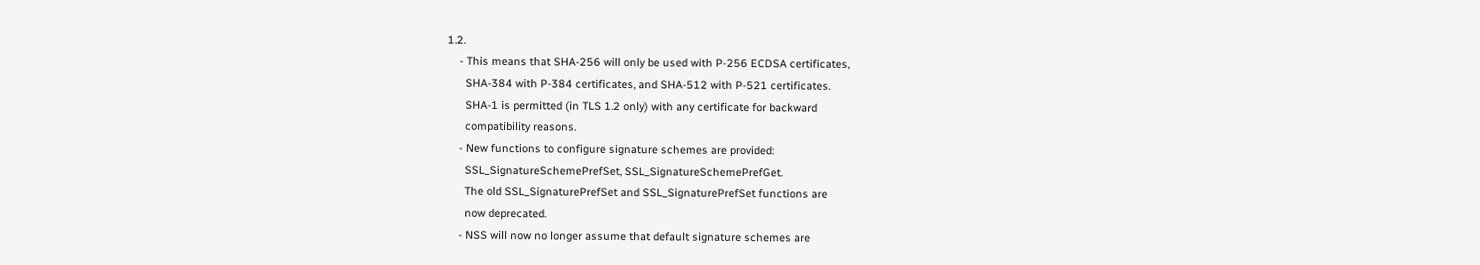1.2.
    - This means that SHA-256 will only be used with P-256 ECDSA certificates,
      SHA-384 with P-384 certificates, and SHA-512 with P-521 certificates.
      SHA-1 is permitted (in TLS 1.2 only) with any certificate for backward
      compatibility reasons.
    - New functions to configure signature schemes are provided:
      SSL_SignatureSchemePrefSet, SSL_SignatureSchemePrefGet.
      The old SSL_SignaturePrefSet and SSL_SignaturePrefSet functions are
      now deprecated.
    - NSS will now no longer assume that default signature schemes are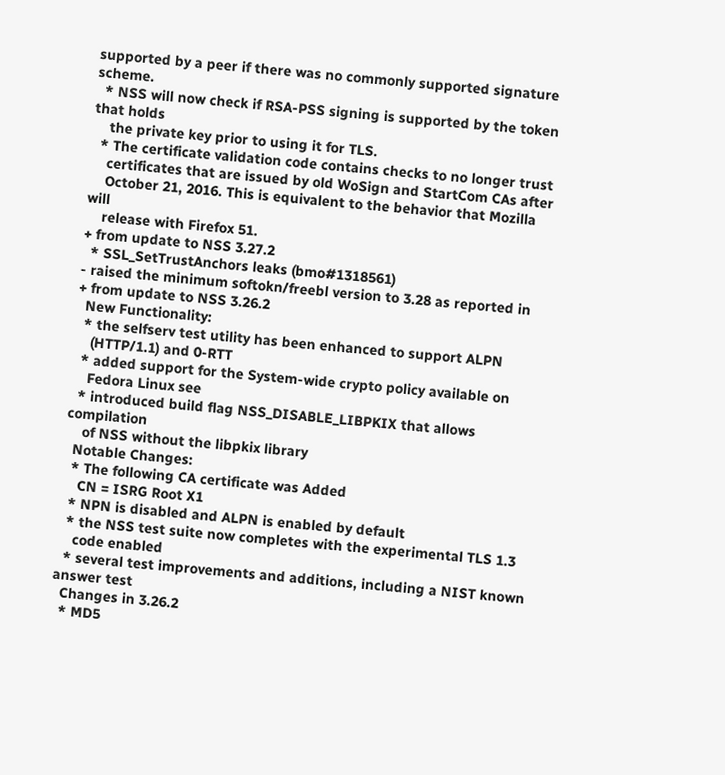supported by a peer if there was no commonly supported signature scheme.
  * NSS will now check if RSA-PSS signing is supported by the token that holds
    the private key prior to using it for TLS.
  * The certificate validation code contains checks to no longer trust
    certificates that are issued by old WoSign and StartCom CAs after
    October 21, 2016. This is equivalent to the behavior that Mozilla will
    release with Firefox 51.
+ from update to NSS 3.27.2
  * SSL_SetTrustAnchors leaks (bmo#1318561)
- raised the minimum softokn/freebl version to 3.28 as reported in
+ from update to NSS 3.26.2
  New Functionality:
  * the selfserv test utility has been enhanced to support ALPN
    (HTTP/1.1) and 0-RTT
  * added support for the System-wide crypto policy available on
    Fedora Linux see
  * introduced build flag NSS_DISABLE_LIBPKIX that allows compilation
    of NSS without the libpkix library
  Notable Changes:
  * The following CA certificate was Added
    CN = ISRG Root X1
  * NPN is disabled and ALPN is enabled by default
  * the NSS test suite now completes with the experimental TLS 1.3
    code enabled
  * several test improvements and additions, including a NIST known answer test
  Changes in 3.26.2
  * MD5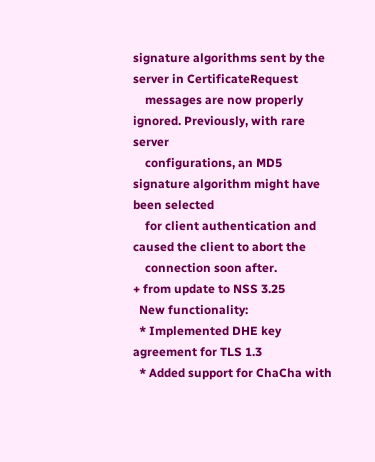signature algorithms sent by the server in CertificateRequest
    messages are now properly ignored. Previously, with rare server
    configurations, an MD5 signature algorithm might have been selected
    for client authentication and caused the client to abort the
    connection soon after.
+ from update to NSS 3.25
  New functionality:
  * Implemented DHE key agreement for TLS 1.3
  * Added support for ChaCha with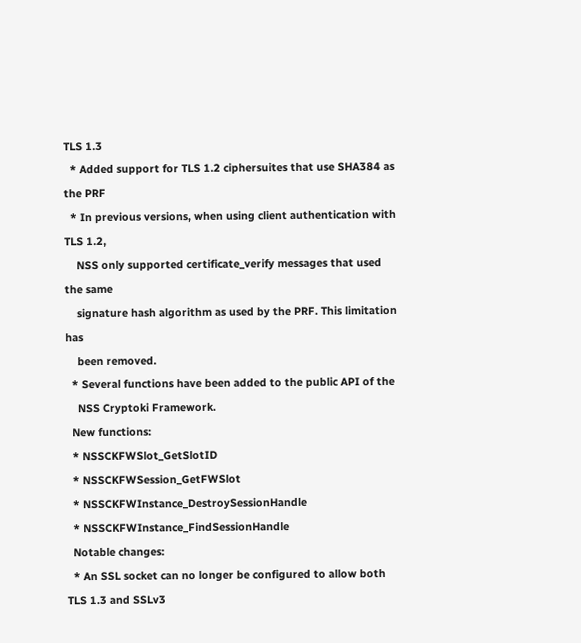TLS 1.3
  * Added support for TLS 1.2 ciphersuites that use SHA384 as the PRF
  * In previous versions, when using client authentication with TLS 1.2,
    NSS only supported certificate_verify messages that used the same
    signature hash algorithm as used by the PRF. This limitation has
    been removed.
  * Several functions have been added to the public API of the
    NSS Cryptoki Framework.
  New functions:
  * NSSCKFWSlot_GetSlotID
  * NSSCKFWSession_GetFWSlot
  * NSSCKFWInstance_DestroySessionHandle
  * NSSCKFWInstance_FindSessionHandle
  Notable changes:
  * An SSL socket can no longer be configured to allow both TLS 1.3 and SSLv3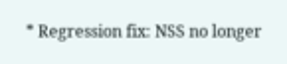* Regression fix: NSS no longer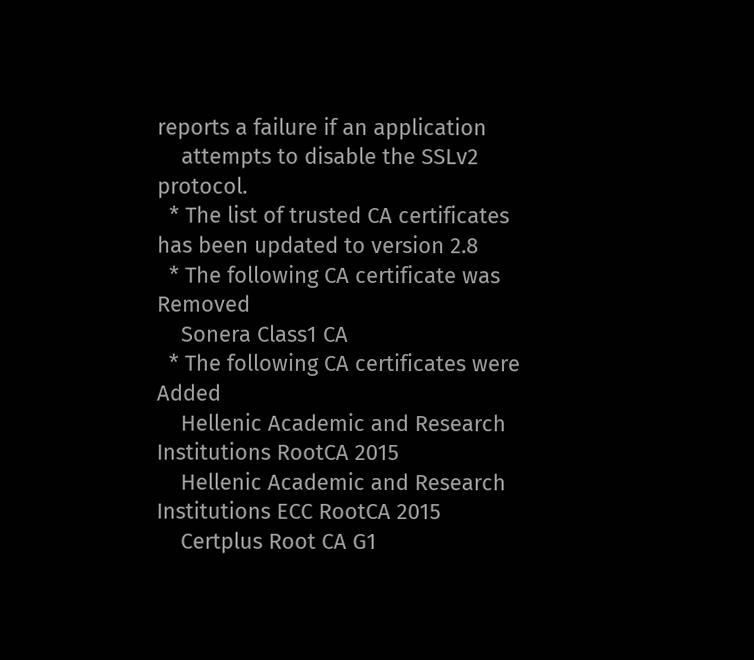reports a failure if an application
    attempts to disable the SSLv2 protocol.
  * The list of trusted CA certificates has been updated to version 2.8
  * The following CA certificate was Removed
    Sonera Class1 CA
  * The following CA certificates were Added
    Hellenic Academic and Research Institutions RootCA 2015
    Hellenic Academic and Research Institutions ECC RootCA 2015
    Certplus Root CA G1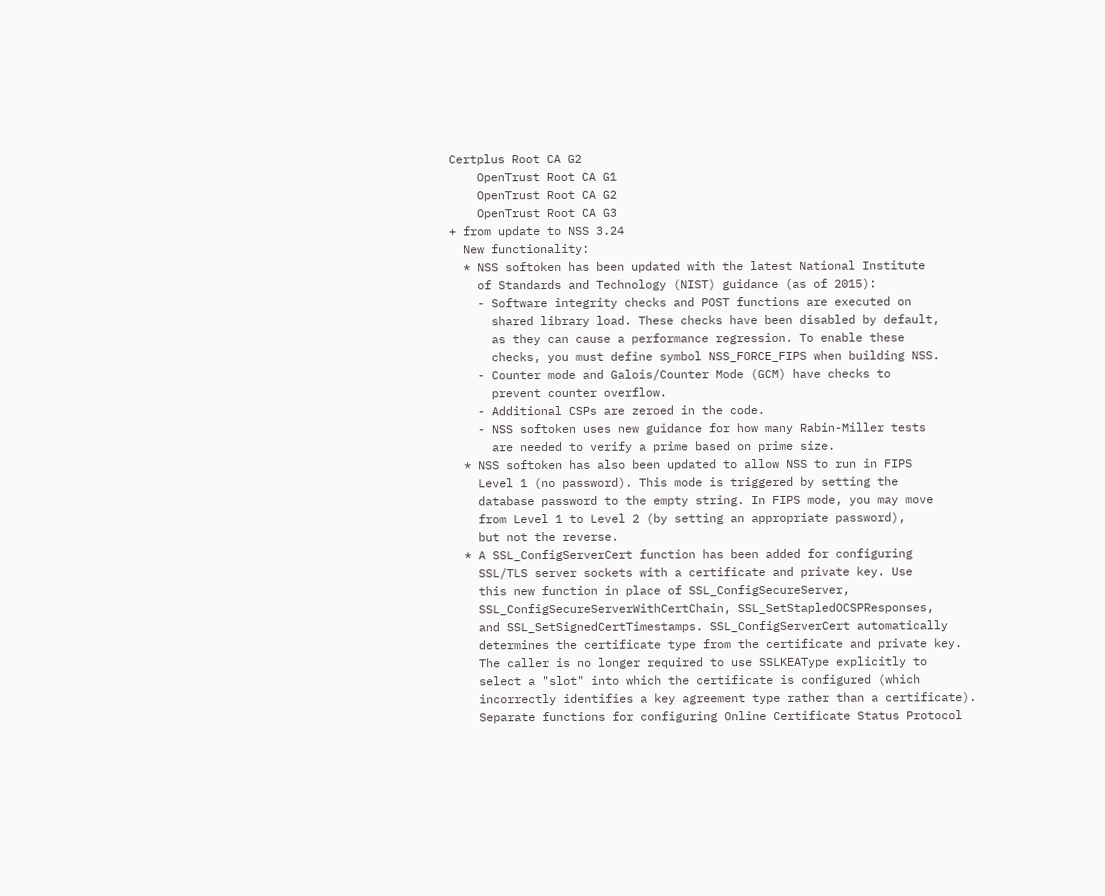Certplus Root CA G2
    OpenTrust Root CA G1
    OpenTrust Root CA G2
    OpenTrust Root CA G3
+ from update to NSS 3.24
  New functionality:
  * NSS softoken has been updated with the latest National Institute
    of Standards and Technology (NIST) guidance (as of 2015):
    - Software integrity checks and POST functions are executed on
      shared library load. These checks have been disabled by default,
      as they can cause a performance regression. To enable these
      checks, you must define symbol NSS_FORCE_FIPS when building NSS.
    - Counter mode and Galois/Counter Mode (GCM) have checks to
      prevent counter overflow.
    - Additional CSPs are zeroed in the code.
    - NSS softoken uses new guidance for how many Rabin-Miller tests
      are needed to verify a prime based on prime size.
  * NSS softoken has also been updated to allow NSS to run in FIPS
    Level 1 (no password). This mode is triggered by setting the
    database password to the empty string. In FIPS mode, you may move
    from Level 1 to Level 2 (by setting an appropriate password),
    but not the reverse.
  * A SSL_ConfigServerCert function has been added for configuring
    SSL/TLS server sockets with a certificate and private key. Use
    this new function in place of SSL_ConfigSecureServer,
    SSL_ConfigSecureServerWithCertChain, SSL_SetStapledOCSPResponses,
    and SSL_SetSignedCertTimestamps. SSL_ConfigServerCert automatically
    determines the certificate type from the certificate and private key.
    The caller is no longer required to use SSLKEAType explicitly to
    select a "slot" into which the certificate is configured (which
    incorrectly identifies a key agreement type rather than a certificate).
    Separate functions for configuring Online Certificate Status Protocol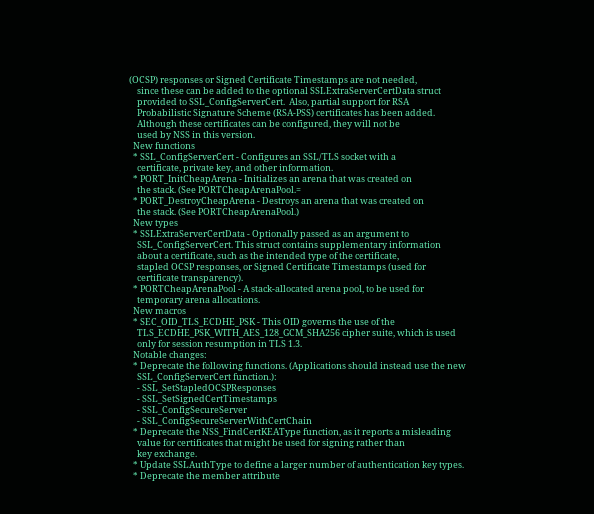(OCSP) responses or Signed Certificate Timestamps are not needed,
    since these can be added to the optional SSLExtraServerCertData struct
    provided to SSL_ConfigServerCert.  Also, partial support for RSA
    Probabilistic Signature Scheme (RSA-PSS) certificates has been added.
    Although these certificates can be configured, they will not be
    used by NSS in this version.
  New functions
  * SSL_ConfigServerCert - Configures an SSL/TLS socket with a
    certificate, private key, and other information.
  * PORT_InitCheapArena - Initializes an arena that was created on
    the stack. (See PORTCheapArenaPool.=
  * PORT_DestroyCheapArena - Destroys an arena that was created on
    the stack. (See PORTCheapArenaPool.)
  New types
  * SSLExtraServerCertData - Optionally passed as an argument to
    SSL_ConfigServerCert. This struct contains supplementary information
    about a certificate, such as the intended type of the certificate,
    stapled OCSP responses, or Signed Certificate Timestamps (used for
    certificate transparency).
  * PORTCheapArenaPool - A stack-allocated arena pool, to be used for
    temporary arena allocations.
  New macros
  * SEC_OID_TLS_ECDHE_PSK - This OID governs the use of the
    TLS_ECDHE_PSK_WITH_AES_128_GCM_SHA256 cipher suite, which is used
    only for session resumption in TLS 1.3.
  Notable changes:
  * Deprecate the following functions. (Applications should instead use the new
    SSL_ConfigServerCert function.):
    - SSL_SetStapledOCSPResponses
    - SSL_SetSignedCertTimestamps
    - SSL_ConfigSecureServer
    - SSL_ConfigSecureServerWithCertChain
  * Deprecate the NSS_FindCertKEAType function, as it reports a misleading
    value for certificates that might be used for signing rather than
    key exchange.
  * Update SSLAuthType to define a larger number of authentication key types.
  * Deprecate the member attribute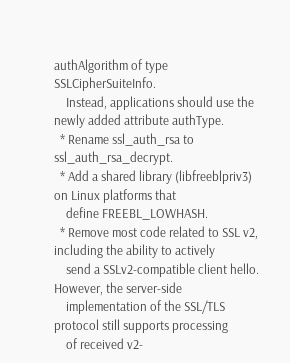authAlgorithm of type SSLCipherSuiteInfo.
    Instead, applications should use the newly added attribute authType.
  * Rename ssl_auth_rsa to ssl_auth_rsa_decrypt.
  * Add a shared library (libfreeblpriv3) on Linux platforms that
    define FREEBL_LOWHASH.
  * Remove most code related to SSL v2, including the ability to actively
    send a SSLv2-compatible client hello. However, the server-side
    implementation of the SSL/TLS protocol still supports processing
    of received v2-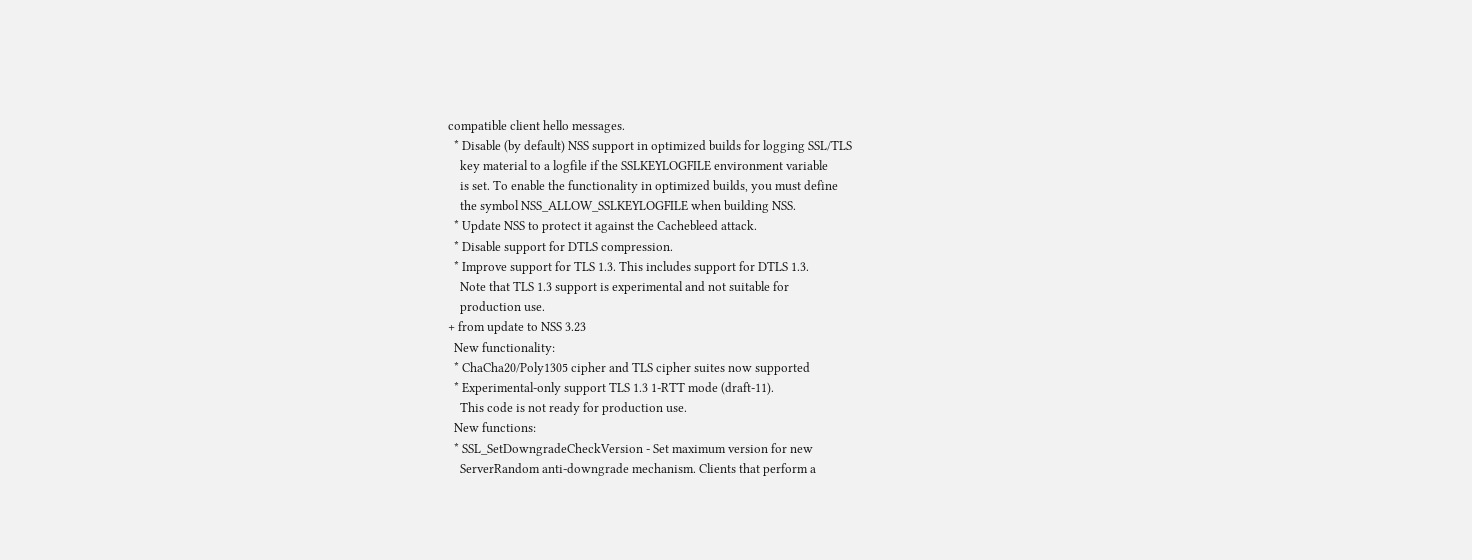compatible client hello messages.
  * Disable (by default) NSS support in optimized builds for logging SSL/TLS
    key material to a logfile if the SSLKEYLOGFILE environment variable
    is set. To enable the functionality in optimized builds, you must define
    the symbol NSS_ALLOW_SSLKEYLOGFILE when building NSS.
  * Update NSS to protect it against the Cachebleed attack.
  * Disable support for DTLS compression.
  * Improve support for TLS 1.3. This includes support for DTLS 1.3.
    Note that TLS 1.3 support is experimental and not suitable for
    production use.
+ from update to NSS 3.23
  New functionality:
  * ChaCha20/Poly1305 cipher and TLS cipher suites now supported
  * Experimental-only support TLS 1.3 1-RTT mode (draft-11).
    This code is not ready for production use.
  New functions:
  * SSL_SetDowngradeCheckVersion - Set maximum version for new
    ServerRandom anti-downgrade mechanism. Clients that perform a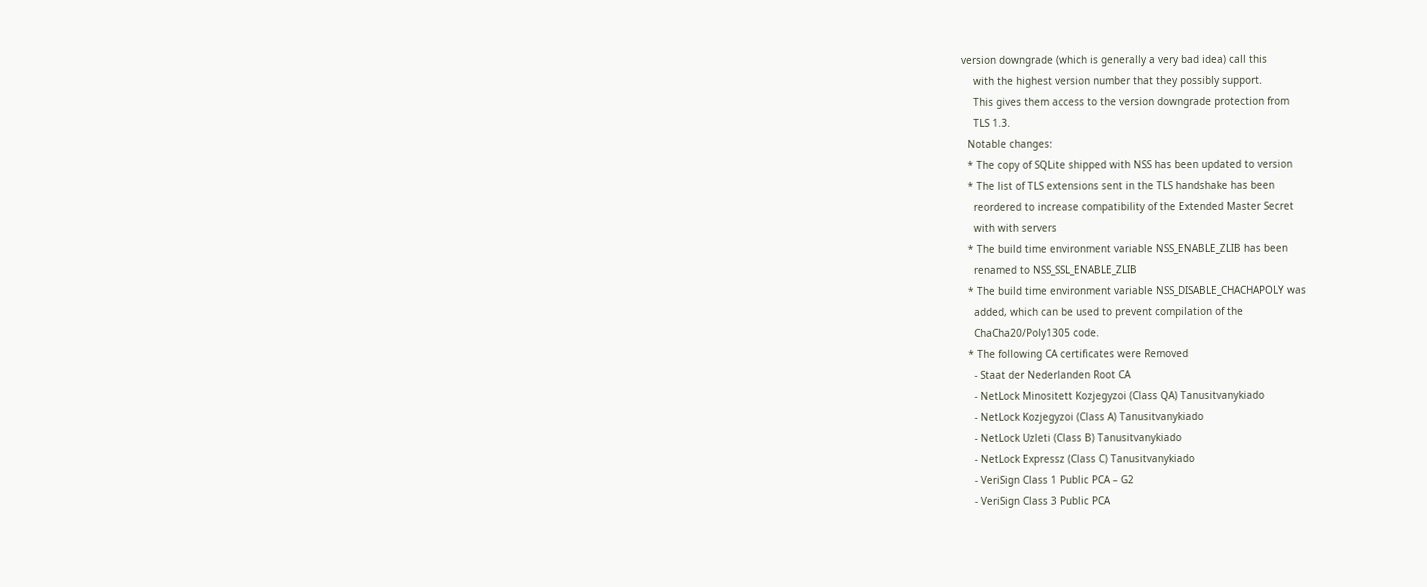version downgrade (which is generally a very bad idea) call this
    with the highest version number that they possibly support.
    This gives them access to the version downgrade protection from
    TLS 1.3.
  Notable changes:
  * The copy of SQLite shipped with NSS has been updated to version
  * The list of TLS extensions sent in the TLS handshake has been
    reordered to increase compatibility of the Extended Master Secret
    with with servers
  * The build time environment variable NSS_ENABLE_ZLIB has been
    renamed to NSS_SSL_ENABLE_ZLIB
  * The build time environment variable NSS_DISABLE_CHACHAPOLY was
    added, which can be used to prevent compilation of the
    ChaCha20/Poly1305 code.
  * The following CA certificates were Removed
    - Staat der Nederlanden Root CA
    - NetLock Minositett Kozjegyzoi (Class QA) Tanusitvanykiado
    - NetLock Kozjegyzoi (Class A) Tanusitvanykiado
    - NetLock Uzleti (Class B) Tanusitvanykiado
    - NetLock Expressz (Class C) Tanusitvanykiado
    - VeriSign Class 1 Public PCA – G2
    - VeriSign Class 3 Public PCA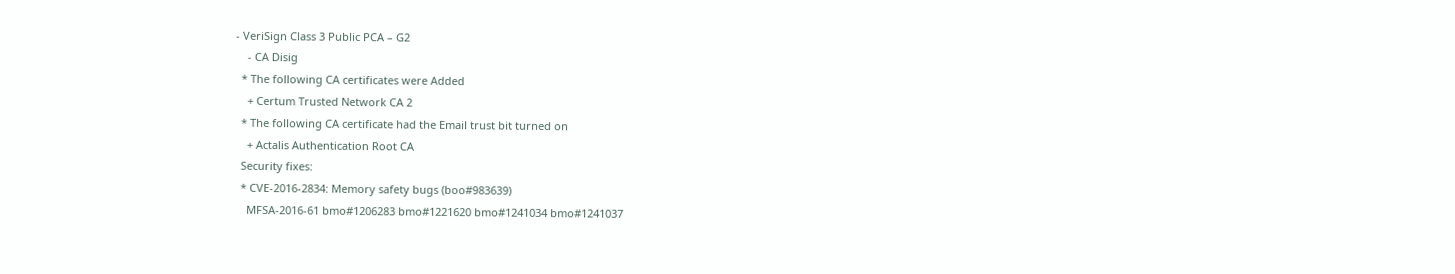- VeriSign Class 3 Public PCA – G2
    - CA Disig
  * The following CA certificates were Added
    + Certum Trusted Network CA 2
  * The following CA certificate had the Email trust bit turned on
    + Actalis Authentication Root CA
  Security fixes:
  * CVE-2016-2834: Memory safety bugs (boo#983639)
    MFSA-2016-61 bmo#1206283 bmo#1221620 bmo#1241034 bmo#1241037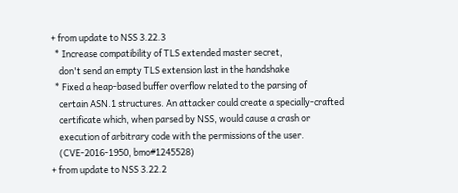+ from update to NSS 3.22.3
  * Increase compatibility of TLS extended master secret,
    don't send an empty TLS extension last in the handshake
  * Fixed a heap-based buffer overflow related to the parsing of
    certain ASN.1 structures. An attacker could create a specially-crafted
    certificate which, when parsed by NSS, would cause a crash or
    execution of arbitrary code with the permissions of the user.
    (CVE-2016-1950, bmo#1245528)
+ from update to NSS 3.22.2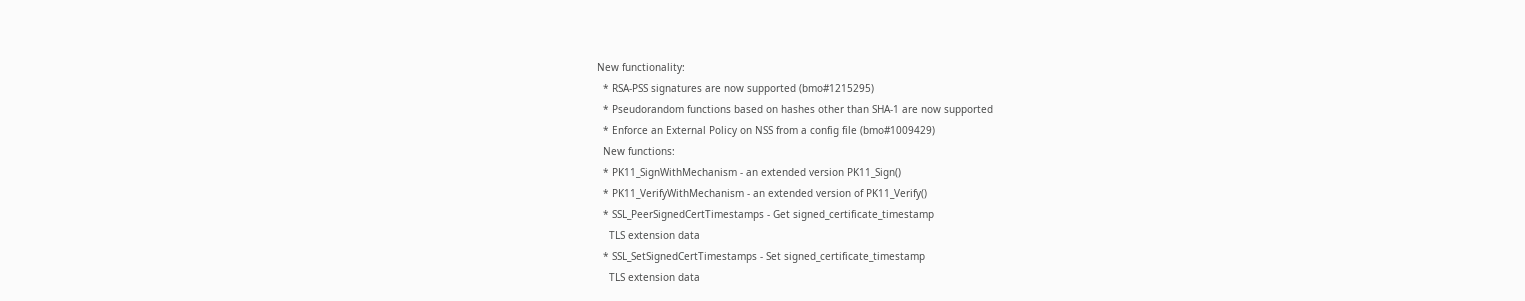New functionality:
  * RSA-PSS signatures are now supported (bmo#1215295)
  * Pseudorandom functions based on hashes other than SHA-1 are now supported
  * Enforce an External Policy on NSS from a config file (bmo#1009429)
  New functions:
  * PK11_SignWithMechanism - an extended version PK11_Sign()
  * PK11_VerifyWithMechanism - an extended version of PK11_Verify()
  * SSL_PeerSignedCertTimestamps - Get signed_certificate_timestamp
    TLS extension data
  * SSL_SetSignedCertTimestamps - Set signed_certificate_timestamp
    TLS extension data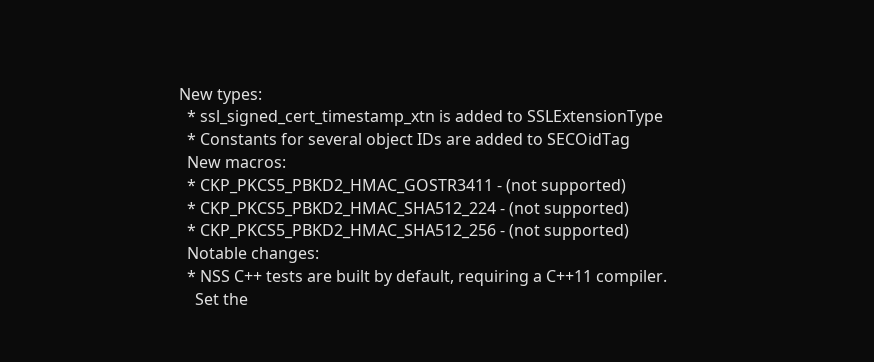New types:
  * ssl_signed_cert_timestamp_xtn is added to SSLExtensionType
  * Constants for several object IDs are added to SECOidTag
  New macros:
  * CKP_PKCS5_PBKD2_HMAC_GOSTR3411 - (not supported)
  * CKP_PKCS5_PBKD2_HMAC_SHA512_224 - (not supported)
  * CKP_PKCS5_PBKD2_HMAC_SHA512_256 - (not supported)
  Notable changes:
  * NSS C++ tests are built by default, requiring a C++11 compiler.
    Set the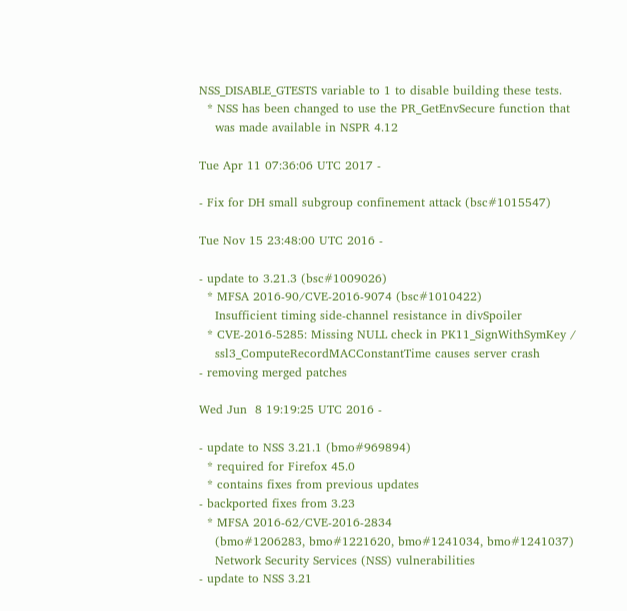NSS_DISABLE_GTESTS variable to 1 to disable building these tests.
  * NSS has been changed to use the PR_GetEnvSecure function that
    was made available in NSPR 4.12

Tue Apr 11 07:36:06 UTC 2017 -

- Fix for DH small subgroup confinement attack (bsc#1015547)

Tue Nov 15 23:48:00 UTC 2016 -

- update to 3.21.3 (bsc#1009026)
  * MFSA 2016-90/CVE-2016-9074 (bsc#1010422)
    Insufficient timing side-channel resistance in divSpoiler
  * CVE-2016-5285: Missing NULL check in PK11_SignWithSymKey /
    ssl3_ComputeRecordMACConstantTime causes server crash
- removing merged patches

Wed Jun  8 19:19:25 UTC 2016 -

- update to NSS 3.21.1 (bmo#969894)
  * required for Firefox 45.0
  * contains fixes from previous updates
- backported fixes from 3.23
  * MFSA 2016-62/CVE-2016-2834
    (bmo#1206283, bmo#1221620, bmo#1241034, bmo#1241037)
    Network Security Services (NSS) vulnerabilities
- update to NSS 3.21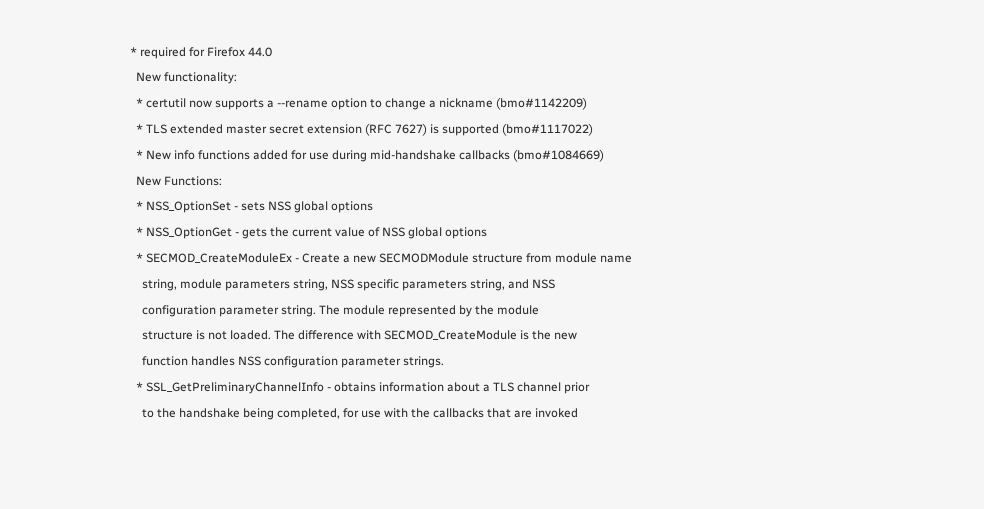* required for Firefox 44.0
  New functionality:
  * certutil now supports a --rename option to change a nickname (bmo#1142209)
  * TLS extended master secret extension (RFC 7627) is supported (bmo#1117022)
  * New info functions added for use during mid-handshake callbacks (bmo#1084669)
  New Functions:
  * NSS_OptionSet - sets NSS global options
  * NSS_OptionGet - gets the current value of NSS global options
  * SECMOD_CreateModuleEx - Create a new SECMODModule structure from module name
    string, module parameters string, NSS specific parameters string, and NSS
    configuration parameter string. The module represented by the module
    structure is not loaded. The difference with SECMOD_CreateModule is the new
    function handles NSS configuration parameter strings.
  * SSL_GetPreliminaryChannelInfo - obtains information about a TLS channel prior
    to the handshake being completed, for use with the callbacks that are invoked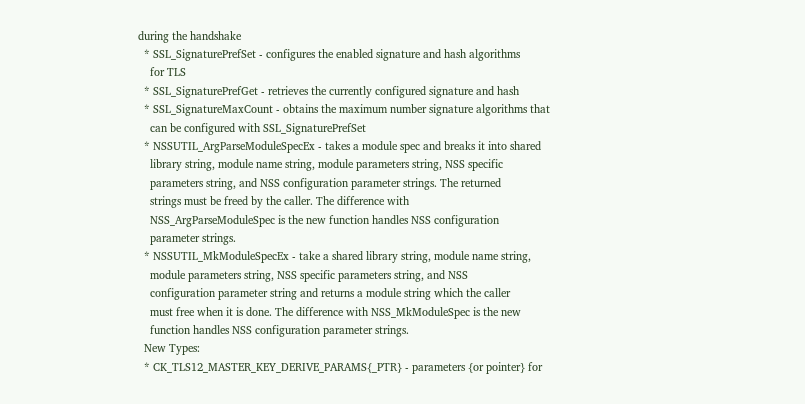during the handshake
  * SSL_SignaturePrefSet - configures the enabled signature and hash algorithms
    for TLS
  * SSL_SignaturePrefGet - retrieves the currently configured signature and hash
  * SSL_SignatureMaxCount - obtains the maximum number signature algorithms that
    can be configured with SSL_SignaturePrefSet
  * NSSUTIL_ArgParseModuleSpecEx - takes a module spec and breaks it into shared
    library string, module name string, module parameters string, NSS specific
    parameters string, and NSS configuration parameter strings. The returned
    strings must be freed by the caller. The difference with
    NSS_ArgParseModuleSpec is the new function handles NSS configuration
    parameter strings.
  * NSSUTIL_MkModuleSpecEx - take a shared library string, module name string,
    module parameters string, NSS specific parameters string, and NSS
    configuration parameter string and returns a module string which the caller
    must free when it is done. The difference with NSS_MkModuleSpec is the new
    function handles NSS configuration parameter strings.
  New Types:
  * CK_TLS12_MASTER_KEY_DERIVE_PARAMS{_PTR} - parameters {or pointer} for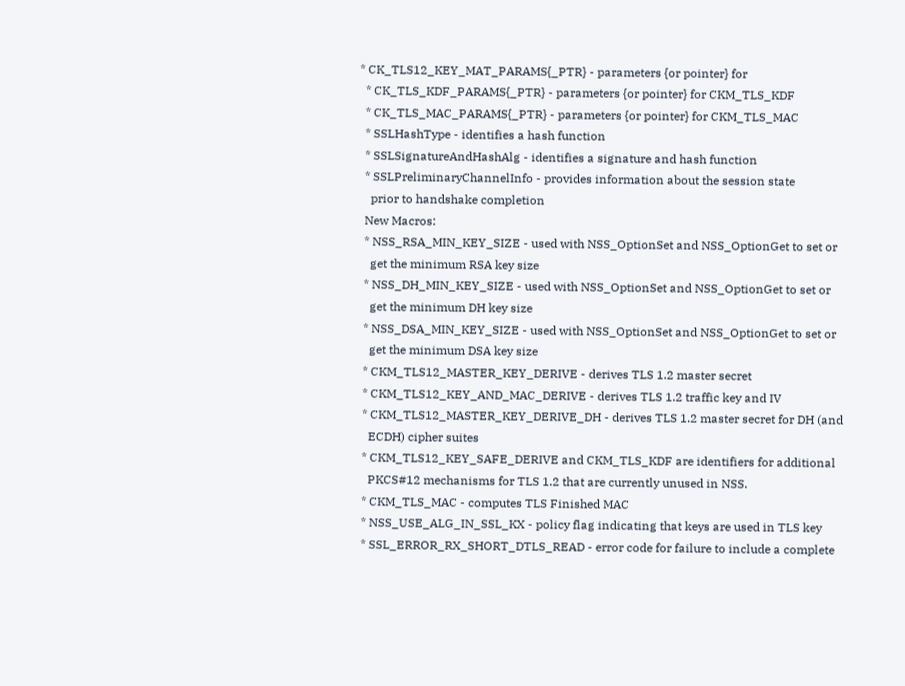* CK_TLS12_KEY_MAT_PARAMS{_PTR} - parameters {or pointer} for
  * CK_TLS_KDF_PARAMS{_PTR} - parameters {or pointer} for CKM_TLS_KDF
  * CK_TLS_MAC_PARAMS{_PTR} - parameters {or pointer} for CKM_TLS_MAC
  * SSLHashType - identifies a hash function
  * SSLSignatureAndHashAlg - identifies a signature and hash function
  * SSLPreliminaryChannelInfo - provides information about the session state
    prior to handshake completion
  New Macros:
  * NSS_RSA_MIN_KEY_SIZE - used with NSS_OptionSet and NSS_OptionGet to set or
    get the minimum RSA key size
  * NSS_DH_MIN_KEY_SIZE - used with NSS_OptionSet and NSS_OptionGet to set or
    get the minimum DH key size
  * NSS_DSA_MIN_KEY_SIZE - used with NSS_OptionSet and NSS_OptionGet to set or
    get the minimum DSA key size
  * CKM_TLS12_MASTER_KEY_DERIVE - derives TLS 1.2 master secret
  * CKM_TLS12_KEY_AND_MAC_DERIVE - derives TLS 1.2 traffic key and IV
  * CKM_TLS12_MASTER_KEY_DERIVE_DH - derives TLS 1.2 master secret for DH (and
    ECDH) cipher suites
  * CKM_TLS12_KEY_SAFE_DERIVE and CKM_TLS_KDF are identifiers for additional
    PKCS#12 mechanisms for TLS 1.2 that are currently unused in NSS.
  * CKM_TLS_MAC - computes TLS Finished MAC
  * NSS_USE_ALG_IN_SSL_KX - policy flag indicating that keys are used in TLS key
  * SSL_ERROR_RX_SHORT_DTLS_READ - error code for failure to include a complete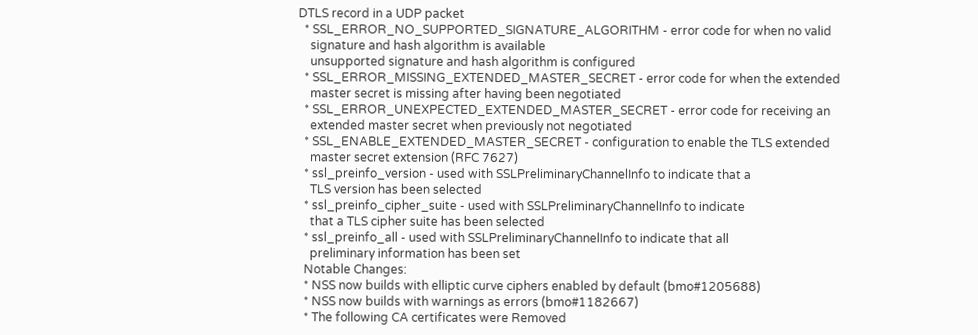DTLS record in a UDP packet
  * SSL_ERROR_NO_SUPPORTED_SIGNATURE_ALGORITHM - error code for when no valid
    signature and hash algorithm is available
    unsupported signature and hash algorithm is configured
  * SSL_ERROR_MISSING_EXTENDED_MASTER_SECRET - error code for when the extended
    master secret is missing after having been negotiated
  * SSL_ERROR_UNEXPECTED_EXTENDED_MASTER_SECRET - error code for receiving an
    extended master secret when previously not negotiated
  * SSL_ENABLE_EXTENDED_MASTER_SECRET - configuration to enable the TLS extended
    master secret extension (RFC 7627)
  * ssl_preinfo_version - used with SSLPreliminaryChannelInfo to indicate that a
    TLS version has been selected
  * ssl_preinfo_cipher_suite - used with SSLPreliminaryChannelInfo to indicate
    that a TLS cipher suite has been selected
  * ssl_preinfo_all - used with SSLPreliminaryChannelInfo to indicate that all
    preliminary information has been set
  Notable Changes:
  * NSS now builds with elliptic curve ciphers enabled by default (bmo#1205688)
  * NSS now builds with warnings as errors (bmo#1182667)
  * The following CA certificates were Removed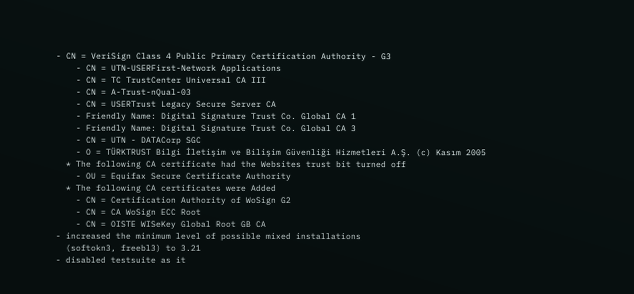- CN = VeriSign Class 4 Public Primary Certification Authority - G3
    - CN = UTN-USERFirst-Network Applications
    - CN = TC TrustCenter Universal CA III
    - CN = A-Trust-nQual-03
    - CN = USERTrust Legacy Secure Server CA
    - Friendly Name: Digital Signature Trust Co. Global CA 1
    - Friendly Name: Digital Signature Trust Co. Global CA 3
    - CN = UTN - DATACorp SGC
    - O = TÜRKTRUST Bilgi İletişim ve Bilişim Güvenliği Hizmetleri A.Ş. (c) Kasım 2005
  * The following CA certificate had the Websites trust bit turned off
    - OU = Equifax Secure Certificate Authority
  * The following CA certificates were Added
    - CN = Certification Authority of WoSign G2
    - CN = CA WoSign ECC Root
    - CN = OISTE WISeKey Global Root GB CA
- increased the minimum level of possible mixed installations
  (softokn3, freebl3) to 3.21
- disabled testsuite as it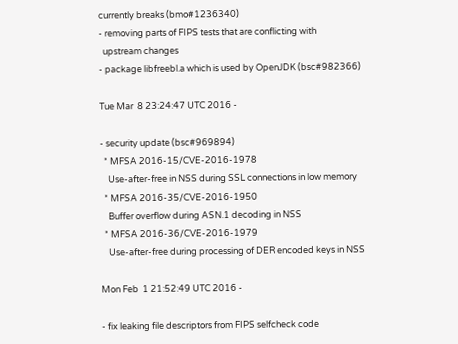currently breaks (bmo#1236340)
- removing parts of FIPS tests that are conflicting with
  upstream changes
- package libfreebl.a which is used by OpenJDK (bsc#982366)

Tue Mar  8 23:24:47 UTC 2016 -

- security update (bsc#969894)
  * MFSA 2016-15/CVE-2016-1978
    Use-after-free in NSS during SSL connections in low memory
  * MFSA 2016-35/CVE-2016-1950
    Buffer overflow during ASN.1 decoding in NSS
  * MFSA 2016-36/CVE-2016-1979
    Use-after-free during processing of DER encoded keys in NSS

Mon Feb  1 21:52:49 UTC 2016 -

- fix leaking file descriptors from FIPS selfcheck code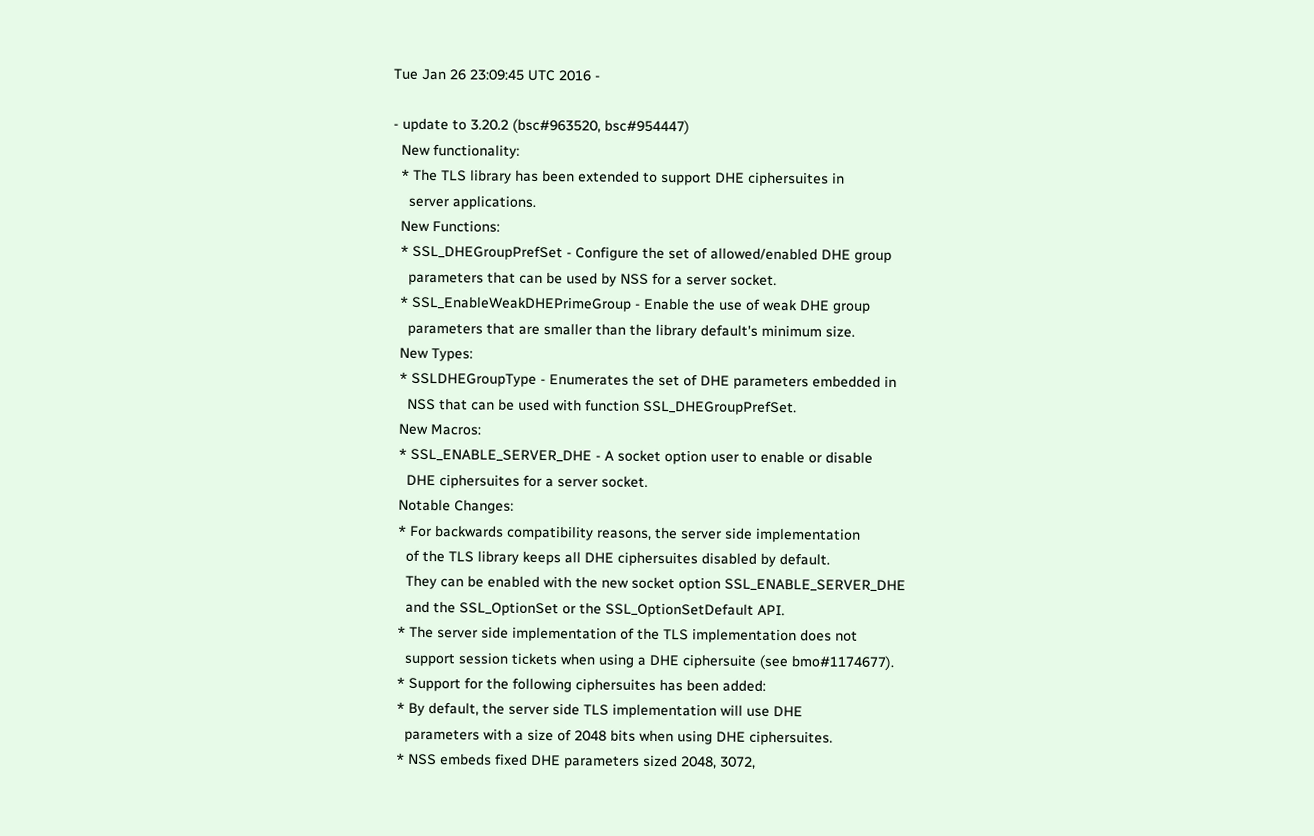Tue Jan 26 23:09:45 UTC 2016 -

- update to 3.20.2 (bsc#963520, bsc#954447)
  New functionality:
  * The TLS library has been extended to support DHE ciphersuites in
    server applications.
  New Functions:
  * SSL_DHEGroupPrefSet - Configure the set of allowed/enabled DHE group
    parameters that can be used by NSS for a server socket.
  * SSL_EnableWeakDHEPrimeGroup - Enable the use of weak DHE group
    parameters that are smaller than the library default's minimum size.
  New Types:
  * SSLDHEGroupType - Enumerates the set of DHE parameters embedded in
    NSS that can be used with function SSL_DHEGroupPrefSet.
  New Macros:
  * SSL_ENABLE_SERVER_DHE - A socket option user to enable or disable
    DHE ciphersuites for a server socket.
  Notable Changes:
  * For backwards compatibility reasons, the server side implementation
    of the TLS library keeps all DHE ciphersuites disabled by default.
    They can be enabled with the new socket option SSL_ENABLE_SERVER_DHE
    and the SSL_OptionSet or the SSL_OptionSetDefault API.
  * The server side implementation of the TLS implementation does not
    support session tickets when using a DHE ciphersuite (see bmo#1174677).
  * Support for the following ciphersuites has been added:
  * By default, the server side TLS implementation will use DHE
    parameters with a size of 2048 bits when using DHE ciphersuites.
  * NSS embeds fixed DHE parameters sized 2048, 3072,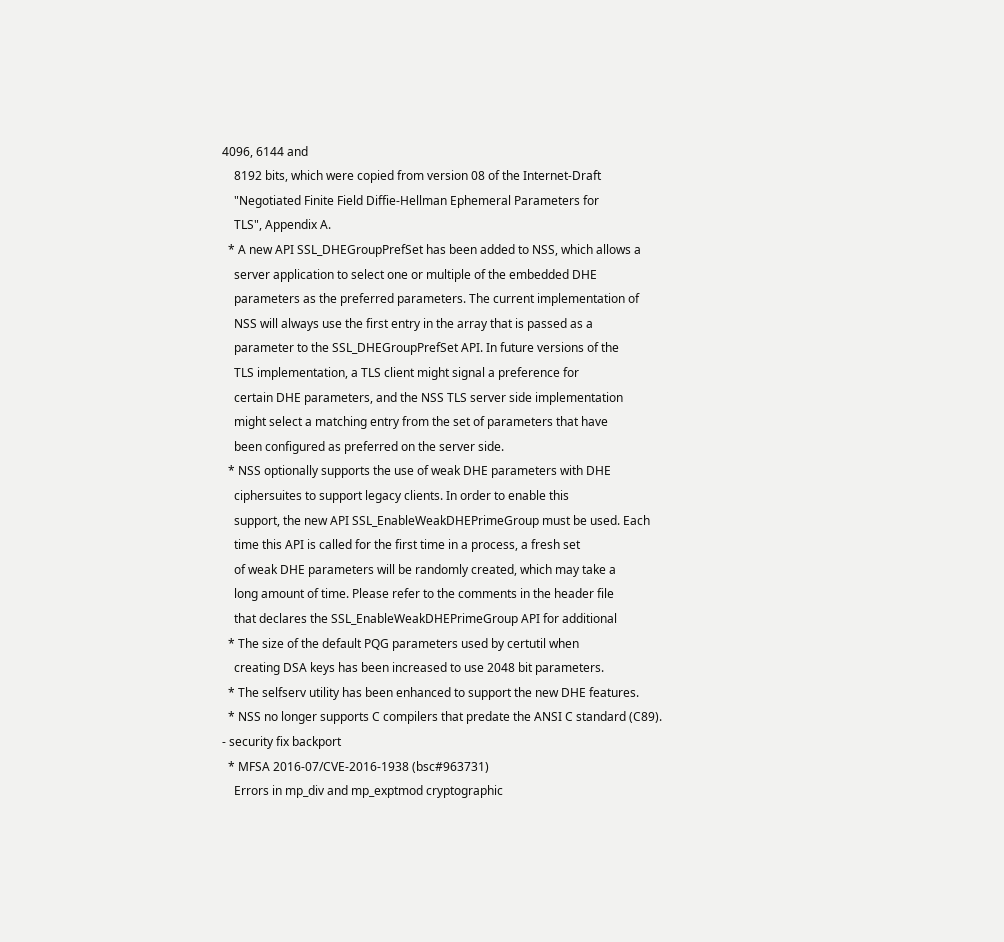4096, 6144 and
    8192 bits, which were copied from version 08 of the Internet-Draft
    "Negotiated Finite Field Diffie-Hellman Ephemeral Parameters for
    TLS", Appendix A.
  * A new API SSL_DHEGroupPrefSet has been added to NSS, which allows a
    server application to select one or multiple of the embedded DHE
    parameters as the preferred parameters. The current implementation of
    NSS will always use the first entry in the array that is passed as a
    parameter to the SSL_DHEGroupPrefSet API. In future versions of the
    TLS implementation, a TLS client might signal a preference for
    certain DHE parameters, and the NSS TLS server side implementation
    might select a matching entry from the set of parameters that have
    been configured as preferred on the server side.
  * NSS optionally supports the use of weak DHE parameters with DHE
    ciphersuites to support legacy clients. In order to enable this
    support, the new API SSL_EnableWeakDHEPrimeGroup must be used. Each
    time this API is called for the first time in a process, a fresh set
    of weak DHE parameters will be randomly created, which may take a
    long amount of time. Please refer to the comments in the header file
    that declares the SSL_EnableWeakDHEPrimeGroup API for additional
  * The size of the default PQG parameters used by certutil when
    creating DSA keys has been increased to use 2048 bit parameters.
  * The selfserv utility has been enhanced to support the new DHE features.
  * NSS no longer supports C compilers that predate the ANSI C standard (C89).
- security fix backport
  * MFSA 2016-07/CVE-2016-1938 (bsc#963731)
    Errors in mp_div and mp_exptmod cryptographic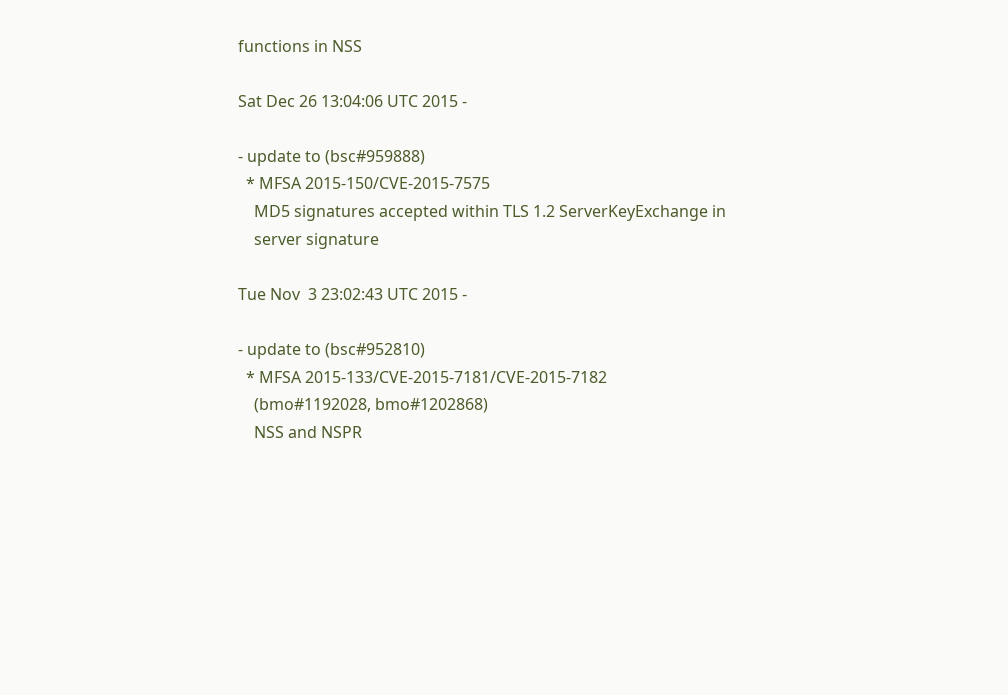functions in NSS

Sat Dec 26 13:04:06 UTC 2015 -

- update to (bsc#959888)
  * MFSA 2015-150/CVE-2015-7575
    MD5 signatures accepted within TLS 1.2 ServerKeyExchange in
    server signature

Tue Nov  3 23:02:43 UTC 2015 -

- update to (bsc#952810)
  * MFSA 2015-133/CVE-2015-7181/CVE-2015-7182
    (bmo#1192028, bmo#1202868)
    NSS and NSPR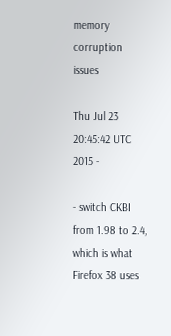memory corruption issues

Thu Jul 23 20:45:42 UTC 2015 -

- switch CKBI from 1.98 to 2.4, which is what Firefox 38 uses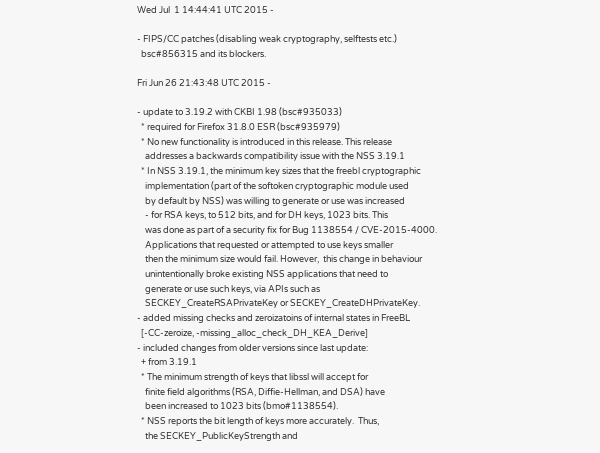Wed Jul  1 14:44:41 UTC 2015 -

- FIPS/CC patches (disabling weak cryptography, selftests etc.)
  bsc#856315 and its blockers.

Fri Jun 26 21:43:48 UTC 2015 -

- update to 3.19.2 with CKBI 1.98 (bsc#935033)
  * required for Firefox 31.8.0 ESR (bsc#935979)
  * No new functionality is introduced in this release. This release
    addresses a backwards compatibility issue with the NSS 3.19.1
  * In NSS 3.19.1, the minimum key sizes that the freebl cryptographic
    implementation (part of the softoken cryptographic module used
    by default by NSS) was willing to generate or use was increased
    - for RSA keys, to 512 bits, and for DH keys, 1023 bits. This
    was done as part of a security fix for Bug 1138554 / CVE-2015-4000.
    Applications that requested or attempted to use keys smaller
    then the minimum size would fail. However,  this change in behaviour
    unintentionally broke existing NSS applications that need to
    generate or use such keys, via APIs such as
    SECKEY_CreateRSAPrivateKey or SECKEY_CreateDHPrivateKey.
- added missing checks and zeroizatoins of internal states in FreeBL
  [-CC-zeroize, -missing_alloc_check_DH_KEA_Derive]
- included changes from older versions since last update:
  + from 3.19.1
  * The minimum strength of keys that libssl will accept for
    finite field algorithms (RSA, Diffie-Hellman, and DSA) have
    been increased to 1023 bits (bmo#1138554).
  * NSS reports the bit length of keys more accurately.  Thus,
    the SECKEY_PublicKeyStrength and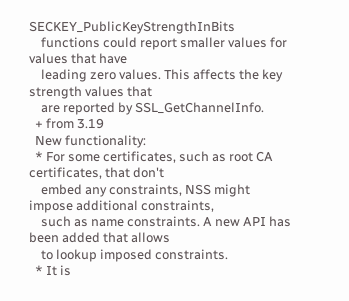SECKEY_PublicKeyStrengthInBits
    functions could report smaller values for values that have
    leading zero values. This affects the key strength values that
    are reported by SSL_GetChannelInfo.
  + from 3.19
  New functionality:
  * For some certificates, such as root CA certificates, that don't
    embed any constraints, NSS might impose additional constraints,
    such as name constraints. A new API has been added that allows
    to lookup imposed constraints.
  * It is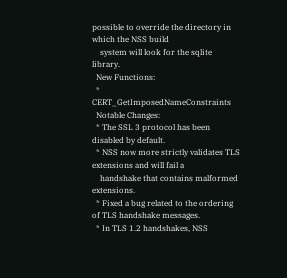possible to override the directory in which the NSS build
    system will look for the sqlite library.
  New Functions:
  * CERT_GetImposedNameConstraints
  Notable Changes:
  * The SSL 3 protocol has been disabled by default.
  * NSS now more strictly validates TLS extensions and will fail a
    handshake that contains malformed extensions.
  * Fixed a bug related to the ordering of TLS handshake messages.
  * In TLS 1.2 handshakes, NSS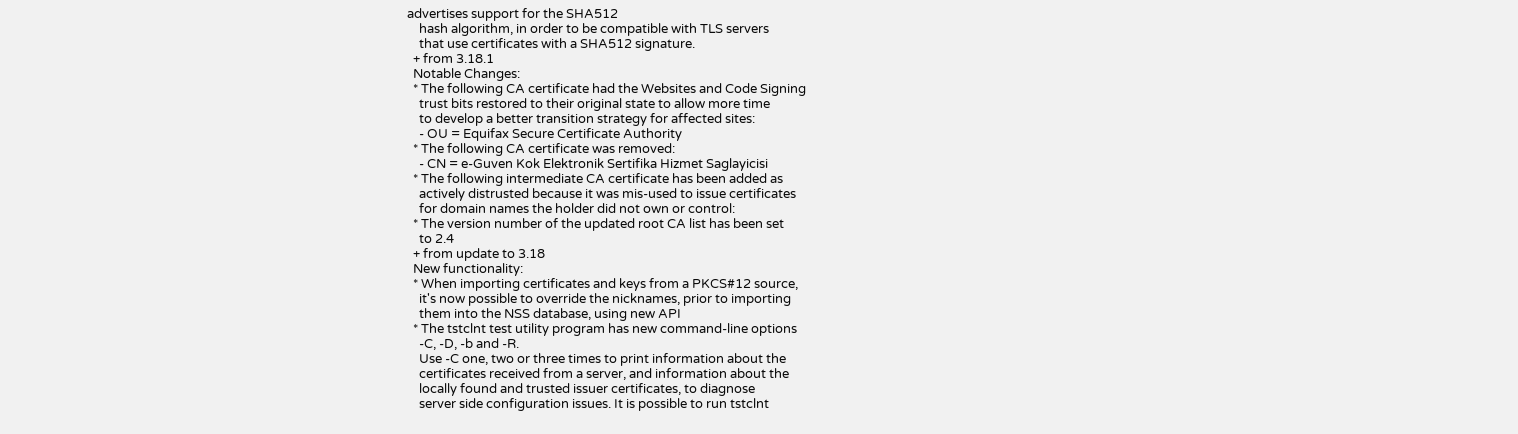advertises support for the SHA512
    hash algorithm, in order to be compatible with TLS servers
    that use certificates with a SHA512 signature.
  + from 3.18.1
  Notable Changes:
  * The following CA certificate had the Websites and Code Signing
    trust bits restored to their original state to allow more time
    to develop a better transition strategy for affected sites:
    - OU = Equifax Secure Certificate Authority
  * The following CA certificate was removed:
    - CN = e-Guven Kok Elektronik Sertifika Hizmet Saglayicisi
  * The following intermediate CA certificate has been added as
    actively distrusted because it was mis-used to issue certificates
    for domain names the holder did not own or control:
  * The version number of the updated root CA list has been set
    to 2.4
  + from update to 3.18
  New functionality:
  * When importing certificates and keys from a PKCS#12 source,
    it's now possible to override the nicknames, prior to importing
    them into the NSS database, using new API
  * The tstclnt test utility program has new command-line options
    -C, -D, -b and -R.
    Use -C one, two or three times to print information about the
    certificates received from a server, and information about the
    locally found and trusted issuer certificates, to diagnose
    server side configuration issues. It is possible to run tstclnt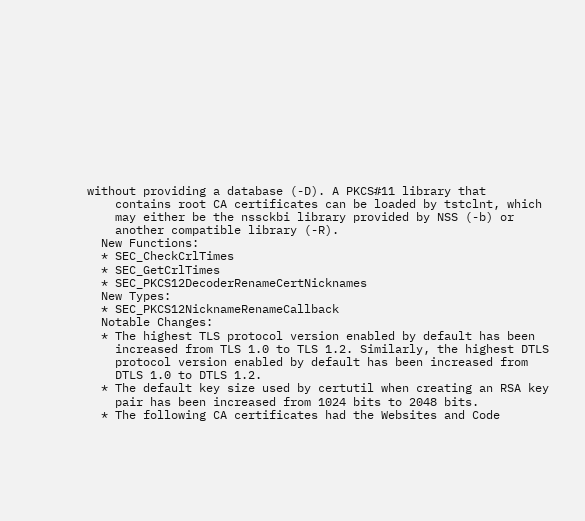without providing a database (-D). A PKCS#11 library that
    contains root CA certificates can be loaded by tstclnt, which
    may either be the nssckbi library provided by NSS (-b) or
    another compatible library (-R).
  New Functions:
  * SEC_CheckCrlTimes
  * SEC_GetCrlTimes
  * SEC_PKCS12DecoderRenameCertNicknames
  New Types:
  * SEC_PKCS12NicknameRenameCallback
  Notable Changes:
  * The highest TLS protocol version enabled by default has been
    increased from TLS 1.0 to TLS 1.2. Similarly, the highest DTLS
    protocol version enabled by default has been increased from
    DTLS 1.0 to DTLS 1.2.
  * The default key size used by certutil when creating an RSA key
    pair has been increased from 1024 bits to 2048 bits.
  * The following CA certificates had the Websites and Code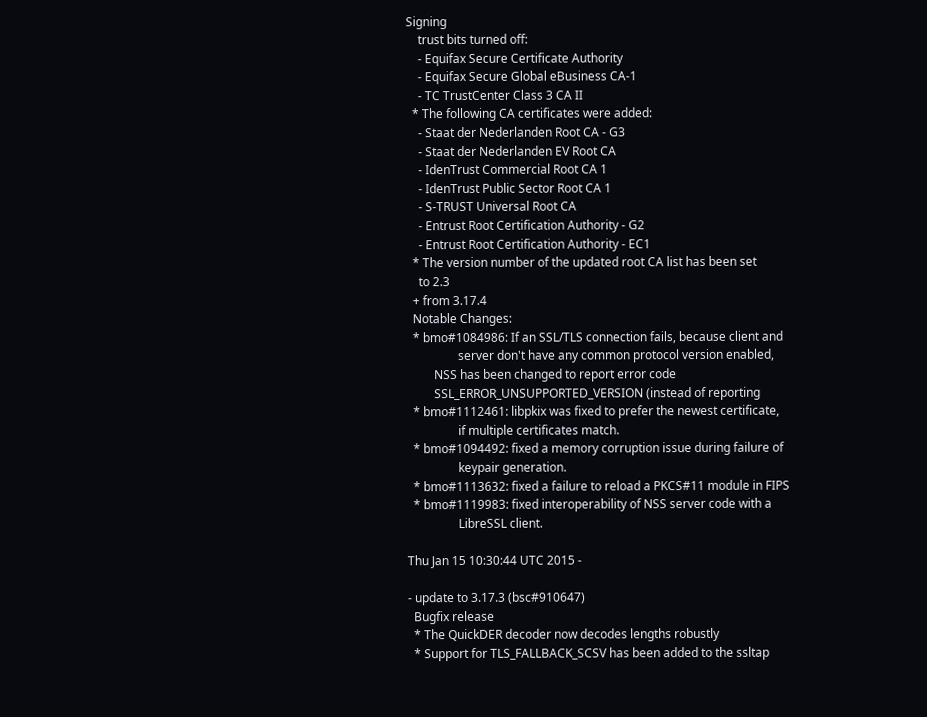Signing
    trust bits turned off:
    - Equifax Secure Certificate Authority
    - Equifax Secure Global eBusiness CA-1
    - TC TrustCenter Class 3 CA II
  * The following CA certificates were added:
    - Staat der Nederlanden Root CA - G3
    - Staat der Nederlanden EV Root CA
    - IdenTrust Commercial Root CA 1
    - IdenTrust Public Sector Root CA 1
    - S-TRUST Universal Root CA
    - Entrust Root Certification Authority - G2
    - Entrust Root Certification Authority - EC1
  * The version number of the updated root CA list has been set
    to 2.3
  + from 3.17.4
  Notable Changes:
  * bmo#1084986: If an SSL/TLS connection fails, because client and
                 server don't have any common protocol version enabled,
         NSS has been changed to report error code
         SSL_ERROR_UNSUPPORTED_VERSION (instead of reporting
  * bmo#1112461: libpkix was fixed to prefer the newest certificate,
                 if multiple certificates match.
  * bmo#1094492: fixed a memory corruption issue during failure of
                 keypair generation.
  * bmo#1113632: fixed a failure to reload a PKCS#11 module in FIPS
  * bmo#1119983: fixed interoperability of NSS server code with a
                 LibreSSL client.

Thu Jan 15 10:30:44 UTC 2015 -

- update to 3.17.3 (bsc#910647)
  Bugfix release
  * The QuickDER decoder now decodes lengths robustly
  * Support for TLS_FALLBACK_SCSV has been added to the ssltap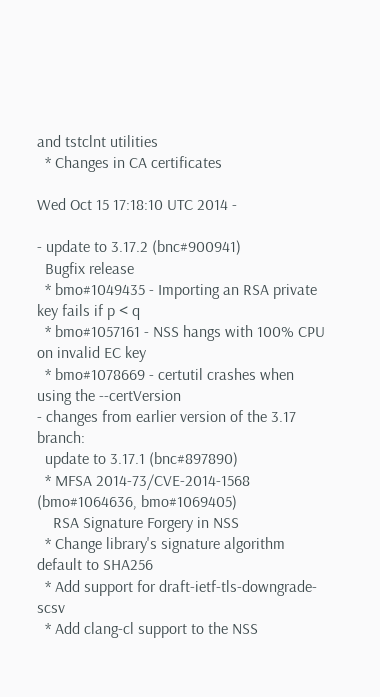and tstclnt utilities
  * Changes in CA certificates

Wed Oct 15 17:18:10 UTC 2014 -

- update to 3.17.2 (bnc#900941)
  Bugfix release
  * bmo#1049435 - Importing an RSA private key fails if p < q
  * bmo#1057161 - NSS hangs with 100% CPU on invalid EC key
  * bmo#1078669 - certutil crashes when using the --certVersion
- changes from earlier version of the 3.17 branch:
  update to 3.17.1 (bnc#897890)
  * MFSA 2014-73/CVE-2014-1568 (bmo#1064636, bmo#1069405)
    RSA Signature Forgery in NSS
  * Change library's signature algorithm default to SHA256
  * Add support for draft-ietf-tls-downgrade-scsv
  * Add clang-cl support to the NSS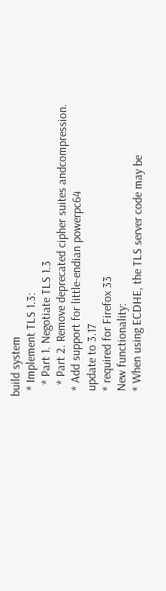build system
  * Implement TLS 1.3:
    * Part 1. Negotiate TLS 1.3
    * Part 2. Remove deprecated cipher suites andcompression.
  * Add support for little-endian powerpc64
  update to 3.17
  * required for Firefox 33
  New functionality:
  * When using ECDHE, the TLS server code may be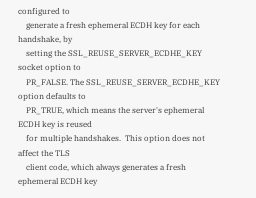configured to
    generate a fresh ephemeral ECDH key for each handshake, by
    setting the SSL_REUSE_SERVER_ECDHE_KEY socket option to
    PR_FALSE. The SSL_REUSE_SERVER_ECDHE_KEY option defaults to
    PR_TRUE, which means the server's ephemeral ECDH key is reused
    for multiple handshakes.  This option does not affect the TLS
    client code, which always generates a fresh ephemeral ECDH key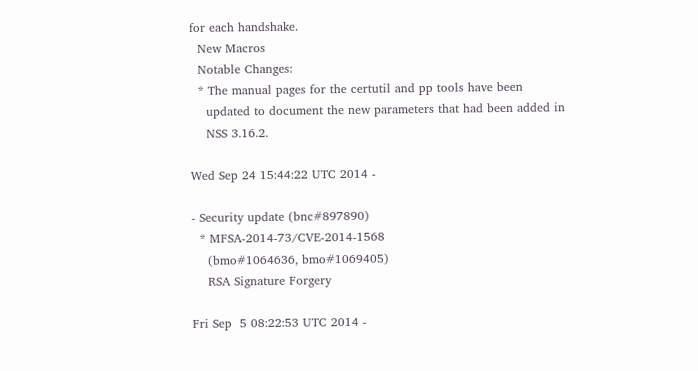for each handshake.
  New Macros
  Notable Changes:
  * The manual pages for the certutil and pp tools have been
    updated to document the new parameters that had been added in
    NSS 3.16.2.

Wed Sep 24 15:44:22 UTC 2014 -

- Security update (bnc#897890)
  * MFSA-2014-73/CVE-2014-1568
    (bmo#1064636, bmo#1069405)
    RSA Signature Forgery

Fri Sep  5 08:22:53 UTC 2014 -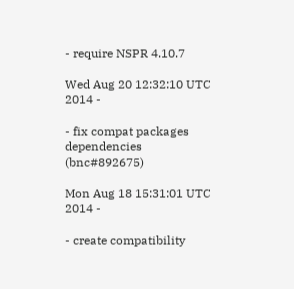- require NSPR 4.10.7

Wed Aug 20 12:32:10 UTC 2014 -

- fix compat packages dependencies (bnc#892675)

Mon Aug 18 15:31:01 UTC 2014 -

- create compatibility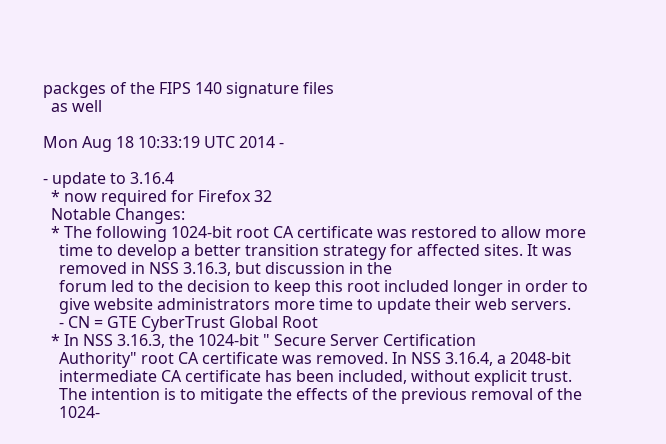packges of the FIPS 140 signature files
  as well

Mon Aug 18 10:33:19 UTC 2014 -

- update to 3.16.4
  * now required for Firefox 32
  Notable Changes:
  * The following 1024-bit root CA certificate was restored to allow more
    time to develop a better transition strategy for affected sites. It was
    removed in NSS 3.16.3, but discussion in the
    forum led to the decision to keep this root included longer in order to
    give website administrators more time to update their web servers.
    - CN = GTE CyberTrust Global Root
  * In NSS 3.16.3, the 1024-bit " Secure Server Certification
    Authority" root CA certificate was removed. In NSS 3.16.4, a 2048-bit
    intermediate CA certificate has been included, without explicit trust.
    The intention is to mitigate the effects of the previous removal of the
    1024-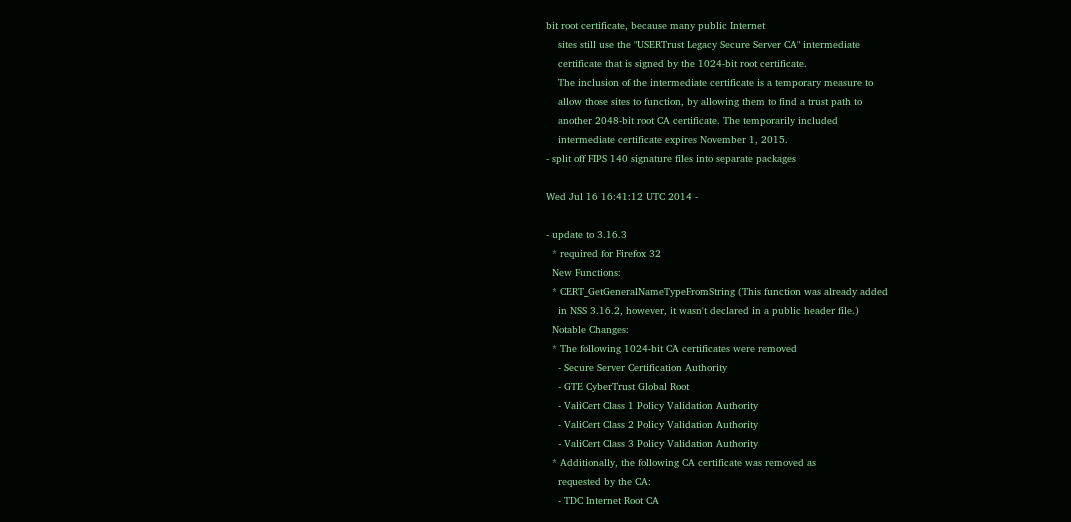bit root certificate, because many public Internet
    sites still use the "USERTrust Legacy Secure Server CA" intermediate
    certificate that is signed by the 1024-bit root certificate.
    The inclusion of the intermediate certificate is a temporary measure to
    allow those sites to function, by allowing them to find a trust path to
    another 2048-bit root CA certificate. The temporarily included
    intermediate certificate expires November 1, 2015.
- split off FIPS 140 signature files into separate packages

Wed Jul 16 16:41:12 UTC 2014 -

- update to 3.16.3
  * required for Firefox 32
  New Functions:
  * CERT_GetGeneralNameTypeFromString (This function was already added
    in NSS 3.16.2, however, it wasn't declared in a public header file.)
  Notable Changes:
  * The following 1024-bit CA certificates were removed
    - Secure Server Certification Authority
    - GTE CyberTrust Global Root
    - ValiCert Class 1 Policy Validation Authority
    - ValiCert Class 2 Policy Validation Authority
    - ValiCert Class 3 Policy Validation Authority
  * Additionally, the following CA certificate was removed as
    requested by the CA:
    - TDC Internet Root CA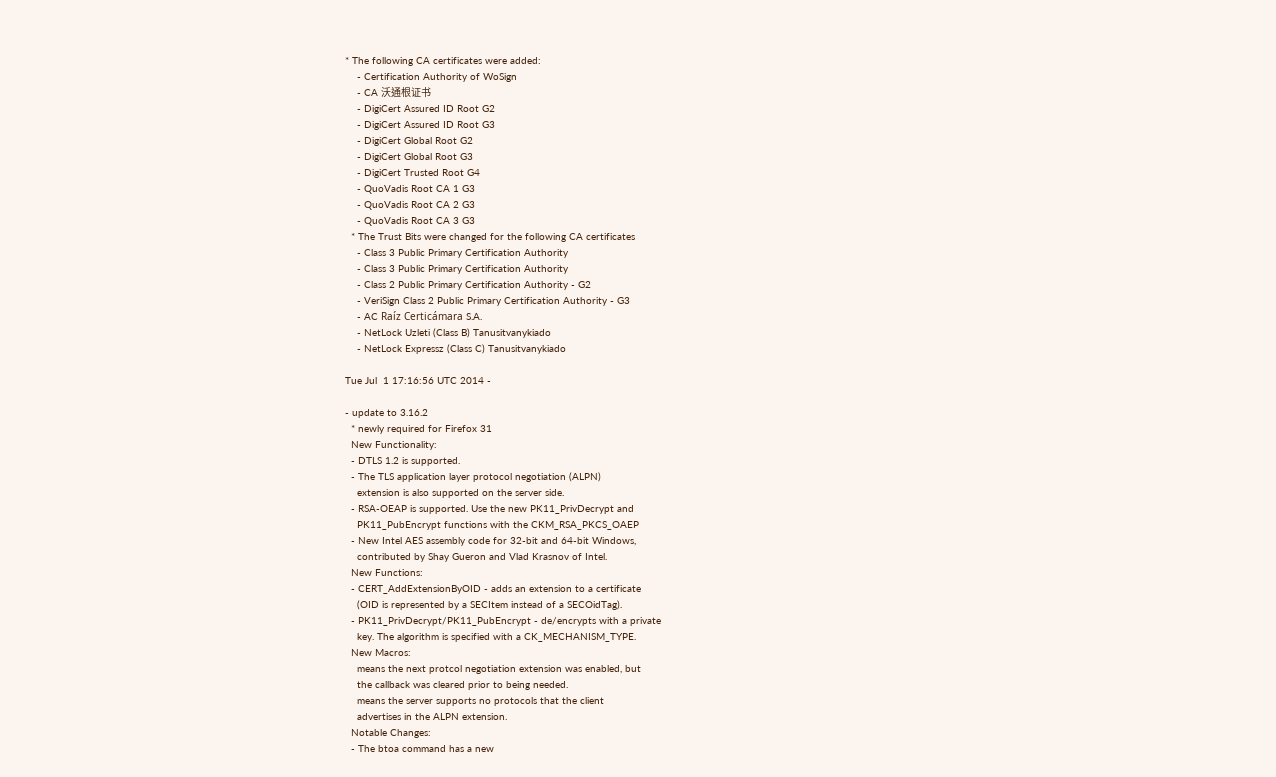* The following CA certificates were added:
    - Certification Authority of WoSign
    - CA 沃通根证书
    - DigiCert Assured ID Root G2
    - DigiCert Assured ID Root G3
    - DigiCert Global Root G2
    - DigiCert Global Root G3
    - DigiCert Trusted Root G4
    - QuoVadis Root CA 1 G3
    - QuoVadis Root CA 2 G3
    - QuoVadis Root CA 3 G3
  * The Trust Bits were changed for the following CA certificates
    - Class 3 Public Primary Certification Authority
    - Class 3 Public Primary Certification Authority
    - Class 2 Public Primary Certification Authority - G2
    - VeriSign Class 2 Public Primary Certification Authority - G3
    - AC Raíz Certicámara S.A.
    - NetLock Uzleti (Class B) Tanusitvanykiado
    - NetLock Expressz (Class C) Tanusitvanykiado

Tue Jul  1 17:16:56 UTC 2014 -

- update to 3.16.2
  * newly required for Firefox 31
  New Functionality:
  - DTLS 1.2 is supported.
  - The TLS application layer protocol negotiation (ALPN)
    extension is also supported on the server side.
  - RSA-OEAP is supported. Use the new PK11_PrivDecrypt and
    PK11_PubEncrypt functions with the CKM_RSA_PKCS_OAEP
  - New Intel AES assembly code for 32-bit and 64-bit Windows,
    contributed by Shay Gueron and Vlad Krasnov of Intel.
  New Functions:
  - CERT_AddExtensionByOID - adds an extension to a certificate
    (OID is represented by a SECItem instead of a SECOidTag).
  - PK11_PrivDecrypt/PK11_PubEncrypt - de/encrypts with a private
    key. The algorithm is specified with a CK_MECHANISM_TYPE.
  New Macros:
    means the next protcol negotiation extension was enabled, but
    the callback was cleared prior to being needed.
    means the server supports no protocols that the client
    advertises in the ALPN extension.
  Notable Changes:
  - The btoa command has a new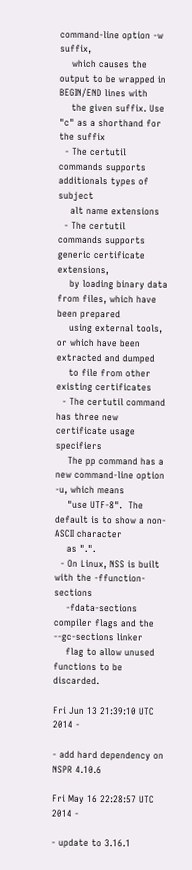command-line option -w suffix,
    which causes the output to be wrapped in BEGIN/END lines with
    the given suffix. Use "c" as a shorthand for the suffix
  - The certutil commands supports additionals types of subject
    alt name extensions
  - The certutil commands supports generic certificate extensions,
    by loading binary data from files, which have been prepared
    using external tools, or which have been extracted and dumped
    to file from other existing certificates
  - The certutil command has three new certificate usage specifiers
    The pp command has a new command-line option -u, which means
    "use UTF-8".  The default is to show a non-ASCII character
    as ".".
  - On Linux, NSS is built with the -ffunction-sections
    -fdata-sections compiler flags and the --gc-sections linker
    flag to allow unused functions to be discarded.

Fri Jun 13 21:39:10 UTC 2014 -

- add hard dependency on NSPR 4.10.6

Fri May 16 22:28:57 UTC 2014 -

- update to 3.16.1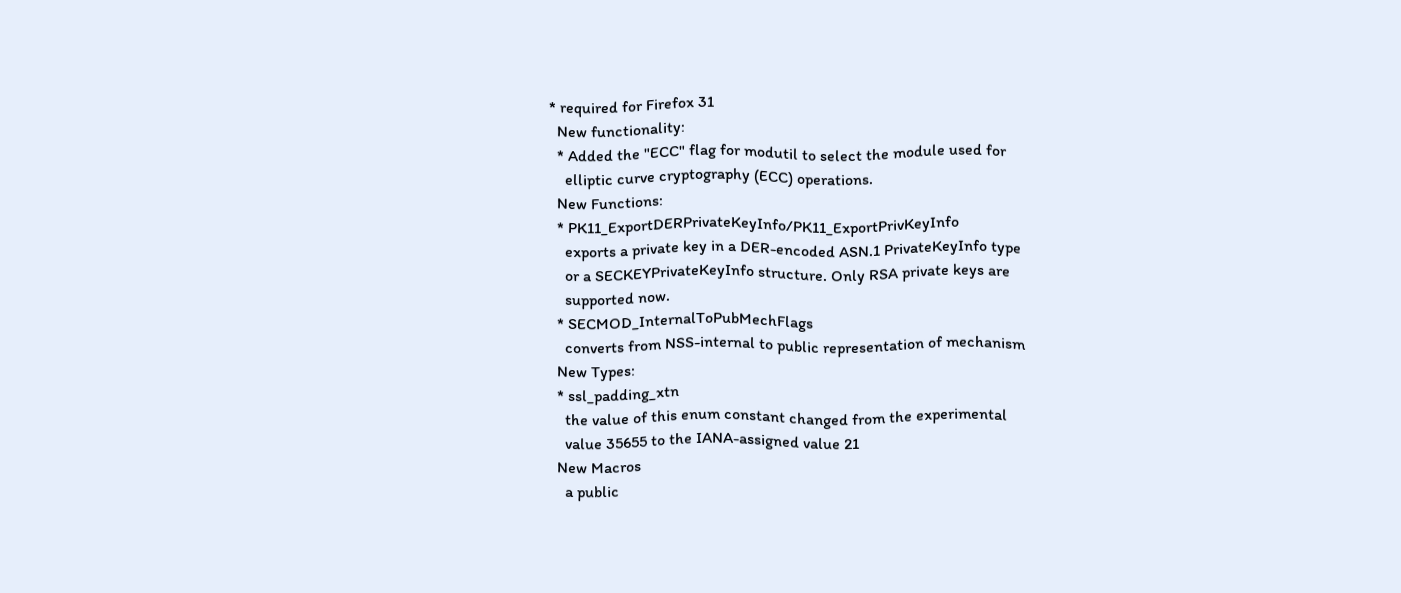* required for Firefox 31
  New functionality:
  * Added the "ECC" flag for modutil to select the module used for
    elliptic curve cryptography (ECC) operations.
  New Functions:
  * PK11_ExportDERPrivateKeyInfo/PK11_ExportPrivKeyInfo
    exports a private key in a DER-encoded ASN.1 PrivateKeyInfo type
    or a SECKEYPrivateKeyInfo structure. Only RSA private keys are
    supported now.
  * SECMOD_InternalToPubMechFlags
    converts from NSS-internal to public representation of mechanism
  New Types:
  * ssl_padding_xtn
    the value of this enum constant changed from the experimental
    value 35655 to the IANA-assigned value 21
  New Macros
    a public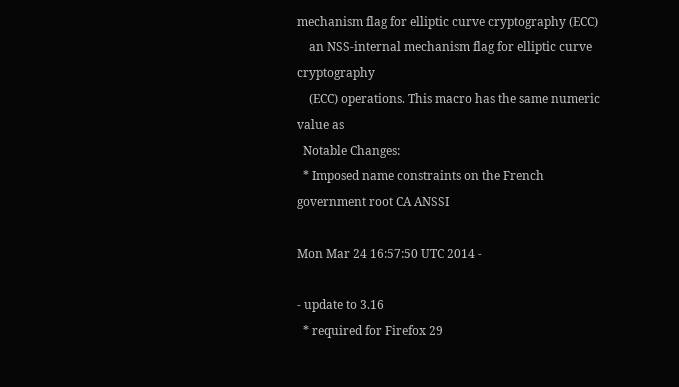mechanism flag for elliptic curve cryptography (ECC)
    an NSS-internal mechanism flag for elliptic curve cryptography
    (ECC) operations. This macro has the same numeric value as
  Notable Changes:
  * Imposed name constraints on the French government root CA ANSSI

Mon Mar 24 16:57:50 UTC 2014 -

- update to 3.16
  * required for Firefox 29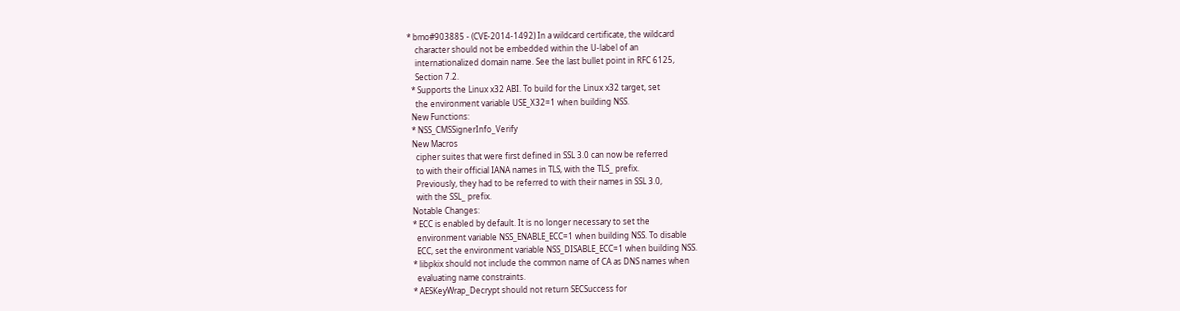* bmo#903885 - (CVE-2014-1492) In a wildcard certificate, the wildcard
    character should not be embedded within the U-label of an
    internationalized domain name. See the last bullet point in RFC 6125,
    Section 7.2.
  * Supports the Linux x32 ABI. To build for the Linux x32 target, set
    the environment variable USE_X32=1 when building NSS.
  New Functions:
  * NSS_CMSSignerInfo_Verify
  New Macros
    cipher suites that were first defined in SSL 3.0 can now be referred
    to with their official IANA names in TLS, with the TLS_ prefix.
    Previously, they had to be referred to with their names in SSL 3.0,
    with the SSL_ prefix.
  Notable Changes:
  * ECC is enabled by default. It is no longer necessary to set the
    environment variable NSS_ENABLE_ECC=1 when building NSS. To disable
    ECC, set the environment variable NSS_DISABLE_ECC=1 when building NSS.
  * libpkix should not include the common name of CA as DNS names when
    evaluating name constraints.
  * AESKeyWrap_Decrypt should not return SECSuccess for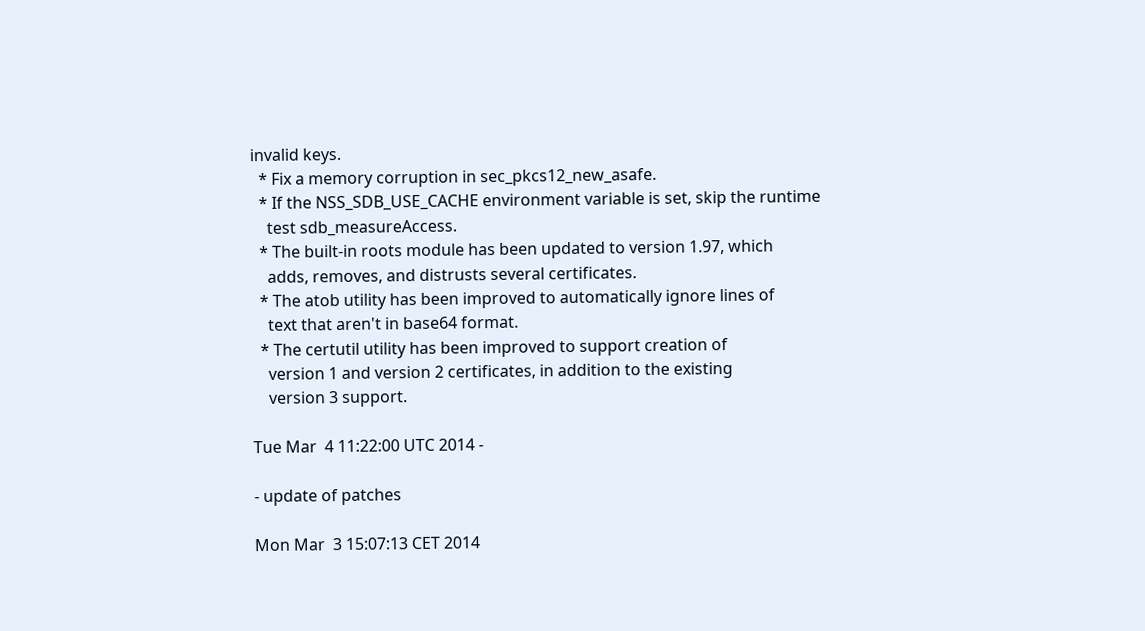invalid keys.
  * Fix a memory corruption in sec_pkcs12_new_asafe.
  * If the NSS_SDB_USE_CACHE environment variable is set, skip the runtime
    test sdb_measureAccess.
  * The built-in roots module has been updated to version 1.97, which
    adds, removes, and distrusts several certificates.
  * The atob utility has been improved to automatically ignore lines of
    text that aren't in base64 format.
  * The certutil utility has been improved to support creation of
    version 1 and version 2 certificates, in addition to the existing
    version 3 support.

Tue Mar  4 11:22:00 UTC 2014 -

- update of patches

Mon Mar  3 15:07:13 CET 2014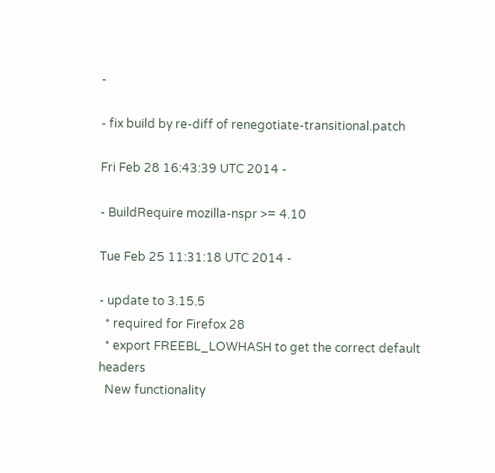-

- fix build by re-diff of renegotiate-transitional.patch

Fri Feb 28 16:43:39 UTC 2014 -

- BuildRequire mozilla-nspr >= 4.10

Tue Feb 25 11:31:18 UTC 2014 -

- update to 3.15.5
  * required for Firefox 28
  * export FREEBL_LOWHASH to get the correct default headers
  New functionality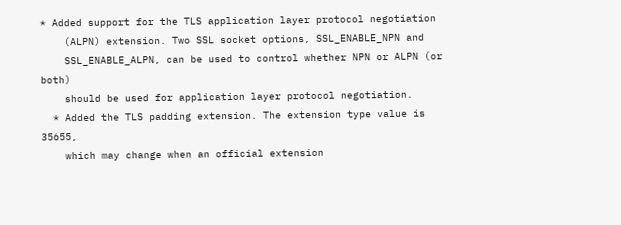* Added support for the TLS application layer protocol negotiation
    (ALPN) extension. Two SSL socket options, SSL_ENABLE_NPN and
    SSL_ENABLE_ALPN, can be used to control whether NPN or ALPN (or both)
    should be used for application layer protocol negotiation.
  * Added the TLS padding extension. The extension type value is 35655,
    which may change when an official extension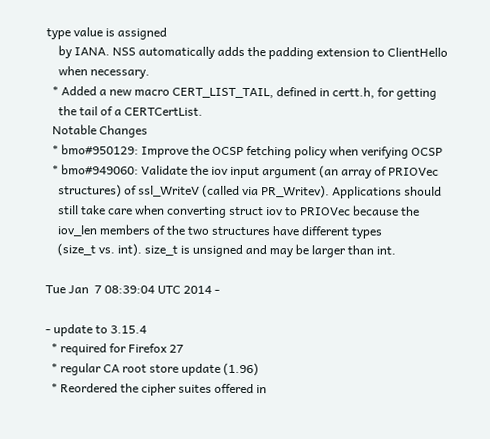type value is assigned
    by IANA. NSS automatically adds the padding extension to ClientHello
    when necessary.
  * Added a new macro CERT_LIST_TAIL, defined in certt.h, for getting
    the tail of a CERTCertList.
  Notable Changes
  * bmo#950129: Improve the OCSP fetching policy when verifying OCSP
  * bmo#949060: Validate the iov input argument (an array of PRIOVec
    structures) of ssl_WriteV (called via PR_Writev). Applications should
    still take care when converting struct iov to PRIOVec because the
    iov_len members of the two structures have different types
    (size_t vs. int). size_t is unsigned and may be larger than int.

Tue Jan  7 08:39:04 UTC 2014 -

- update to 3.15.4
  * required for Firefox 27
  * regular CA root store update (1.96)
  * Reordered the cipher suites offered in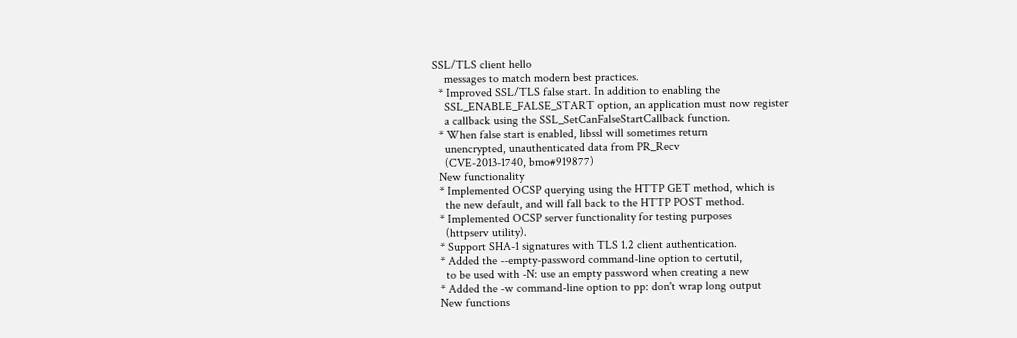SSL/TLS client hello
    messages to match modern best practices.
  * Improved SSL/TLS false start. In addition to enabling the
    SSL_ENABLE_FALSE_START option, an application must now register
    a callback using the SSL_SetCanFalseStartCallback function.
  * When false start is enabled, libssl will sometimes return
    unencrypted, unauthenticated data from PR_Recv
    (CVE-2013-1740, bmo#919877)
  New functionality
  * Implemented OCSP querying using the HTTP GET method, which is
    the new default, and will fall back to the HTTP POST method.
  * Implemented OCSP server functionality for testing purposes
    (httpserv utility).
  * Support SHA-1 signatures with TLS 1.2 client authentication.
  * Added the --empty-password command-line option to certutil,
    to be used with -N: use an empty password when creating a new
  * Added the -w command-line option to pp: don't wrap long output
  New functions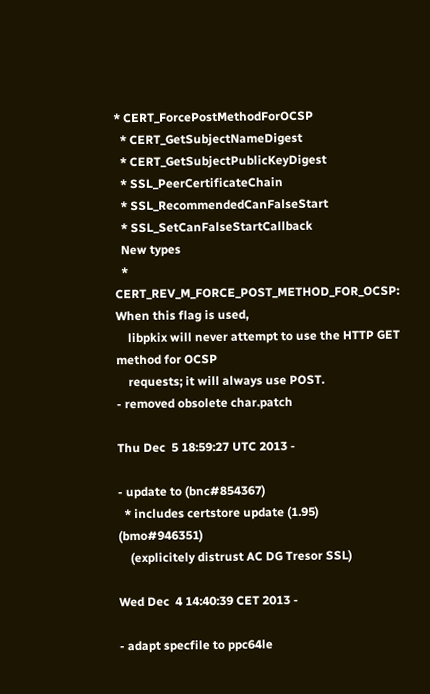* CERT_ForcePostMethodForOCSP
  * CERT_GetSubjectNameDigest
  * CERT_GetSubjectPublicKeyDigest
  * SSL_PeerCertificateChain
  * SSL_RecommendedCanFalseStart
  * SSL_SetCanFalseStartCallback
  New types
  * CERT_REV_M_FORCE_POST_METHOD_FOR_OCSP: When this flag is used,
    libpkix will never attempt to use the HTTP GET method for OCSP
    requests; it will always use POST.
- removed obsolete char.patch

Thu Dec  5 18:59:27 UTC 2013 -

- update to (bnc#854367)
  * includes certstore update (1.95) (bmo#946351)
    (explicitely distrust AC DG Tresor SSL)

Wed Dec  4 14:40:39 CET 2013 -

- adapt specfile to ppc64le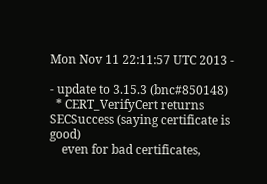Mon Nov 11 22:11:57 UTC 2013 -

- update to 3.15.3 (bnc#850148)
  * CERT_VerifyCert returns SECSuccess (saying certificate is good)
    even for bad certificates,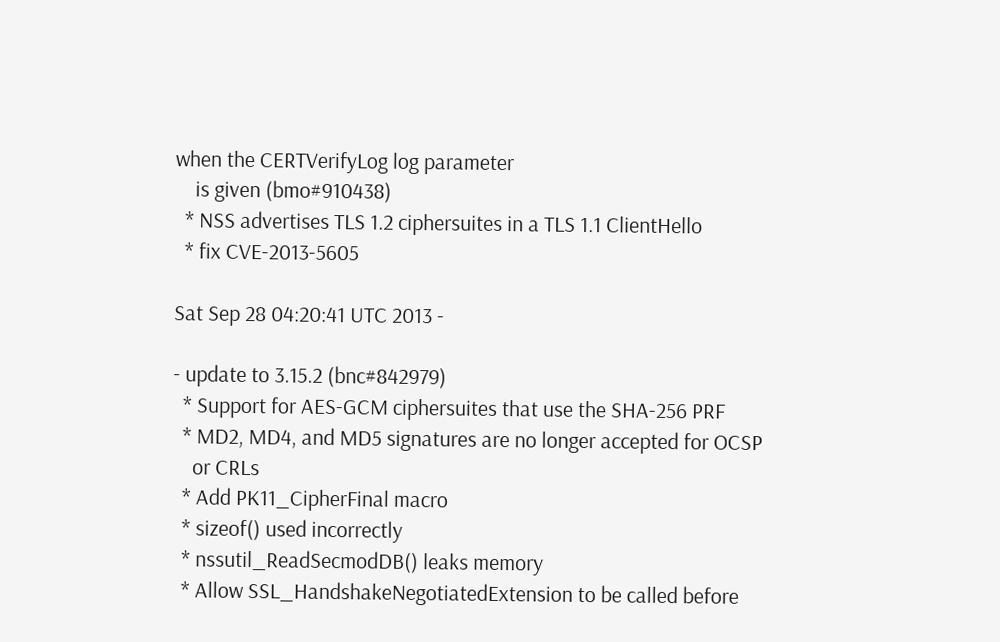when the CERTVerifyLog log parameter
    is given (bmo#910438)
  * NSS advertises TLS 1.2 ciphersuites in a TLS 1.1 ClientHello
  * fix CVE-2013-5605

Sat Sep 28 04:20:41 UTC 2013 -

- update to 3.15.2 (bnc#842979)
  * Support for AES-GCM ciphersuites that use the SHA-256 PRF
  * MD2, MD4, and MD5 signatures are no longer accepted for OCSP
    or CRLs
  * Add PK11_CipherFinal macro
  * sizeof() used incorrectly
  * nssutil_ReadSecmodDB() leaks memory
  * Allow SSL_HandshakeNegotiatedExtension to be called before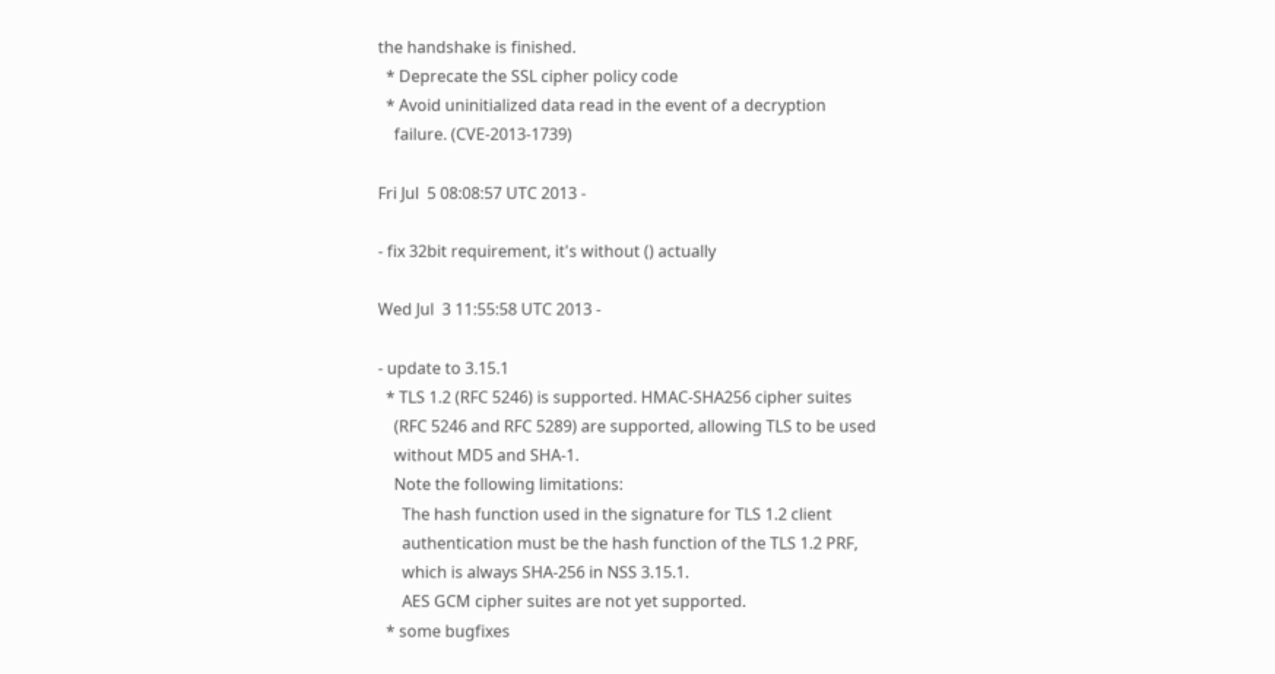the handshake is finished.
  * Deprecate the SSL cipher policy code
  * Avoid uninitialized data read in the event of a decryption
    failure. (CVE-2013-1739)

Fri Jul  5 08:08:57 UTC 2013 -

- fix 32bit requirement, it's without () actually

Wed Jul  3 11:55:58 UTC 2013 -

- update to 3.15.1
  * TLS 1.2 (RFC 5246) is supported. HMAC-SHA256 cipher suites
    (RFC 5246 and RFC 5289) are supported, allowing TLS to be used
    without MD5 and SHA-1.
    Note the following limitations:
      The hash function used in the signature for TLS 1.2 client
      authentication must be the hash function of the TLS 1.2 PRF,
      which is always SHA-256 in NSS 3.15.1.
      AES GCM cipher suites are not yet supported.
  * some bugfixes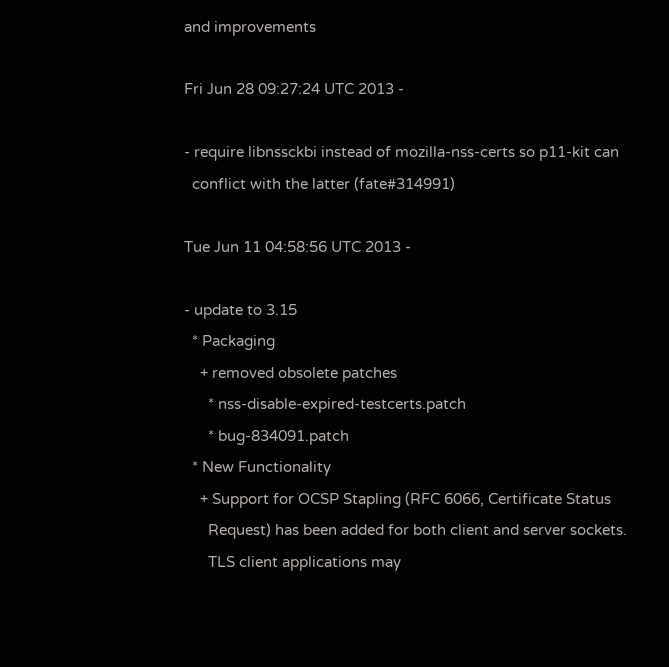and improvements

Fri Jun 28 09:27:24 UTC 2013 -

- require libnssckbi instead of mozilla-nss-certs so p11-kit can
  conflict with the latter (fate#314991)

Tue Jun 11 04:58:56 UTC 2013 -

- update to 3.15
  * Packaging
    + removed obsolete patches
      * nss-disable-expired-testcerts.patch
      * bug-834091.patch
  * New Functionality
    + Support for OCSP Stapling (RFC 6066, Certificate Status
      Request) has been added for both client and server sockets.
      TLS client applications may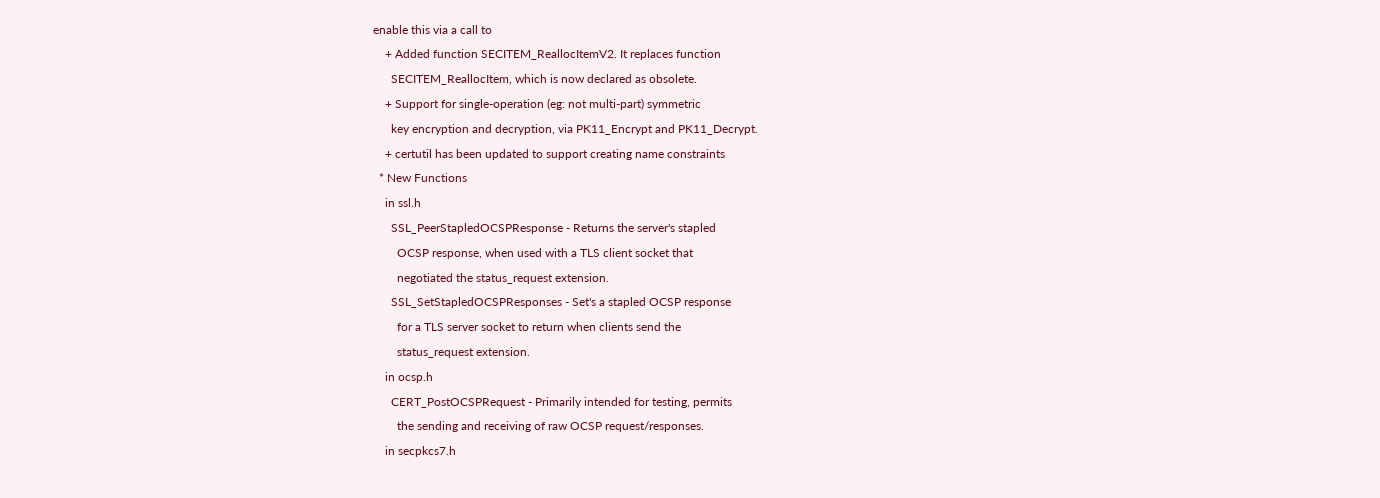enable this via a call to
    + Added function SECITEM_ReallocItemV2. It replaces function
      SECITEM_ReallocItem, which is now declared as obsolete.
    + Support for single-operation (eg: not multi-part) symmetric
      key encryption and decryption, via PK11_Encrypt and PK11_Decrypt.
    + certutil has been updated to support creating name constraints
  * New Functions
    in ssl.h
      SSL_PeerStapledOCSPResponse - Returns the server's stapled
        OCSP response, when used with a TLS client socket that
        negotiated the status_request extension.
      SSL_SetStapledOCSPResponses - Set's a stapled OCSP response
        for a TLS server socket to return when clients send the
        status_request extension.
    in ocsp.h
      CERT_PostOCSPRequest - Primarily intended for testing, permits
        the sending and receiving of raw OCSP request/responses.
    in secpkcs7.h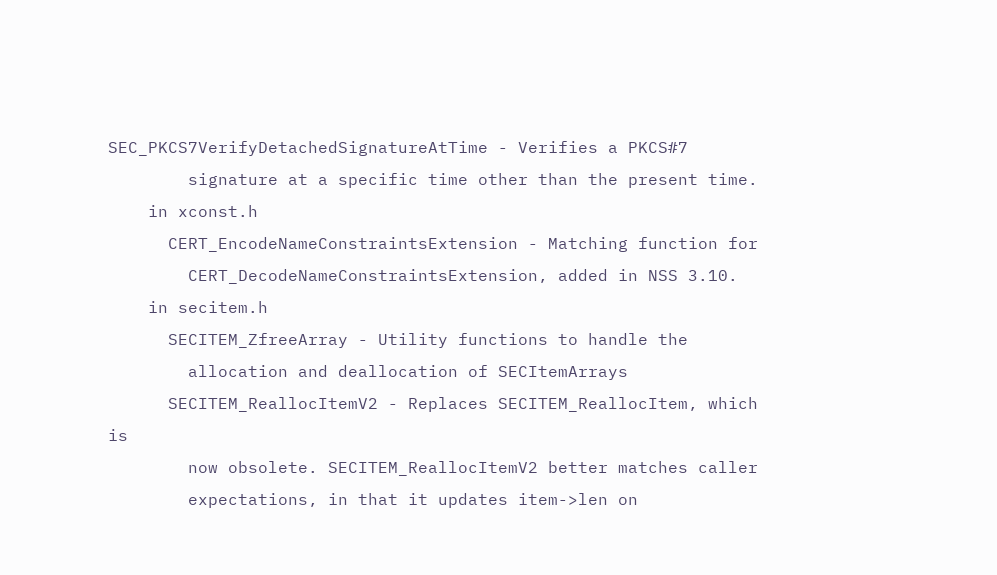SEC_PKCS7VerifyDetachedSignatureAtTime - Verifies a PKCS#7
        signature at a specific time other than the present time.
    in xconst.h
      CERT_EncodeNameConstraintsExtension - Matching function for
        CERT_DecodeNameConstraintsExtension, added in NSS 3.10.
    in secitem.h
      SECITEM_ZfreeArray - Utility functions to handle the
        allocation and deallocation of SECItemArrays
      SECITEM_ReallocItemV2 - Replaces SECITEM_ReallocItem, which is
        now obsolete. SECITEM_ReallocItemV2 better matches caller
        expectations, in that it updates item->len on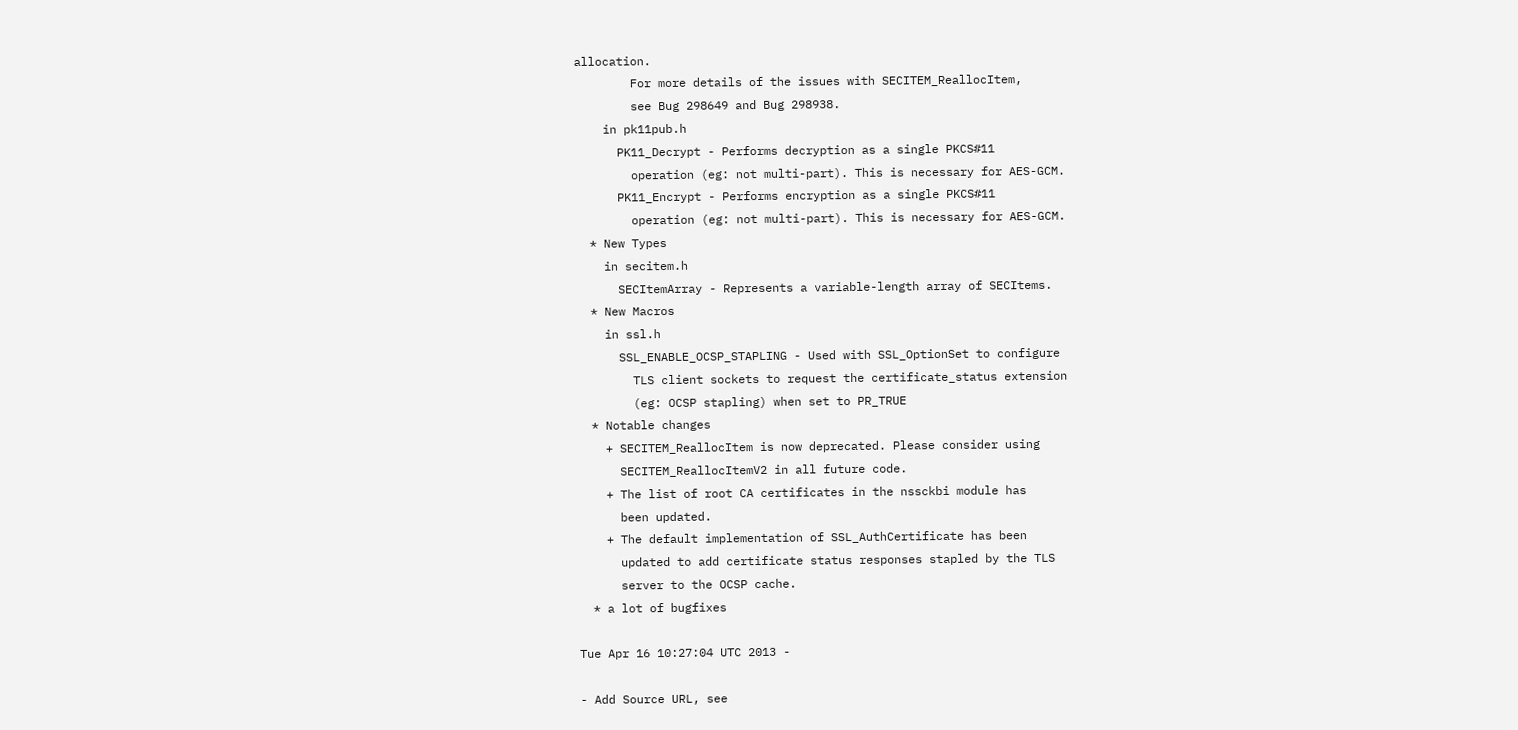allocation.
        For more details of the issues with SECITEM_ReallocItem,
        see Bug 298649 and Bug 298938.
    in pk11pub.h
      PK11_Decrypt - Performs decryption as a single PKCS#11
        operation (eg: not multi-part). This is necessary for AES-GCM.
      PK11_Encrypt - Performs encryption as a single PKCS#11
        operation (eg: not multi-part). This is necessary for AES-GCM.
  * New Types
    in secitem.h
      SECItemArray - Represents a variable-length array of SECItems.
  * New Macros
    in ssl.h
      SSL_ENABLE_OCSP_STAPLING - Used with SSL_OptionSet to configure
        TLS client sockets to request the certificate_status extension
        (eg: OCSP stapling) when set to PR_TRUE
  * Notable changes
    + SECITEM_ReallocItem is now deprecated. Please consider using
      SECITEM_ReallocItemV2 in all future code.
    + The list of root CA certificates in the nssckbi module has
      been updated.
    + The default implementation of SSL_AuthCertificate has been
      updated to add certificate status responses stapled by the TLS
      server to the OCSP cache.
  * a lot of bugfixes

Tue Apr 16 10:27:04 UTC 2013 -

- Add Source URL, see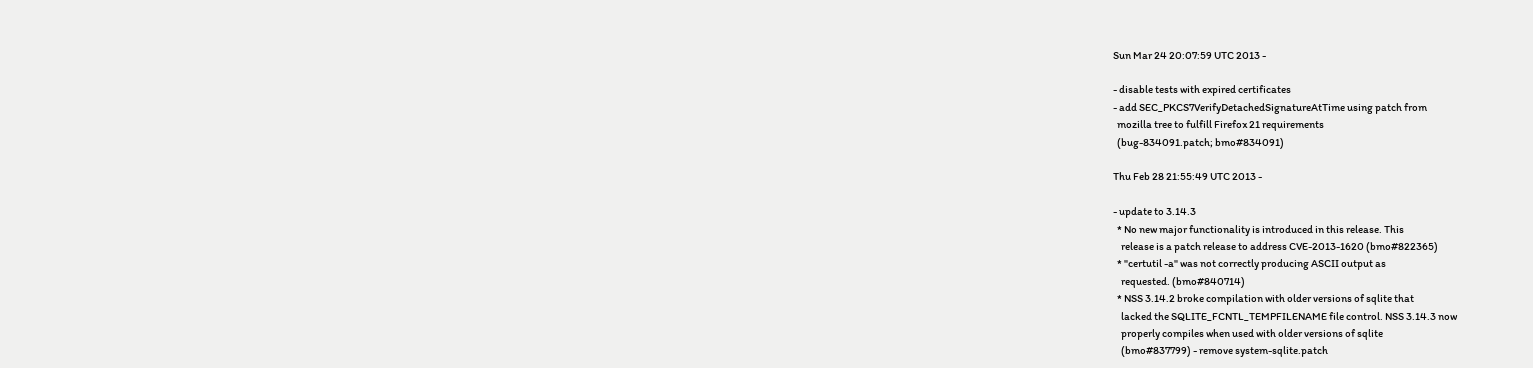Sun Mar 24 20:07:59 UTC 2013 -

- disable tests with expired certificates
- add SEC_PKCS7VerifyDetachedSignatureAtTime using patch from
  mozilla tree to fulfill Firefox 21 requirements
  (bug-834091.patch; bmo#834091)

Thu Feb 28 21:55:49 UTC 2013 -

- update to 3.14.3
  * No new major functionality is introduced in this release. This
    release is a patch release to address CVE-2013-1620 (bmo#822365)
  * "certutil -a" was not correctly producing ASCII output as
    requested. (bmo#840714)
  * NSS 3.14.2 broke compilation with older versions of sqlite that
    lacked the SQLITE_FCNTL_TEMPFILENAME file control. NSS 3.14.3 now
    properly compiles when used with older versions of sqlite
    (bmo#837799) - remove system-sqlite.patch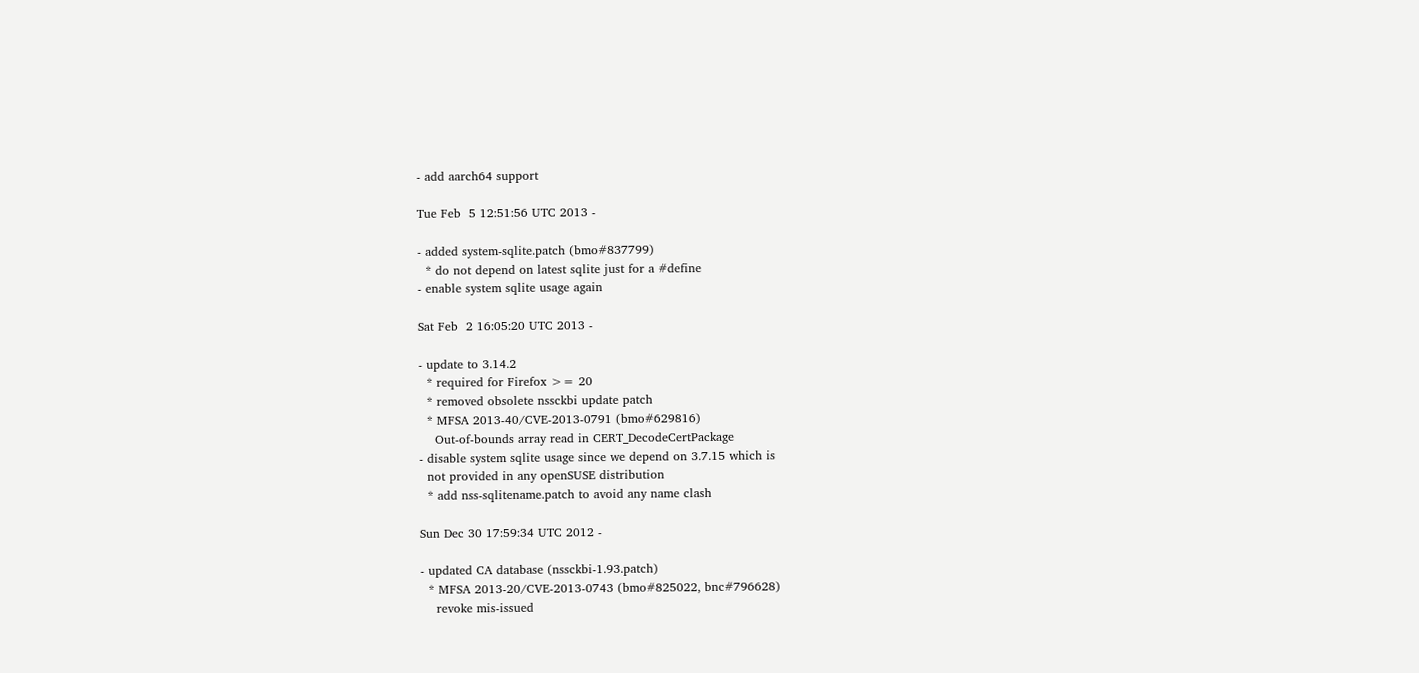- add aarch64 support

Tue Feb  5 12:51:56 UTC 2013 -

- added system-sqlite.patch (bmo#837799)
  * do not depend on latest sqlite just for a #define
- enable system sqlite usage again

Sat Feb  2 16:05:20 UTC 2013 -

- update to 3.14.2
  * required for Firefox >= 20
  * removed obsolete nssckbi update patch
  * MFSA 2013-40/CVE-2013-0791 (bmo#629816)
    Out-of-bounds array read in CERT_DecodeCertPackage
- disable system sqlite usage since we depend on 3.7.15 which is
  not provided in any openSUSE distribution
  * add nss-sqlitename.patch to avoid any name clash

Sun Dec 30 17:59:34 UTC 2012 -

- updated CA database (nssckbi-1.93.patch)
  * MFSA 2013-20/CVE-2013-0743 (bmo#825022, bnc#796628)
    revoke mis-issued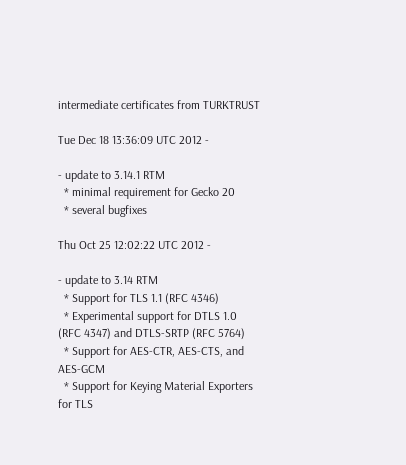intermediate certificates from TURKTRUST

Tue Dec 18 13:36:09 UTC 2012 -

- update to 3.14.1 RTM
  * minimal requirement for Gecko 20
  * several bugfixes

Thu Oct 25 12:02:22 UTC 2012 -

- update to 3.14 RTM
  * Support for TLS 1.1 (RFC 4346)
  * Experimental support for DTLS 1.0 (RFC 4347) and DTLS-SRTP (RFC 5764)
  * Support for AES-CTR, AES-CTS, and AES-GCM
  * Support for Keying Material Exporters for TLS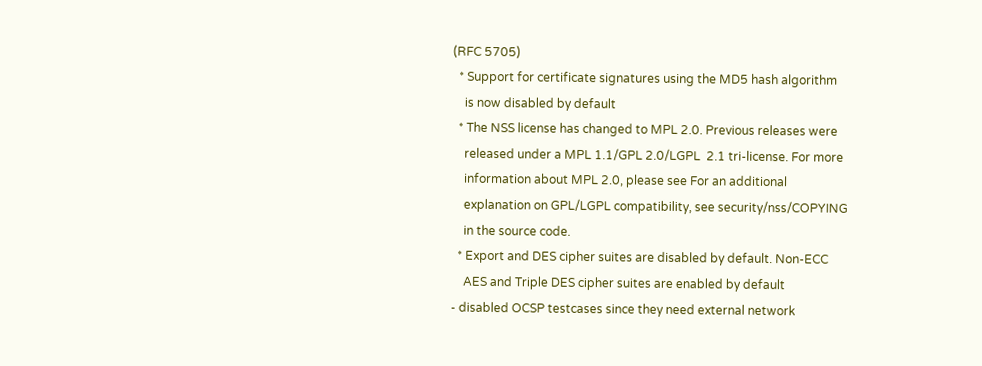(RFC 5705)
  * Support for certificate signatures using the MD5 hash algorithm
    is now disabled by default
  * The NSS license has changed to MPL 2.0. Previous releases were
    released under a MPL 1.1/GPL 2.0/LGPL  2.1 tri-license. For more
    information about MPL 2.0, please see For an additional
    explanation on GPL/LGPL compatibility, see security/nss/COPYING
    in the source code.
  * Export and DES cipher suites are disabled by default. Non-ECC
    AES and Triple DES cipher suites are enabled by default
- disabled OCSP testcases since they need external network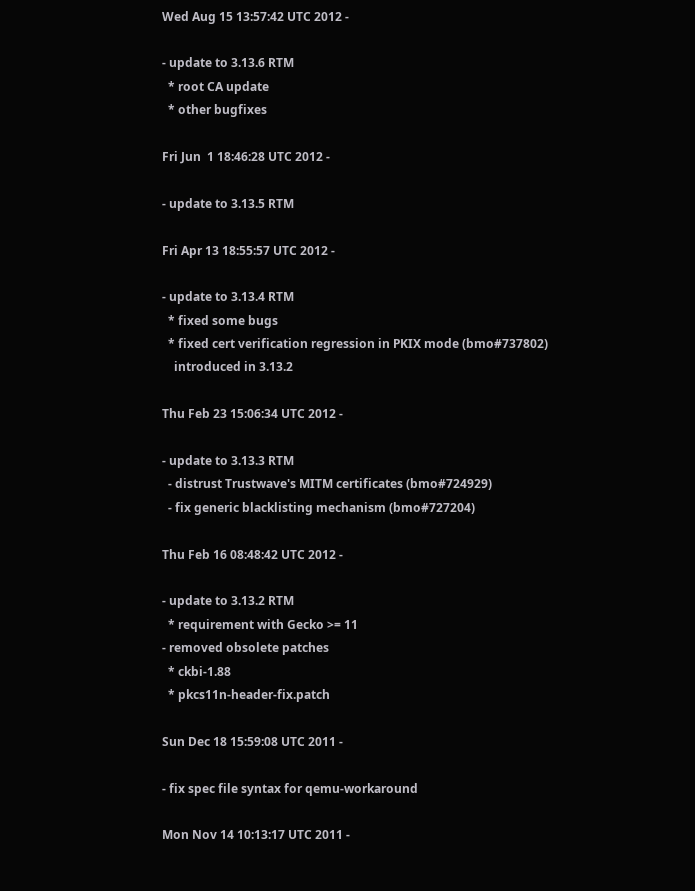Wed Aug 15 13:57:42 UTC 2012 -

- update to 3.13.6 RTM
  * root CA update
  * other bugfixes

Fri Jun  1 18:46:28 UTC 2012 -

- update to 3.13.5 RTM

Fri Apr 13 18:55:57 UTC 2012 -

- update to 3.13.4 RTM
  * fixed some bugs
  * fixed cert verification regression in PKIX mode (bmo#737802)
    introduced in 3.13.2

Thu Feb 23 15:06:34 UTC 2012 -

- update to 3.13.3 RTM
  - distrust Trustwave's MITM certificates (bmo#724929)
  - fix generic blacklisting mechanism (bmo#727204)

Thu Feb 16 08:48:42 UTC 2012 -

- update to 3.13.2 RTM
  * requirement with Gecko >= 11
- removed obsolete patches
  * ckbi-1.88
  * pkcs11n-header-fix.patch

Sun Dec 18 15:59:08 UTC 2011 -

- fix spec file syntax for qemu-workaround

Mon Nov 14 10:13:17 UTC 2011 -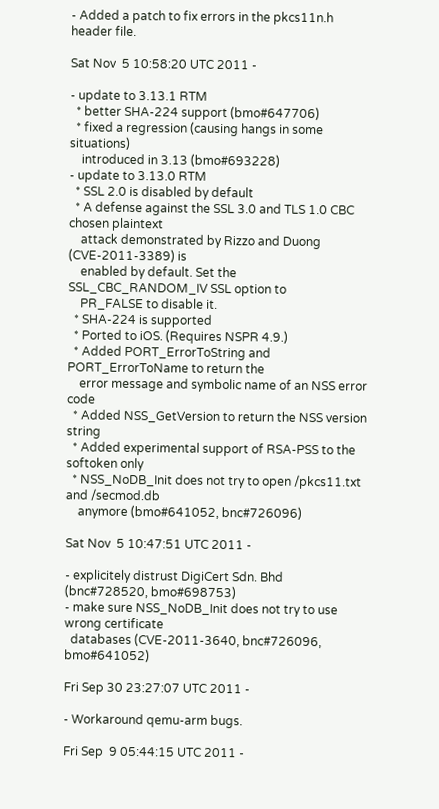- Added a patch to fix errors in the pkcs11n.h header file.

Sat Nov  5 10:58:20 UTC 2011 -

- update to 3.13.1 RTM
  * better SHA-224 support (bmo#647706)
  * fixed a regression (causing hangs in some situations)
    introduced in 3.13 (bmo#693228)
- update to 3.13.0 RTM
  * SSL 2.0 is disabled by default
  * A defense against the SSL 3.0 and TLS 1.0 CBC chosen plaintext
    attack demonstrated by Rizzo and Duong (CVE-2011-3389) is
    enabled by default. Set the SSL_CBC_RANDOM_IV SSL option to
    PR_FALSE to disable it.
  * SHA-224 is supported
  * Ported to iOS. (Requires NSPR 4.9.)
  * Added PORT_ErrorToString and PORT_ErrorToName to return the
    error message and symbolic name of an NSS error code
  * Added NSS_GetVersion to return the NSS version string
  * Added experimental support of RSA-PSS to the softoken only
  * NSS_NoDB_Init does not try to open /pkcs11.txt and /secmod.db
    anymore (bmo#641052, bnc#726096)

Sat Nov  5 10:47:51 UTC 2011 -

- explicitely distrust DigiCert Sdn. Bhd (bnc#728520, bmo#698753)
- make sure NSS_NoDB_Init does not try to use wrong certificate
  databases (CVE-2011-3640, bnc#726096, bmo#641052)

Fri Sep 30 23:27:07 UTC 2011 -

- Workaround qemu-arm bugs.

Fri Sep  9 05:44:15 UTC 2011 -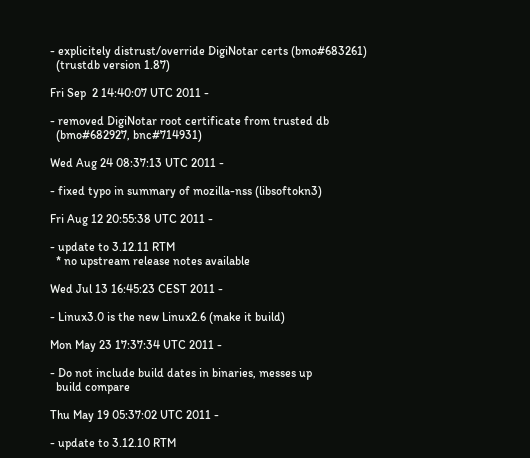- explicitely distrust/override DigiNotar certs (bmo#683261)
  (trustdb version 1.87)

Fri Sep  2 14:40:07 UTC 2011 -

- removed DigiNotar root certificate from trusted db
  (bmo#682927, bnc#714931)

Wed Aug 24 08:37:13 UTC 2011 -

- fixed typo in summary of mozilla-nss (libsoftokn3)

Fri Aug 12 20:55:38 UTC 2011 -

- update to 3.12.11 RTM
  * no upstream release notes available

Wed Jul 13 16:45:23 CEST 2011 -

- Linux3.0 is the new Linux2.6 (make it build)

Mon May 23 17:37:34 UTC 2011 -

- Do not include build dates in binaries, messes up
  build compare

Thu May 19 05:37:02 UTC 2011 -

- update to 3.12.10 RTM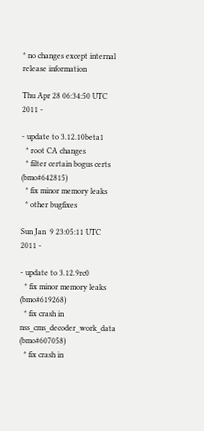* no changes except internal release information

Thu Apr 28 06:34:50 UTC 2011 -

- update to 3.12.10beta1
  * root CA changes
  * filter certain bogus certs (bmo#642815)
  * fix minor memory leaks
  * other bugfixes

Sun Jan  9 23:05:11 UTC 2011 -

- update to 3.12.9rc0
  * fix minor memory leaks (bmo#619268)
  * fix crash in nss_cms_decoder_work_data (bmo#607058)
  * fix crash in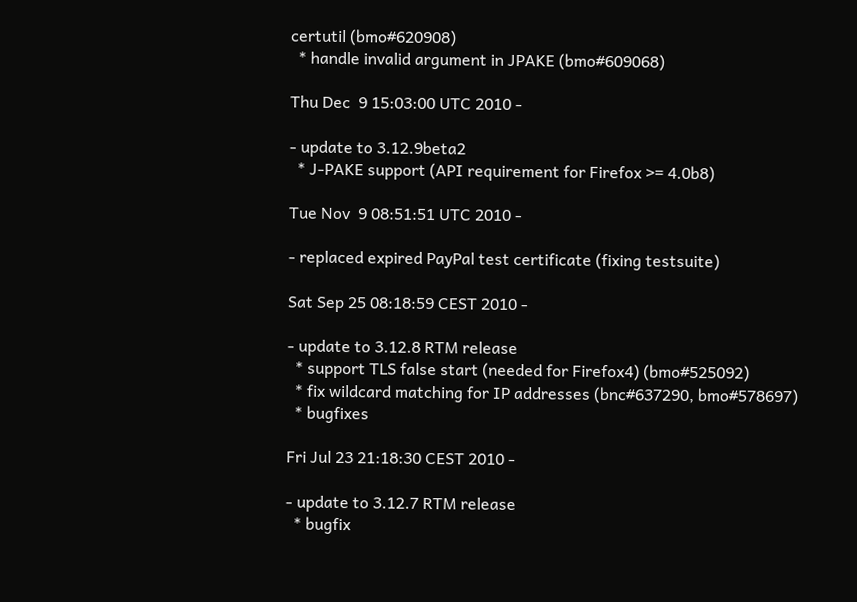certutil (bmo#620908)
  * handle invalid argument in JPAKE (bmo#609068)

Thu Dec  9 15:03:00 UTC 2010 -

- update to 3.12.9beta2
  * J-PAKE support (API requirement for Firefox >= 4.0b8)

Tue Nov  9 08:51:51 UTC 2010 -

- replaced expired PayPal test certificate (fixing testsuite)

Sat Sep 25 08:18:59 CEST 2010 -

- update to 3.12.8 RTM release
  * support TLS false start (needed for Firefox4) (bmo#525092)
  * fix wildcard matching for IP addresses (bnc#637290, bmo#578697)
  * bugfixes

Fri Jul 23 21:18:30 CEST 2010 -

- update to 3.12.7 RTM release
  * bugfix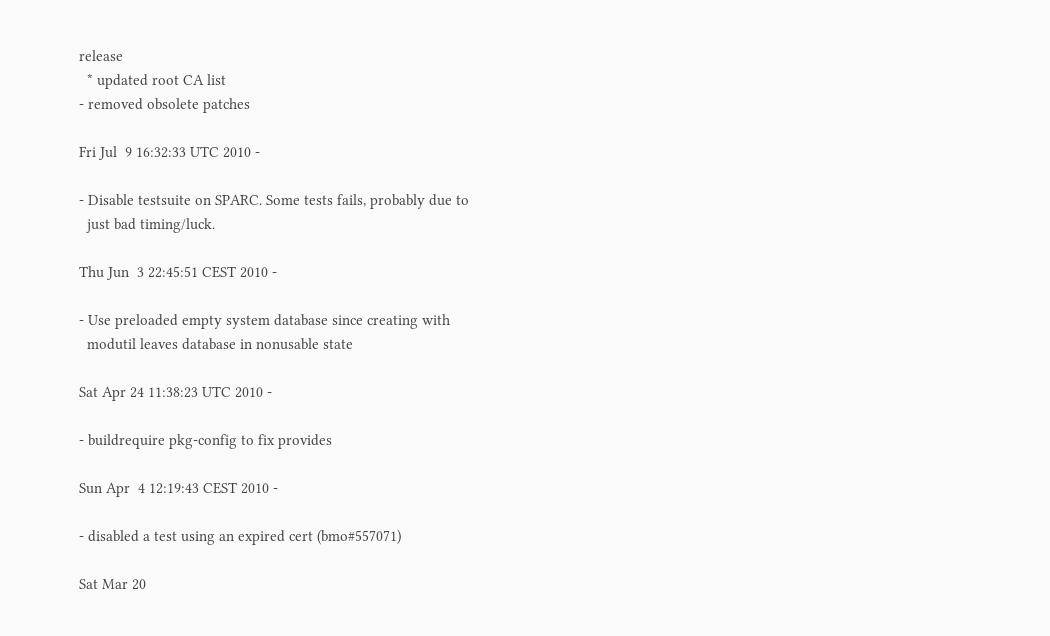release
  * updated root CA list
- removed obsolete patches

Fri Jul  9 16:32:33 UTC 2010 -

- Disable testsuite on SPARC. Some tests fails, probably due to
  just bad timing/luck.

Thu Jun  3 22:45:51 CEST 2010 -

- Use preloaded empty system database since creating with
  modutil leaves database in nonusable state

Sat Apr 24 11:38:23 UTC 2010 -

- buildrequire pkg-config to fix provides

Sun Apr  4 12:19:43 CEST 2010 -

- disabled a test using an expired cert (bmo#557071)

Sat Mar 20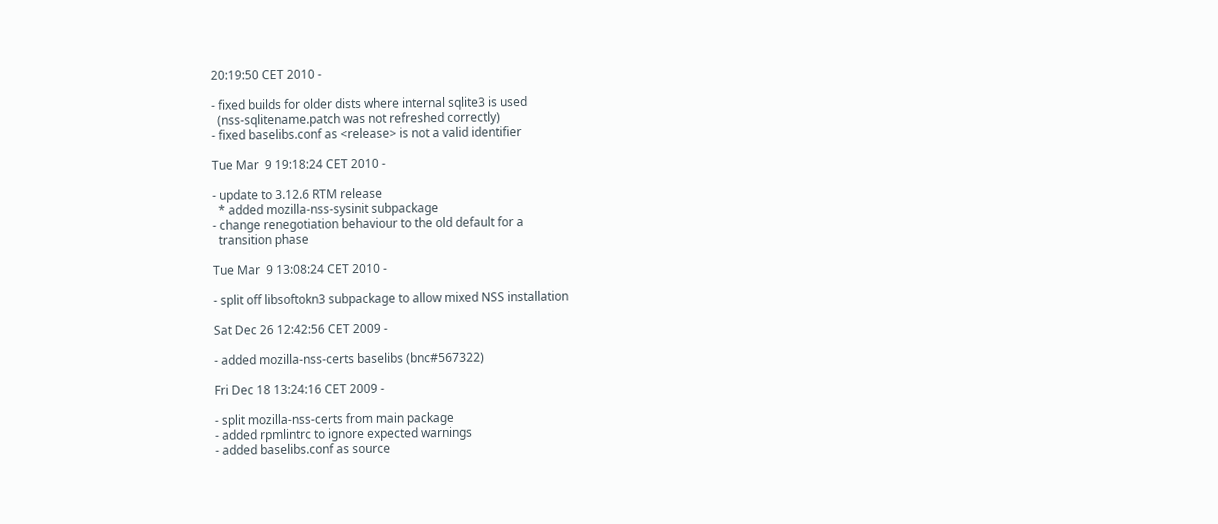20:19:50 CET 2010 -

- fixed builds for older dists where internal sqlite3 is used
  (nss-sqlitename.patch was not refreshed correctly)
- fixed baselibs.conf as <release> is not a valid identifier

Tue Mar  9 19:18:24 CET 2010 -

- update to 3.12.6 RTM release
  * added mozilla-nss-sysinit subpackage
- change renegotiation behaviour to the old default for a
  transition phase

Tue Mar  9 13:08:24 CET 2010 -

- split off libsoftokn3 subpackage to allow mixed NSS installation

Sat Dec 26 12:42:56 CET 2009 -

- added mozilla-nss-certs baselibs (bnc#567322)

Fri Dec 18 13:24:16 CET 2009 -

- split mozilla-nss-certs from main package
- added rpmlintrc to ignore expected warnings
- added baselibs.conf as source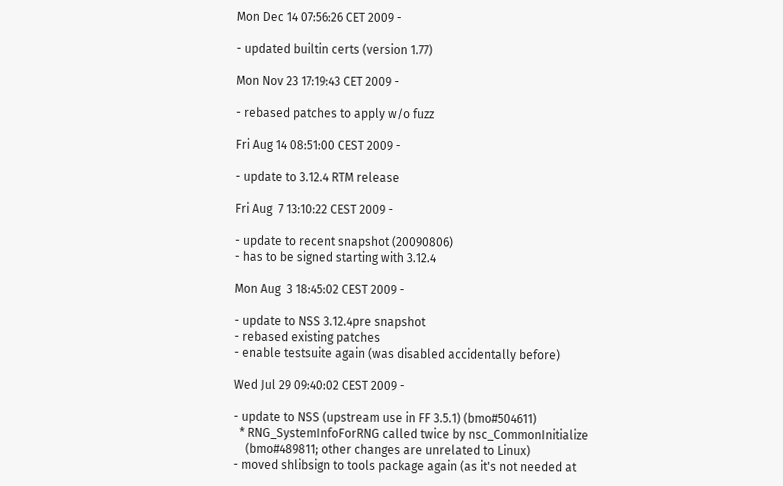Mon Dec 14 07:56:26 CET 2009 -

- updated builtin certs (version 1.77)

Mon Nov 23 17:19:43 CET 2009 -

- rebased patches to apply w/o fuzz

Fri Aug 14 08:51:00 CEST 2009 -

- update to 3.12.4 RTM release

Fri Aug  7 13:10:22 CEST 2009 -

- update to recent snapshot (20090806)
- has to be signed starting with 3.12.4

Mon Aug  3 18:45:02 CEST 2009 -

- update to NSS 3.12.4pre snapshot
- rebased existing patches
- enable testsuite again (was disabled accidentally before)

Wed Jul 29 09:40:02 CEST 2009 -

- update to NSS (upstream use in FF 3.5.1) (bmo#504611)
  * RNG_SystemInfoForRNG called twice by nsc_CommonInitialize
    (bmo#489811; other changes are unrelated to Linux)
- moved shlibsign to tools package again (as it's not needed at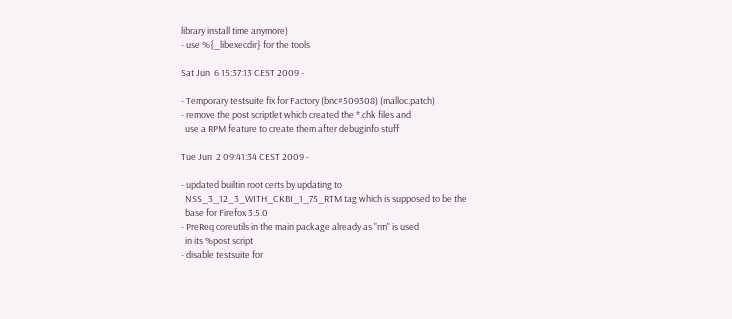library install time anymore)
- use %{_libexecdir} for the tools

Sat Jun  6 15:37:13 CEST 2009 -

- Temporary testsuite fix for Factory (bnc#509308) (malloc.patch)
- remove the post scriptlet which created the *.chk files and
  use a RPM feature to create them after debuginfo stuff

Tue Jun  2 09:41:34 CEST 2009 -

- updated builtin root certs by updating to
  NSS_3_12_3_WITH_CKBI_1_75_RTM tag which is supposed to be the
  base for Firefox 3.5.0
- PreReq coreutils in the main package already as "rm" is used
  in its %post script
- disable testsuite for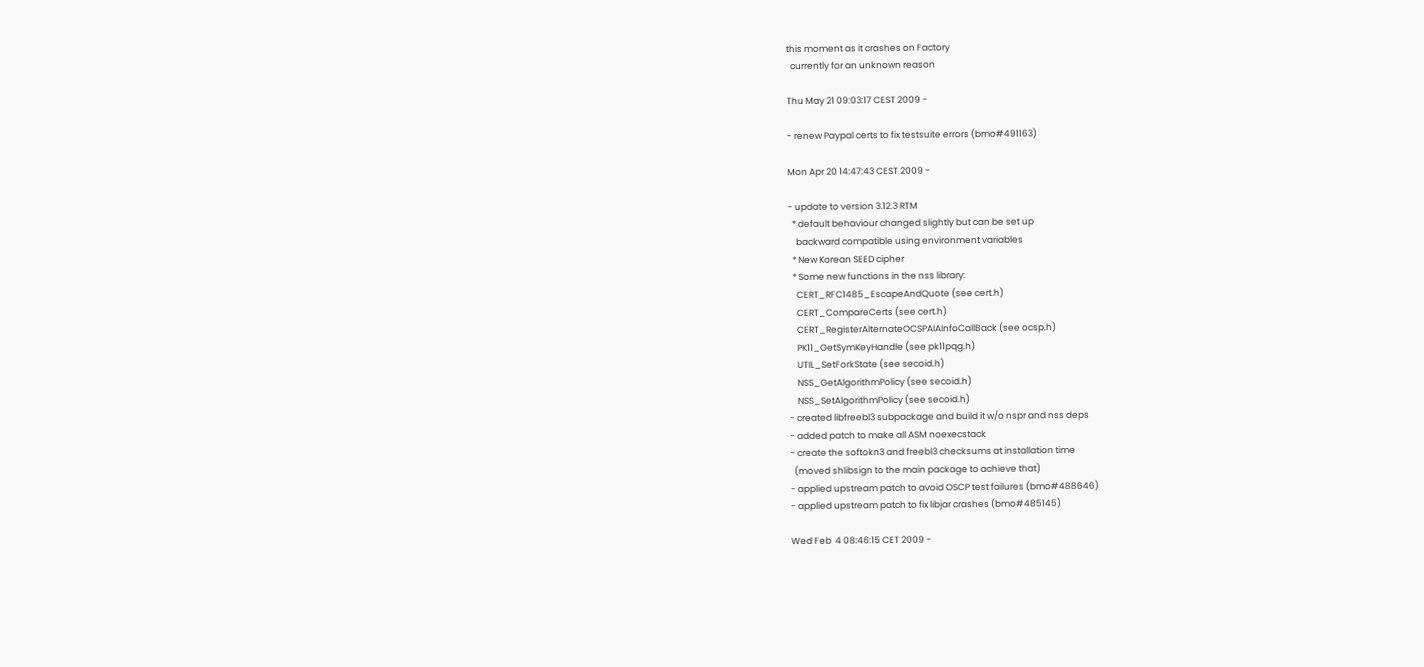this moment as it crashes on Factory
  currently for an unknown reason

Thu May 21 09:03:17 CEST 2009 -

- renew Paypal certs to fix testsuite errors (bmo#491163)

Mon Apr 20 14:47:43 CEST 2009 -

- update to version 3.12.3 RTM
  * default behaviour changed slightly but can be set up
    backward compatible using environment variables
  * New Korean SEED cipher
  * Some new functions in the nss library:
    CERT_RFC1485_EscapeAndQuote (see cert.h)
    CERT_CompareCerts (see cert.h)
    CERT_RegisterAlternateOCSPAIAInfoCallBack (see ocsp.h)
    PK11_GetSymKeyHandle (see pk11pqg.h)
    UTIL_SetForkState (see secoid.h)
    NSS_GetAlgorithmPolicy (see secoid.h)
    NSS_SetAlgorithmPolicy (see secoid.h)
- created libfreebl3 subpackage and build it w/o nspr and nss deps
- added patch to make all ASM noexecstack
- create the softokn3 and freebl3 checksums at installation time
  (moved shlibsign to the main package to achieve that)
- applied upstream patch to avoid OSCP test failures (bmo#488646)
- applied upstream patch to fix libjar crashes (bmo#485145)

Wed Feb  4 08:46:15 CET 2009 -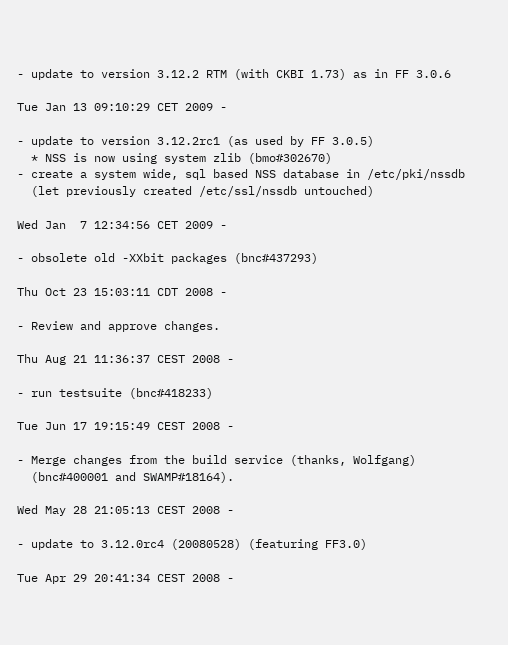- update to version 3.12.2 RTM (with CKBI 1.73) as in FF 3.0.6

Tue Jan 13 09:10:29 CET 2009 -

- update to version 3.12.2rc1 (as used by FF 3.0.5)
  * NSS is now using system zlib (bmo#302670)
- create a system wide, sql based NSS database in /etc/pki/nssdb
  (let previously created /etc/ssl/nssdb untouched)

Wed Jan  7 12:34:56 CET 2009 -

- obsolete old -XXbit packages (bnc#437293)

Thu Oct 23 15:03:11 CDT 2008 -

- Review and approve changes.

Thu Aug 21 11:36:37 CEST 2008 -

- run testsuite (bnc#418233)

Tue Jun 17 19:15:49 CEST 2008 -

- Merge changes from the build service (thanks, Wolfgang)
  (bnc#400001 and SWAMP#18164).

Wed May 28 21:05:13 CEST 2008 -

- update to 3.12.0rc4 (20080528) (featuring FF3.0)

Tue Apr 29 20:41:34 CEST 2008 -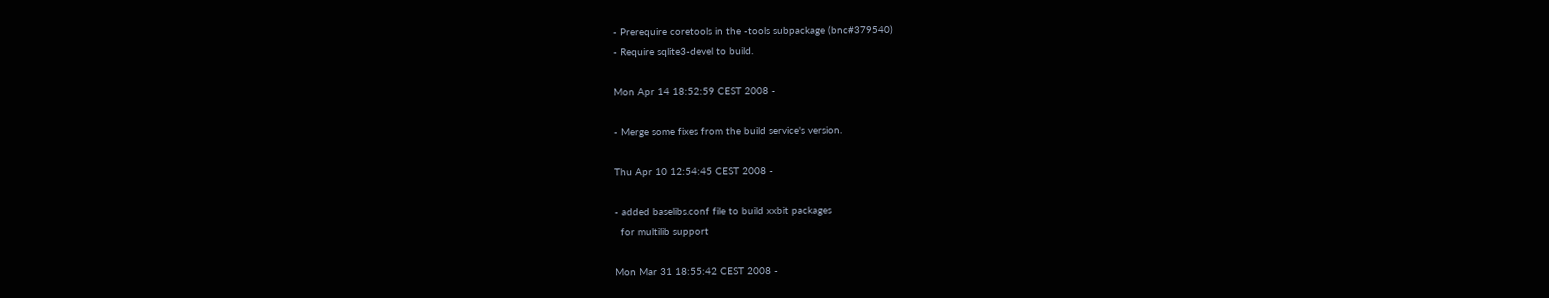- Prerequire coretools in the -tools subpackage (bnc#379540)
- Require sqlite3-devel to build.

Mon Apr 14 18:52:59 CEST 2008 -

- Merge some fixes from the build service's version.

Thu Apr 10 12:54:45 CEST 2008 -

- added baselibs.conf file to build xxbit packages
  for multilib support

Mon Mar 31 18:55:42 CEST 2008 -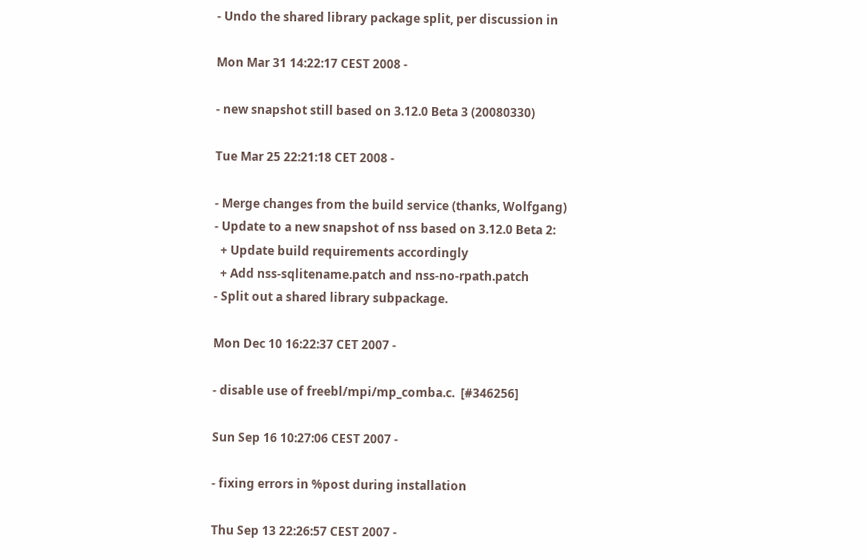- Undo the shared library package split, per discussion in

Mon Mar 31 14:22:17 CEST 2008 -

- new snapshot still based on 3.12.0 Beta 3 (20080330)

Tue Mar 25 22:21:18 CET 2008 -

- Merge changes from the build service (thanks, Wolfgang)
- Update to a new snapshot of nss based on 3.12.0 Beta 2:
  + Update build requirements accordingly
  + Add nss-sqlitename.patch and nss-no-rpath.patch
- Split out a shared library subpackage.

Mon Dec 10 16:22:37 CET 2007 -

- disable use of freebl/mpi/mp_comba.c.  [#346256]

Sun Sep 16 10:27:06 CEST 2007 -

- fixing errors in %post during installation

Thu Sep 13 22:26:57 CEST 2007 -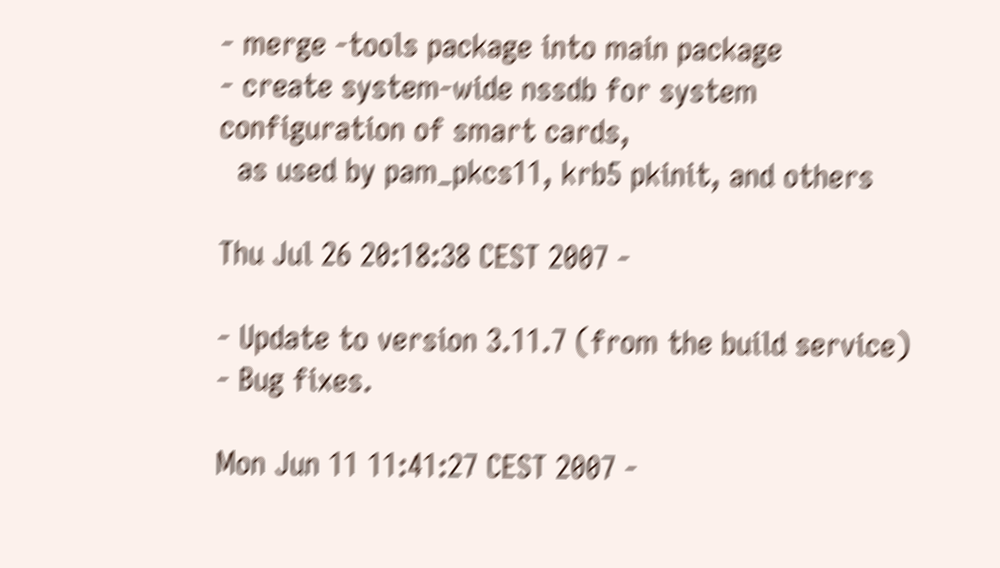- merge -tools package into main package
- create system-wide nssdb for system configuration of smart cards,
  as used by pam_pkcs11, krb5 pkinit, and others

Thu Jul 26 20:18:38 CEST 2007 -

- Update to version 3.11.7 (from the build service)
- Bug fixes.

Mon Jun 11 11:41:27 CEST 2007 -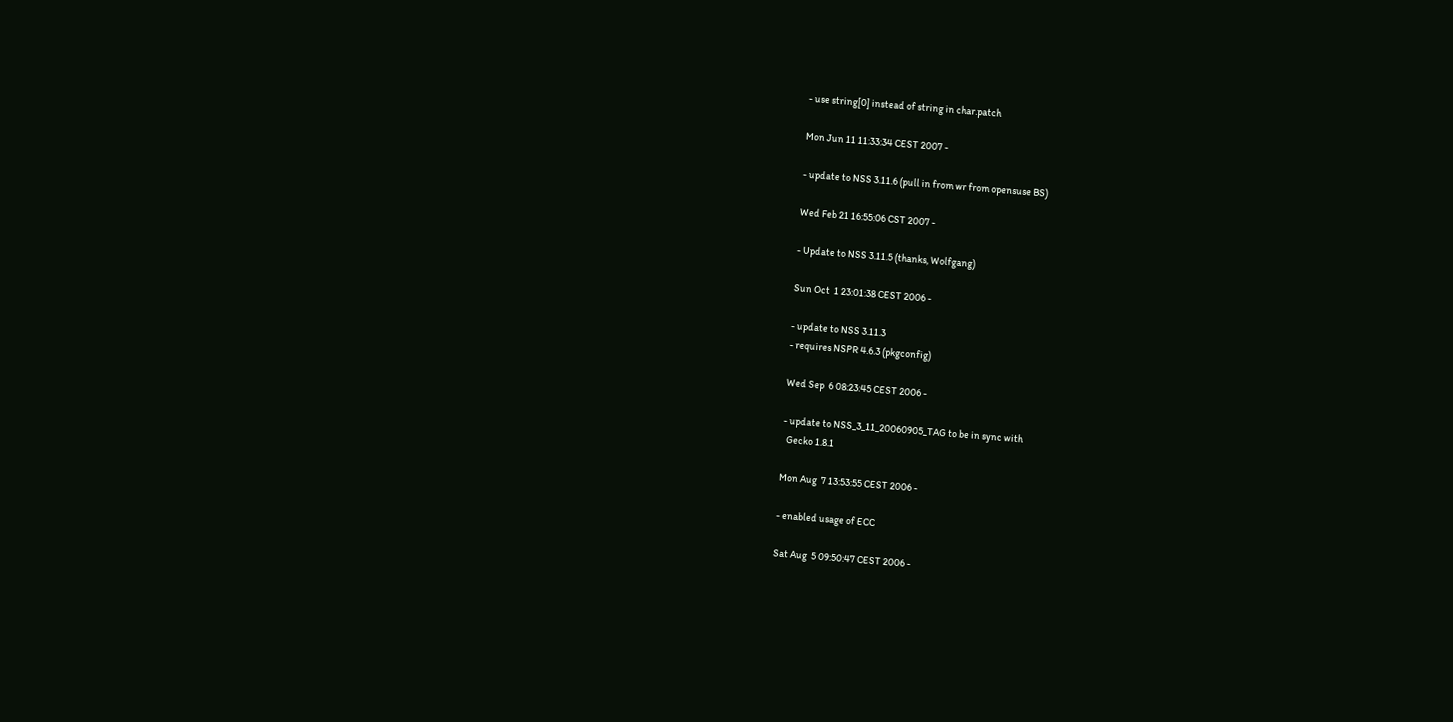- use string[0] instead of string in char.patch

Mon Jun 11 11:33:34 CEST 2007 -

- update to NSS 3.11.6 (pull in from wr from opensuse BS)

Wed Feb 21 16:55:06 CST 2007 -

- Update to NSS 3.11.5 (thanks, Wolfgang)

Sun Oct  1 23:01:38 CEST 2006 -

- update to NSS 3.11.3
- requires NSPR 4.6.3 (pkgconfig)

Wed Sep  6 08:23:45 CEST 2006 -

- update to NSS_3_11_20060905_TAG to be in sync with
  Gecko 1.8.1

Mon Aug  7 13:53:55 CEST 2006 -

- enabled usage of ECC

Sat Aug  5 09:50:47 CEST 2006 -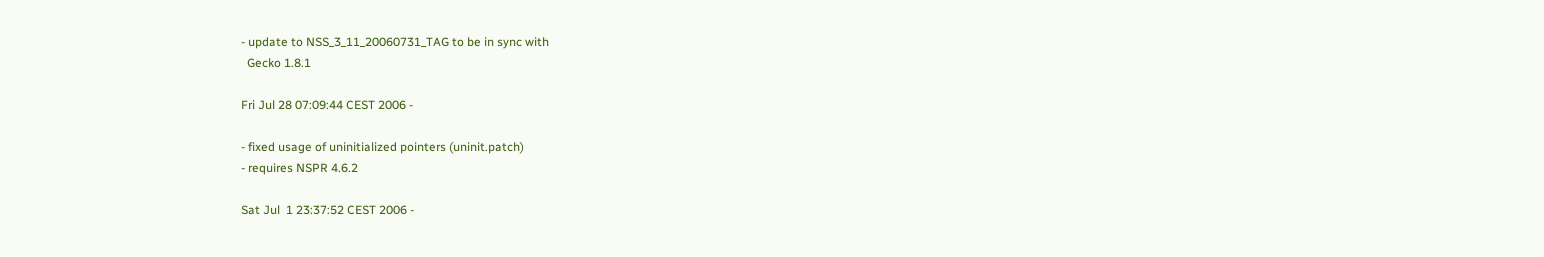- update to NSS_3_11_20060731_TAG to be in sync with
  Gecko 1.8.1

Fri Jul 28 07:09:44 CEST 2006 -

- fixed usage of uninitialized pointers (uninit.patch)
- requires NSPR 4.6.2

Sat Jul  1 23:37:52 CEST 2006 -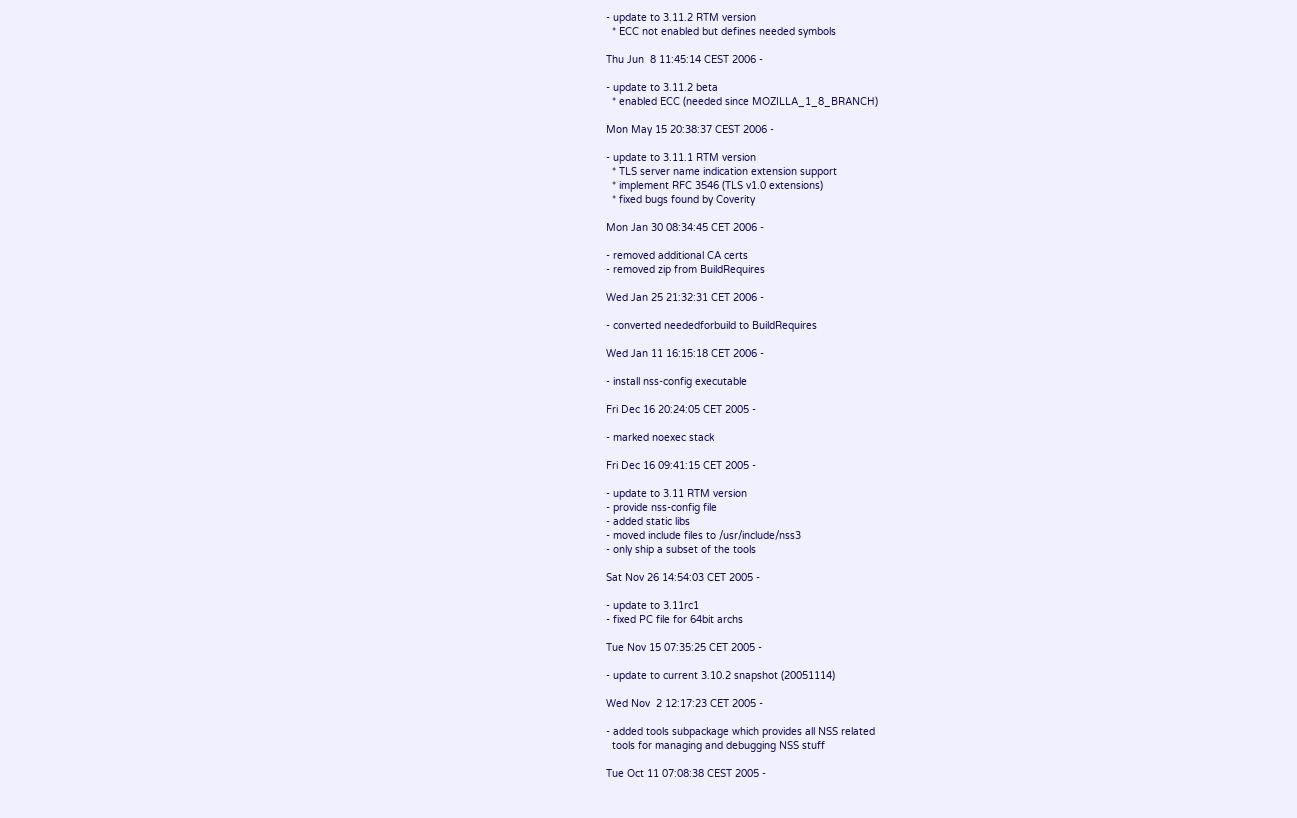- update to 3.11.2 RTM version
  * ECC not enabled but defines needed symbols

Thu Jun  8 11:45:14 CEST 2006 -

- update to 3.11.2 beta
  * enabled ECC (needed since MOZILLA_1_8_BRANCH)

Mon May 15 20:38:37 CEST 2006 -

- update to 3.11.1 RTM version
  * TLS server name indication extension support
  * implement RFC 3546 (TLS v1.0 extensions)
  * fixed bugs found by Coverity

Mon Jan 30 08:34:45 CET 2006 -

- removed additional CA certs
- removed zip from BuildRequires

Wed Jan 25 21:32:31 CET 2006 -

- converted neededforbuild to BuildRequires

Wed Jan 11 16:15:18 CET 2006 -

- install nss-config executable

Fri Dec 16 20:24:05 CET 2005 -

- marked noexec stack

Fri Dec 16 09:41:15 CET 2005 -

- update to 3.11 RTM version
- provide nss-config file
- added static libs
- moved include files to /usr/include/nss3
- only ship a subset of the tools

Sat Nov 26 14:54:03 CET 2005 -

- update to 3.11rc1
- fixed PC file for 64bit archs

Tue Nov 15 07:35:25 CET 2005 -

- update to current 3.10.2 snapshot (20051114)

Wed Nov  2 12:17:23 CET 2005 -

- added tools subpackage which provides all NSS related
  tools for managing and debugging NSS stuff

Tue Oct 11 07:08:38 CEST 2005 -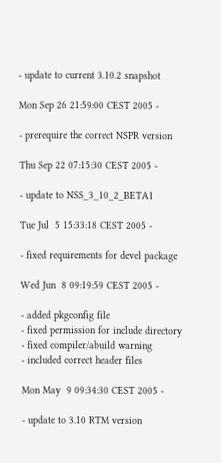- update to current 3.10.2 snapshot

Mon Sep 26 21:59:00 CEST 2005 -

- prerequire the correct NSPR version

Thu Sep 22 07:15:30 CEST 2005 -

- update to NSS_3_10_2_BETA1

Tue Jul  5 15:33:18 CEST 2005 -

- fixed requirements for devel package

Wed Jun  8 09:19:59 CEST 2005 -

- added pkgconfig file
- fixed permission for include directory
- fixed compiler/abuild warning
- included correct header files

Mon May  9 09:34:30 CEST 2005 -

- update to 3.10 RTM version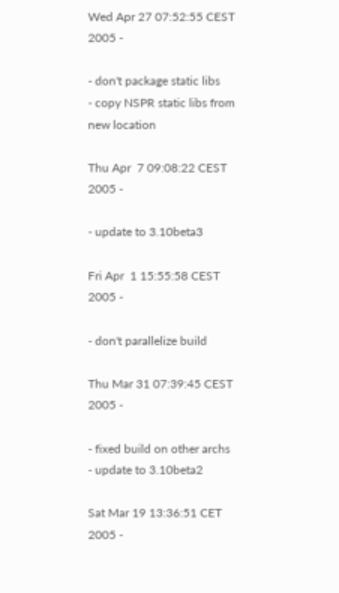Wed Apr 27 07:52:55 CEST 2005 -

- don't package static libs
- copy NSPR static libs from new location

Thu Apr  7 09:08:22 CEST 2005 -

- update to 3.10beta3

Fri Apr  1 15:55:58 CEST 2005 -

- don't parallelize build

Thu Mar 31 07:39:45 CEST 2005 -

- fixed build on other archs
- update to 3.10beta2

Sat Mar 19 13:36:51 CET 2005 -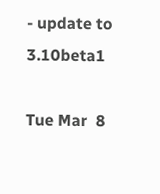- update to 3.10beta1

Tue Mar  8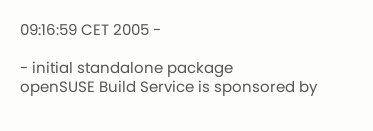09:16:59 CET 2005 -

- initial standalone package
openSUSE Build Service is sponsored by